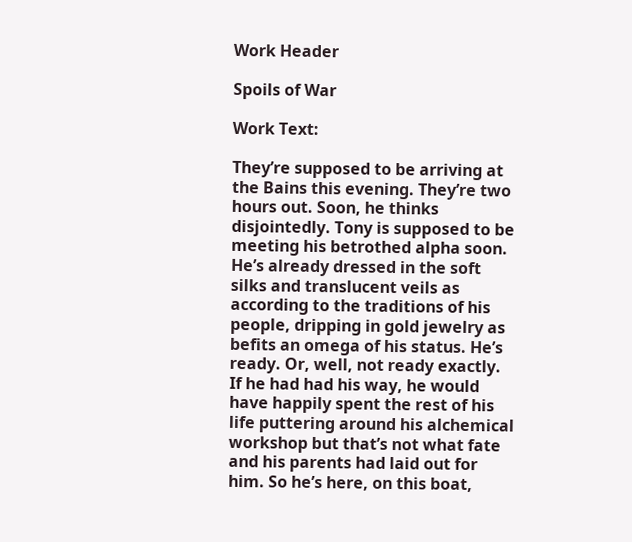Work Header

Spoils of War

Work Text:

They’re supposed to be arriving at the Bains this evening. They’re two hours out. Soon, he thinks disjointedly. Tony is supposed to be meeting his betrothed alpha soon. He’s already dressed in the soft silks and translucent veils as according to the traditions of his people, dripping in gold jewelry as befits an omega of his status. He’s ready. Or, well, not ready exactly. If he had had his way, he would have happily spent the rest of his life puttering around his alchemical workshop but that’s not what fate and his parents had laid out for him. So he’s here, on this boat,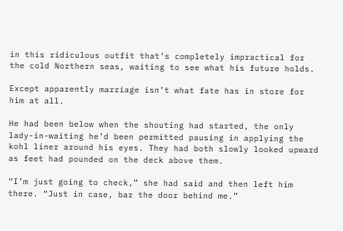in this ridiculous outfit that’s completely impractical for the cold Northern seas, waiting to see what his future holds.

Except apparently marriage isn’t what fate has in store for him at all.

He had been below when the shouting had started, the only lady-in-waiting he’d been permitted pausing in applying the kohl liner around his eyes. They had both slowly looked upward as feet had pounded on the deck above them.

“I’m just going to check,” she had said and then left him there. “Just in case, bar the door behind me.”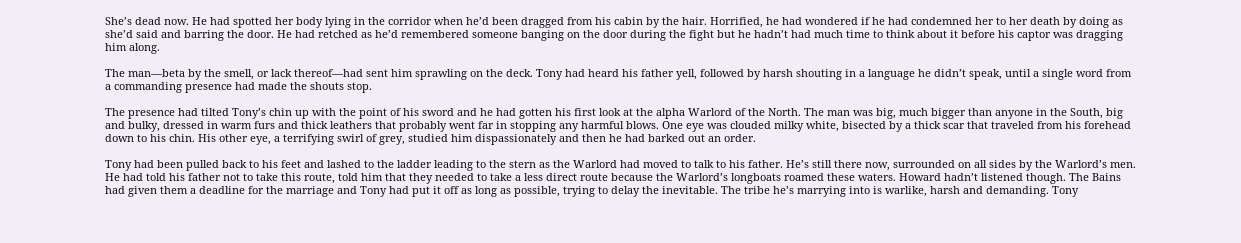She’s dead now. He had spotted her body lying in the corridor when he’d been dragged from his cabin by the hair. Horrified, he had wondered if he had condemned her to her death by doing as she’d said and barring the door. He had retched as he’d remembered someone banging on the door during the fight but he hadn’t had much time to think about it before his captor was dragging him along.

The man—beta by the smell, or lack thereof—had sent him sprawling on the deck. Tony had heard his father yell, followed by harsh shouting in a language he didn’t speak, until a single word from a commanding presence had made the shouts stop.

The presence had tilted Tony’s chin up with the point of his sword and he had gotten his first look at the alpha Warlord of the North. The man was big, much bigger than anyone in the South, big and bulky, dressed in warm furs and thick leathers that probably went far in stopping any harmful blows. One eye was clouded milky white, bisected by a thick scar that traveled from his forehead down to his chin. His other eye, a terrifying swirl of grey, studied him dispassionately and then he had barked out an order.

Tony had been pulled back to his feet and lashed to the ladder leading to the stern as the Warlord had moved to talk to his father. He’s still there now, surrounded on all sides by the Warlord’s men. He had told his father not to take this route, told him that they needed to take a less direct route because the Warlord’s longboats roamed these waters. Howard hadn’t listened though. The Bains had given them a deadline for the marriage and Tony had put it off as long as possible, trying to delay the inevitable. The tribe he’s marrying into is warlike, harsh and demanding. Tony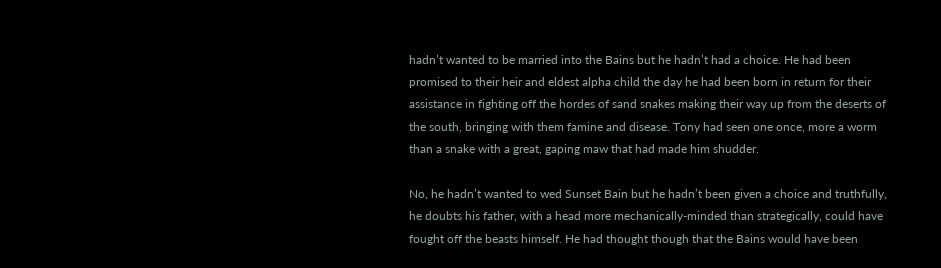hadn’t wanted to be married into the Bains but he hadn’t had a choice. He had been promised to their heir and eldest alpha child the day he had been born in return for their assistance in fighting off the hordes of sand snakes making their way up from the deserts of the south, bringing with them famine and disease. Tony had seen one once, more a worm than a snake with a great, gaping maw that had made him shudder.

No, he hadn’t wanted to wed Sunset Bain but he hadn’t been given a choice and truthfully, he doubts his father, with a head more mechanically-minded than strategically, could have fought off the beasts himself. He had thought though that the Bains would have been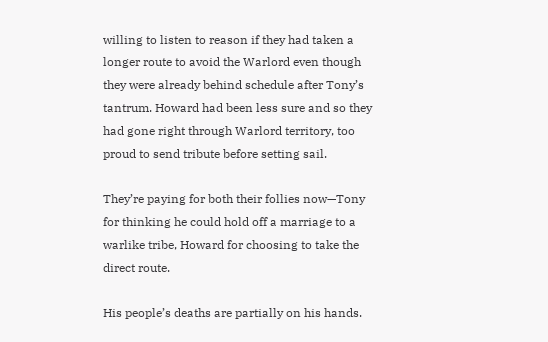willing to listen to reason if they had taken a longer route to avoid the Warlord even though they were already behind schedule after Tony’s tantrum. Howard had been less sure and so they had gone right through Warlord territory, too proud to send tribute before setting sail.

They’re paying for both their follies now—Tony for thinking he could hold off a marriage to a warlike tribe, Howard for choosing to take the direct route.

His people’s deaths are partially on his hands.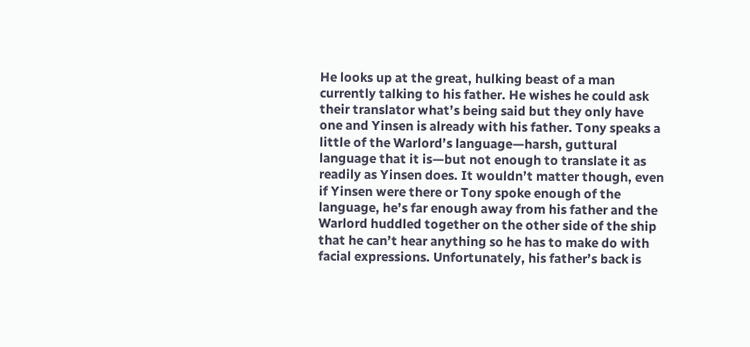He looks up at the great, hulking beast of a man currently talking to his father. He wishes he could ask their translator what’s being said but they only have one and Yinsen is already with his father. Tony speaks a little of the Warlord’s language—harsh, guttural language that it is—but not enough to translate it as readily as Yinsen does. It wouldn’t matter though, even if Yinsen were there or Tony spoke enough of the language, he’s far enough away from his father and the Warlord huddled together on the other side of the ship that he can’t hear anything so he has to make do with facial expressions. Unfortunately, his father’s back is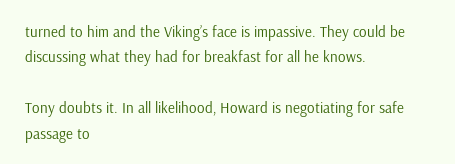turned to him and the Viking’s face is impassive. They could be discussing what they had for breakfast for all he knows.

Tony doubts it. In all likelihood, Howard is negotiating for safe passage to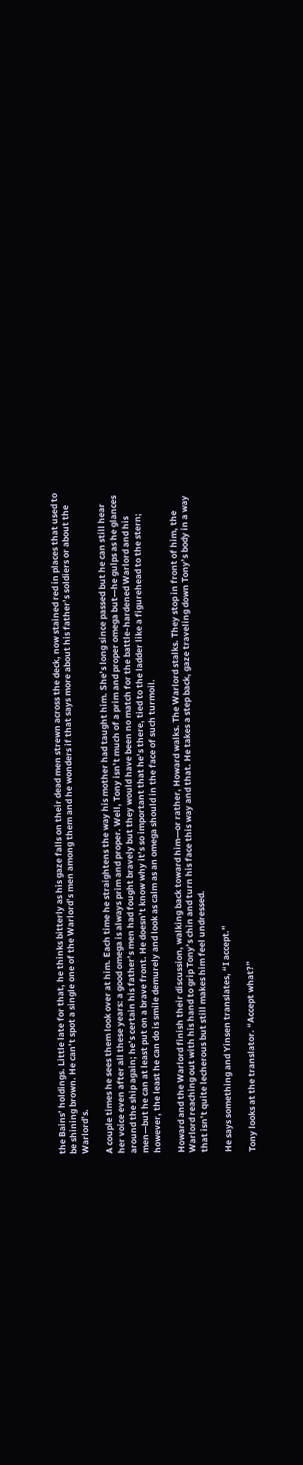the Bains’ holdings. Little late for that, he thinks bitterly as his gaze falls on their dead men strewn across the deck, now stained red in places that used to be shining brown. He can’t spot a single one of the Warlord’s men among them and he wonders if that says more about his father’s soldiers or about the Warlord’s.

A couple times he sees them look over at him. Each time he straightens the way his mother had taught him. She’s long since passed but he can still hear her voice even after all these years: a good omega is always prim and proper. Well, Tony isn’t much of a prim and proper omega but—he gulps as he glances around the ship again; he’s certain his father’s men had fought bravely but they would have been no match for the battle-hardened Warlord and his men—but he can at least put on a brave front. He doesn’t know why it’s so important that he’s there, tied to the ladder like a figurehead to the stern; however, the least he can do is smile demurely and look as calm as an omega should in the face of such turmoil.

Howard and the Warlord finish their discussion, walking back toward him—or rather, Howard walks. The Warlord stalks. They stop in front of him, the Warlord reaching out with his hand to grip Tony’s chin and turn his face this way and that. He takes a step back, gaze traveling down Tony’s body in a way that isn’t quite lecherous but still makes him feel undressed.

He says something and Yinsen translates, “I accept.”

Tony looks at the translator. “Accept what?”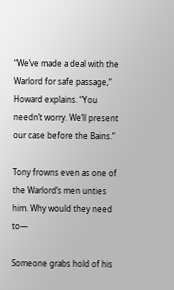“We’ve made a deal with the Warlord for safe passage,” Howard explains. “You needn’t worry. We’ll present our case before the Bains.”

Tony frowns even as one of the Warlord’s men unties him. Why would they need to—

Someone grabs hold of his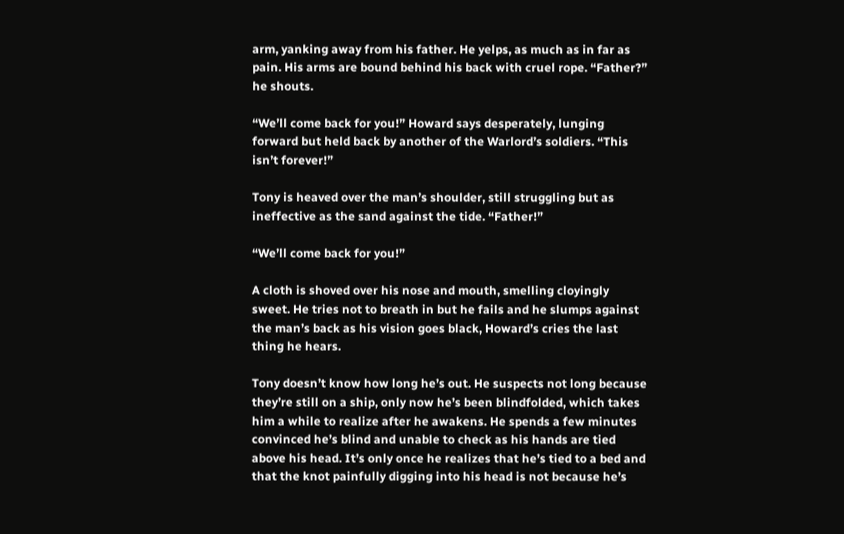arm, yanking away from his father. He yelps, as much as in far as pain. His arms are bound behind his back with cruel rope. “Father?” he shouts.

“We’ll come back for you!” Howard says desperately, lunging forward but held back by another of the Warlord’s soldiers. “This isn’t forever!”

Tony is heaved over the man’s shoulder, still struggling but as ineffective as the sand against the tide. “Father!”

“We’ll come back for you!”

A cloth is shoved over his nose and mouth, smelling cloyingly sweet. He tries not to breath in but he fails and he slumps against the man’s back as his vision goes black, Howard’s cries the last thing he hears.

Tony doesn’t know how long he’s out. He suspects not long because they’re still on a ship, only now he’s been blindfolded, which takes him a while to realize after he awakens. He spends a few minutes convinced he’s blind and unable to check as his hands are tied above his head. It’s only once he realizes that he’s tied to a bed and that the knot painfully digging into his head is not because he’s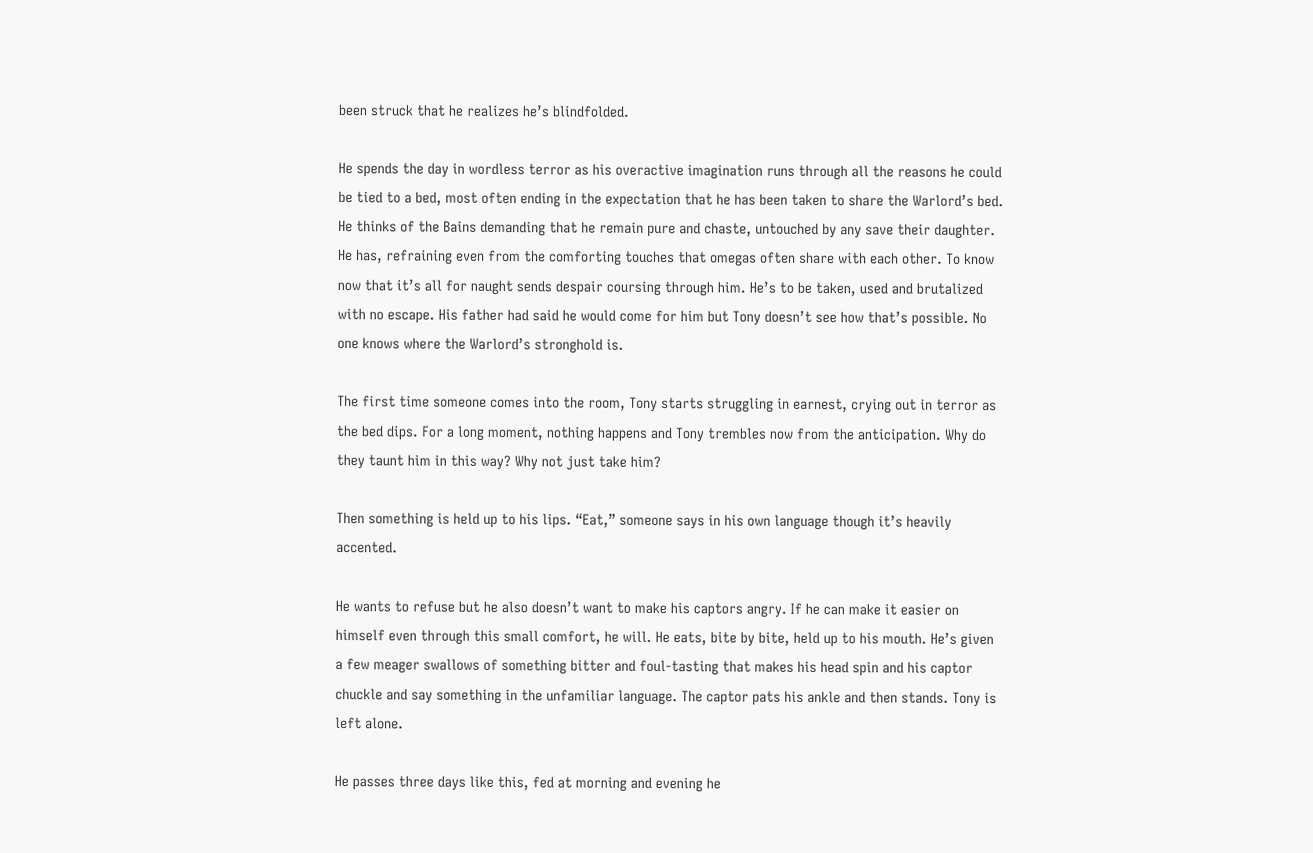been struck that he realizes he’s blindfolded.

He spends the day in wordless terror as his overactive imagination runs through all the reasons he could be tied to a bed, most often ending in the expectation that he has been taken to share the Warlord’s bed. He thinks of the Bains demanding that he remain pure and chaste, untouched by any save their daughter. He has, refraining even from the comforting touches that omegas often share with each other. To know now that it’s all for naught sends despair coursing through him. He’s to be taken, used and brutalized with no escape. His father had said he would come for him but Tony doesn’t see how that’s possible. No one knows where the Warlord’s stronghold is.

The first time someone comes into the room, Tony starts struggling in earnest, crying out in terror as the bed dips. For a long moment, nothing happens and Tony trembles now from the anticipation. Why do they taunt him in this way? Why not just take him?

Then something is held up to his lips. “Eat,” someone says in his own language though it’s heavily accented.

He wants to refuse but he also doesn’t want to make his captors angry. If he can make it easier on himself even through this small comfort, he will. He eats, bite by bite, held up to his mouth. He’s given a few meager swallows of something bitter and foul-tasting that makes his head spin and his captor chuckle and say something in the unfamiliar language. The captor pats his ankle and then stands. Tony is left alone.

He passes three days like this, fed at morning and evening he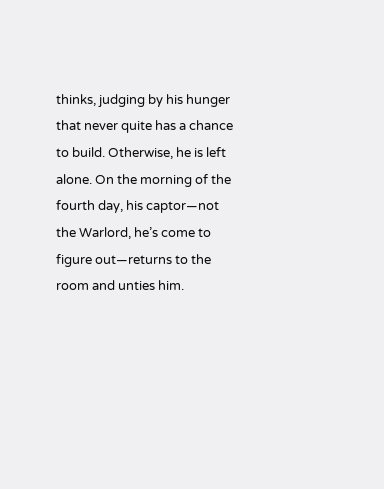thinks, judging by his hunger that never quite has a chance to build. Otherwise, he is left alone. On the morning of the fourth day, his captor—not the Warlord, he’s come to figure out—returns to the room and unties him.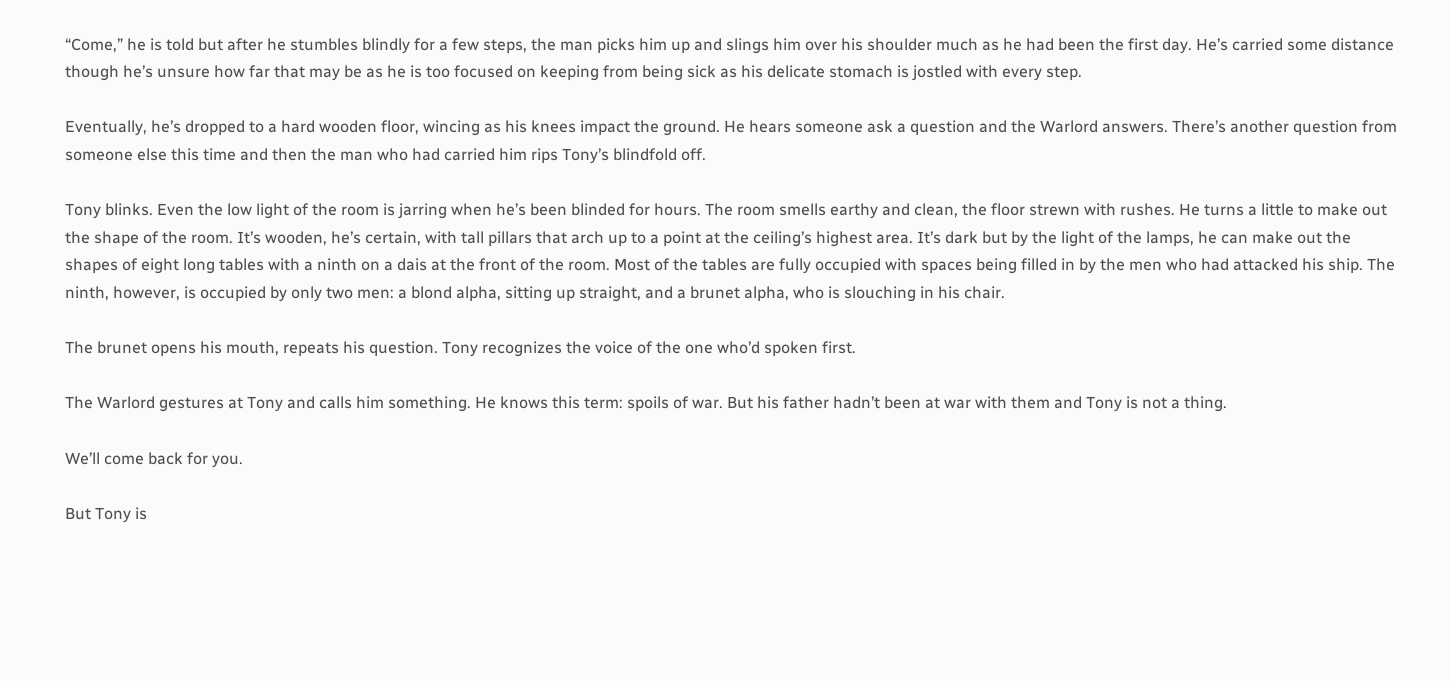“Come,” he is told but after he stumbles blindly for a few steps, the man picks him up and slings him over his shoulder much as he had been the first day. He’s carried some distance though he’s unsure how far that may be as he is too focused on keeping from being sick as his delicate stomach is jostled with every step.

Eventually, he’s dropped to a hard wooden floor, wincing as his knees impact the ground. He hears someone ask a question and the Warlord answers. There’s another question from someone else this time and then the man who had carried him rips Tony’s blindfold off.

Tony blinks. Even the low light of the room is jarring when he’s been blinded for hours. The room smells earthy and clean, the floor strewn with rushes. He turns a little to make out the shape of the room. It’s wooden, he’s certain, with tall pillars that arch up to a point at the ceiling’s highest area. It’s dark but by the light of the lamps, he can make out the shapes of eight long tables with a ninth on a dais at the front of the room. Most of the tables are fully occupied with spaces being filled in by the men who had attacked his ship. The ninth, however, is occupied by only two men: a blond alpha, sitting up straight, and a brunet alpha, who is slouching in his chair.

The brunet opens his mouth, repeats his question. Tony recognizes the voice of the one who’d spoken first.

The Warlord gestures at Tony and calls him something. He knows this term: spoils of war. But his father hadn’t been at war with them and Tony is not a thing.

We’ll come back for you.

But Tony is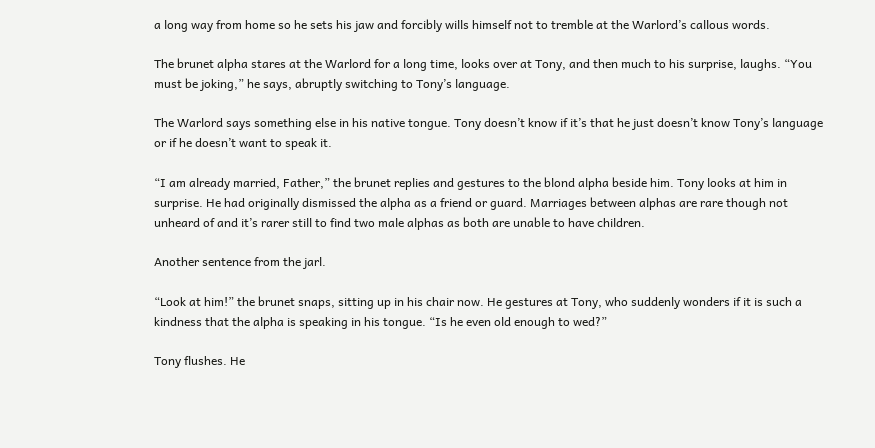a long way from home so he sets his jaw and forcibly wills himself not to tremble at the Warlord’s callous words.

The brunet alpha stares at the Warlord for a long time, looks over at Tony, and then much to his surprise, laughs. “You must be joking,” he says, abruptly switching to Tony’s language.

The Warlord says something else in his native tongue. Tony doesn’t know if it’s that he just doesn’t know Tony’s language or if he doesn’t want to speak it.

“I am already married, Father,” the brunet replies and gestures to the blond alpha beside him. Tony looks at him in surprise. He had originally dismissed the alpha as a friend or guard. Marriages between alphas are rare though not unheard of and it’s rarer still to find two male alphas as both are unable to have children.

Another sentence from the jarl.

“Look at him!” the brunet snaps, sitting up in his chair now. He gestures at Tony, who suddenly wonders if it is such a kindness that the alpha is speaking in his tongue. “Is he even old enough to wed?”

Tony flushes. He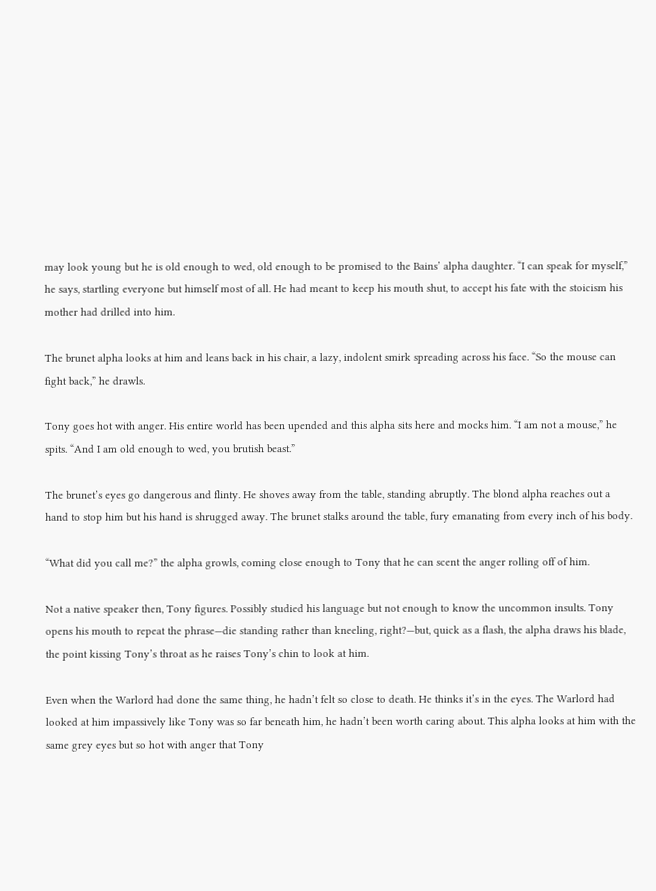may look young but he is old enough to wed, old enough to be promised to the Bains’ alpha daughter. “I can speak for myself,” he says, startling everyone but himself most of all. He had meant to keep his mouth shut, to accept his fate with the stoicism his mother had drilled into him.

The brunet alpha looks at him and leans back in his chair, a lazy, indolent smirk spreading across his face. “So the mouse can fight back,” he drawls.

Tony goes hot with anger. His entire world has been upended and this alpha sits here and mocks him. “I am not a mouse,” he spits. “And I am old enough to wed, you brutish beast.”

The brunet’s eyes go dangerous and flinty. He shoves away from the table, standing abruptly. The blond alpha reaches out a hand to stop him but his hand is shrugged away. The brunet stalks around the table, fury emanating from every inch of his body.

“What did you call me?” the alpha growls, coming close enough to Tony that he can scent the anger rolling off of him.

Not a native speaker then, Tony figures. Possibly studied his language but not enough to know the uncommon insults. Tony opens his mouth to repeat the phrase—die standing rather than kneeling, right?—but, quick as a flash, the alpha draws his blade, the point kissing Tony’s throat as he raises Tony’s chin to look at him.

Even when the Warlord had done the same thing, he hadn’t felt so close to death. He thinks it’s in the eyes. The Warlord had looked at him impassively like Tony was so far beneath him, he hadn’t been worth caring about. This alpha looks at him with the same grey eyes but so hot with anger that Tony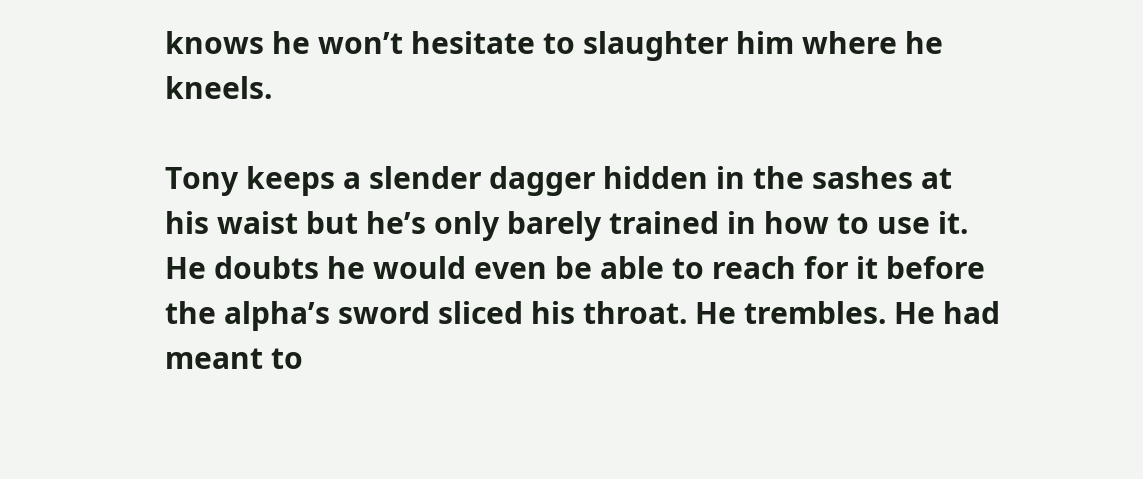knows he won’t hesitate to slaughter him where he kneels.

Tony keeps a slender dagger hidden in the sashes at his waist but he’s only barely trained in how to use it. He doubts he would even be able to reach for it before the alpha’s sword sliced his throat. He trembles. He had meant to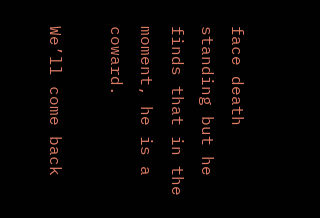face death standing but he finds that in the moment, he is a coward.

We’ll come back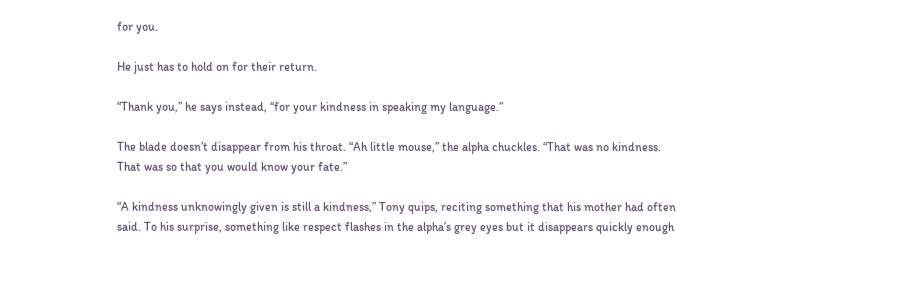for you.

He just has to hold on for their return.

“Thank you,” he says instead, “for your kindness in speaking my language.”

The blade doesn’t disappear from his throat. “Ah little mouse,” the alpha chuckles. “That was no kindness. That was so that you would know your fate.”

“A kindness unknowingly given is still a kindness,” Tony quips, reciting something that his mother had often said. To his surprise, something like respect flashes in the alpha’s grey eyes but it disappears quickly enough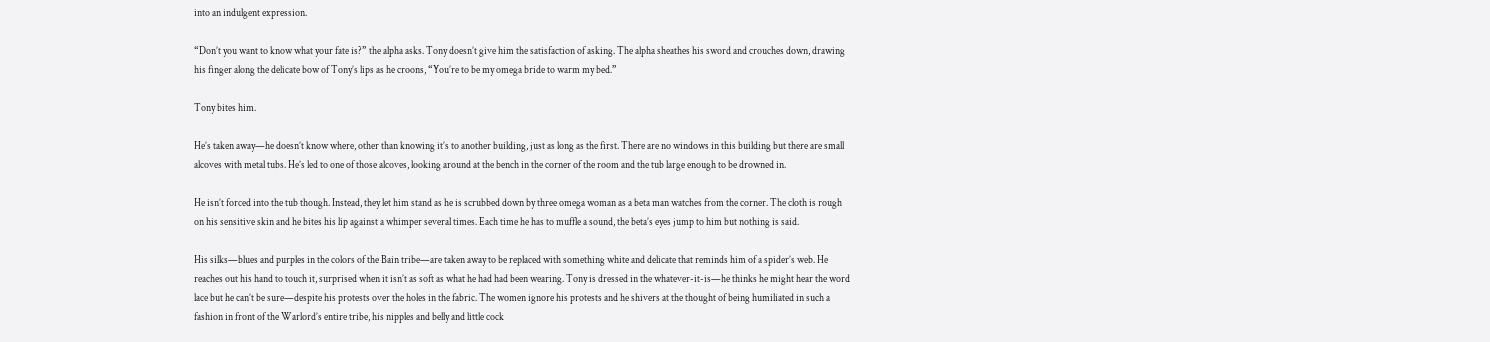into an indulgent expression.

“Don’t you want to know what your fate is?” the alpha asks. Tony doesn’t give him the satisfaction of asking. The alpha sheathes his sword and crouches down, drawing his finger along the delicate bow of Tony’s lips as he croons, “You’re to be my omega bride to warm my bed.”

Tony bites him.

He’s taken away—he doesn’t know where, other than knowing it’s to another building, just as long as the first. There are no windows in this building but there are small alcoves with metal tubs. He’s led to one of those alcoves, looking around at the bench in the corner of the room and the tub large enough to be drowned in.

He isn’t forced into the tub though. Instead, they let him stand as he is scrubbed down by three omega woman as a beta man watches from the corner. The cloth is rough on his sensitive skin and he bites his lip against a whimper several times. Each time he has to muffle a sound, the beta’s eyes jump to him but nothing is said.

His silks—blues and purples in the colors of the Bain tribe—are taken away to be replaced with something white and delicate that reminds him of a spider’s web. He reaches out his hand to touch it, surprised when it isn’t as soft as what he had had been wearing. Tony is dressed in the whatever-it-is—he thinks he might hear the word lace but he can’t be sure—despite his protests over the holes in the fabric. The women ignore his protests and he shivers at the thought of being humiliated in such a fashion in front of the Warlord’s entire tribe, his nipples and belly and little cock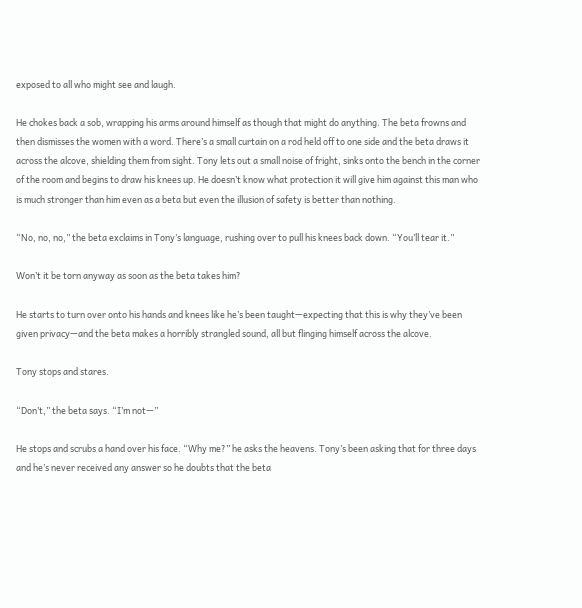exposed to all who might see and laugh.

He chokes back a sob, wrapping his arms around himself as though that might do anything. The beta frowns and then dismisses the women with a word. There’s a small curtain on a rod held off to one side and the beta draws it across the alcove, shielding them from sight. Tony lets out a small noise of fright, sinks onto the bench in the corner of the room and begins to draw his knees up. He doesn’t know what protection it will give him against this man who is much stronger than him even as a beta but even the illusion of safety is better than nothing.

“No, no, no,” the beta exclaims in Tony’s language, rushing over to pull his knees back down. “You’ll tear it.”

Won’t it be torn anyway as soon as the beta takes him?

He starts to turn over onto his hands and knees like he’s been taught—expecting that this is why they’ve been given privacy—and the beta makes a horribly strangled sound, all but flinging himself across the alcove.

Tony stops and stares.

“Don’t,” the beta says. “I’m not—”

He stops and scrubs a hand over his face. “Why me?” he asks the heavens. Tony’s been asking that for three days and he’s never received any answer so he doubts that the beta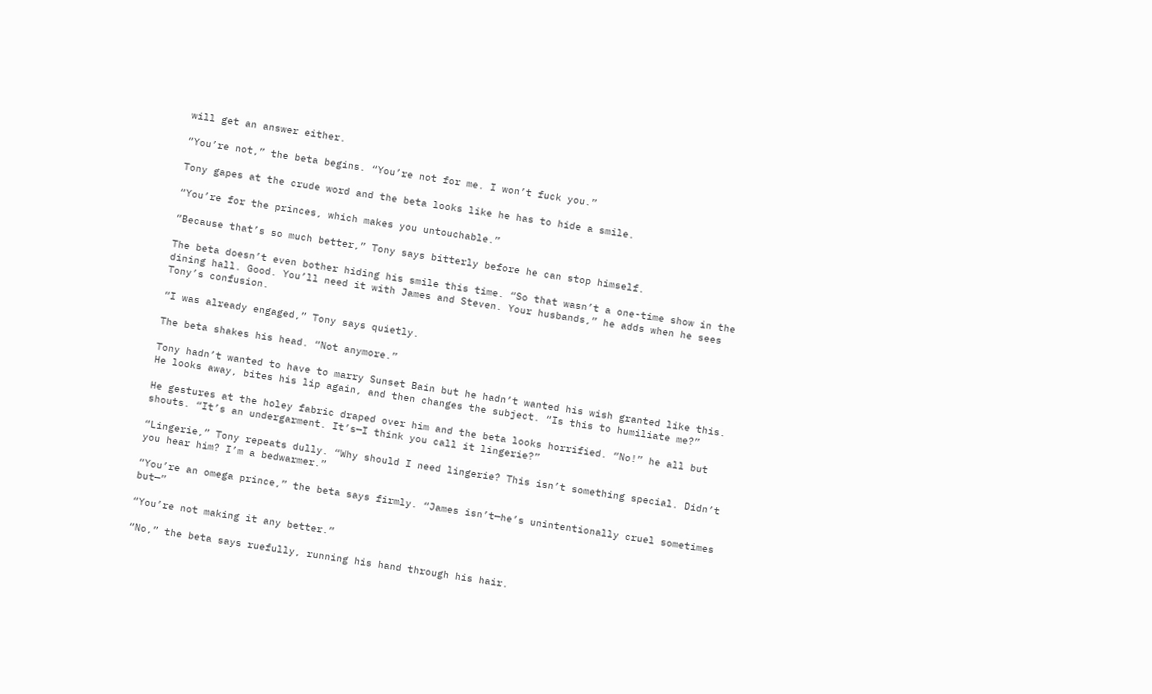will get an answer either.

“You’re not,” the beta begins. “You’re not for me. I won’t fuck you.”

Tony gapes at the crude word and the beta looks like he has to hide a smile.

“You’re for the princes, which makes you untouchable.”

“Because that’s so much better,” Tony says bitterly before he can stop himself.

The beta doesn’t even bother hiding his smile this time. “So that wasn’t a one-time show in the dining hall. Good. You’ll need it with James and Steven. Your husbands,” he adds when he sees Tony’s confusion.

“I was already engaged,” Tony says quietly.

The beta shakes his head. “Not anymore.”

Tony hadn’t wanted to have to marry Sunset Bain but he hadn’t wanted his wish granted like this. He looks away, bites his lip again, and then changes the subject. “Is this to humiliate me?”

He gestures at the holey fabric draped over him and the beta looks horrified. “No!” he all but shouts. “It’s an undergarment. It’s—I think you call it lingerie?”

“Lingerie,” Tony repeats dully. “Why should I need lingerie? This isn’t something special. Didn’t you hear him? I’m a bedwarmer.”

“You’re an omega prince,” the beta says firmly. “James isn’t—he’s unintentionally cruel sometimes but—”

“You’re not making it any better.”

“No,” the beta says ruefully, running his hand through his hair.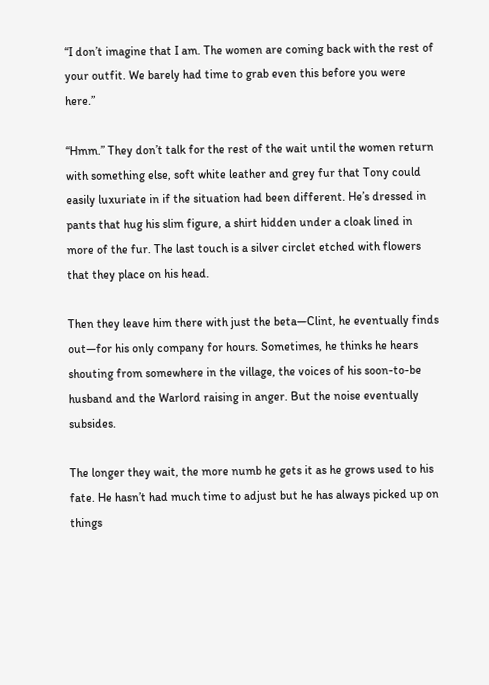“I don’t imagine that I am. The women are coming back with the rest of your outfit. We barely had time to grab even this before you were here.”

“Hmm.” They don’t talk for the rest of the wait until the women return with something else, soft white leather and grey fur that Tony could easily luxuriate in if the situation had been different. He’s dressed in pants that hug his slim figure, a shirt hidden under a cloak lined in more of the fur. The last touch is a silver circlet etched with flowers that they place on his head.

Then they leave him there with just the beta—Clint, he eventually finds out—for his only company for hours. Sometimes, he thinks he hears shouting from somewhere in the village, the voices of his soon-to-be husband and the Warlord raising in anger. But the noise eventually subsides.

The longer they wait, the more numb he gets it as he grows used to his fate. He hasn’t had much time to adjust but he has always picked up on things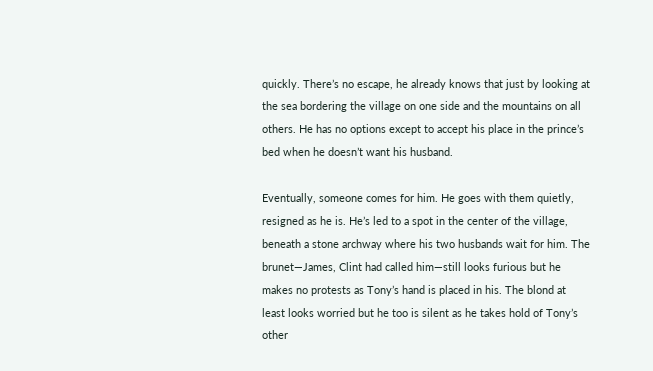quickly. There’s no escape, he already knows that just by looking at the sea bordering the village on one side and the mountains on all others. He has no options except to accept his place in the prince’s bed when he doesn’t want his husband.

Eventually, someone comes for him. He goes with them quietly, resigned as he is. He’s led to a spot in the center of the village, beneath a stone archway where his two husbands wait for him. The brunet—James, Clint had called him—still looks furious but he makes no protests as Tony’s hand is placed in his. The blond at least looks worried but he too is silent as he takes hold of Tony’s other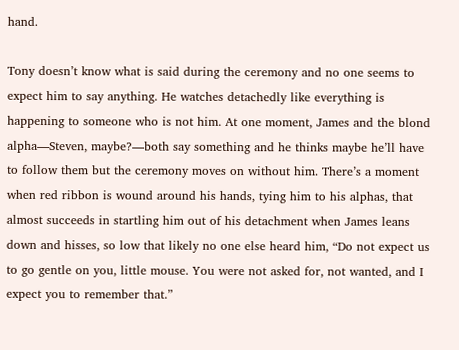hand.

Tony doesn’t know what is said during the ceremony and no one seems to expect him to say anything. He watches detachedly like everything is happening to someone who is not him. At one moment, James and the blond alpha—Steven, maybe?—both say something and he thinks maybe he’ll have to follow them but the ceremony moves on without him. There’s a moment when red ribbon is wound around his hands, tying him to his alphas, that almost succeeds in startling him out of his detachment when James leans down and hisses, so low that likely no one else heard him, “Do not expect us to go gentle on you, little mouse. You were not asked for, not wanted, and I expect you to remember that.”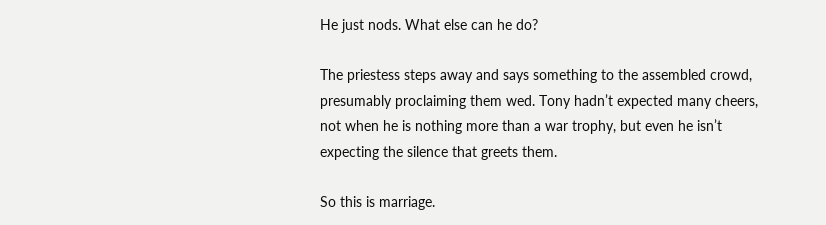He just nods. What else can he do?

The priestess steps away and says something to the assembled crowd, presumably proclaiming them wed. Tony hadn’t expected many cheers, not when he is nothing more than a war trophy, but even he isn’t expecting the silence that greets them.

So this is marriage.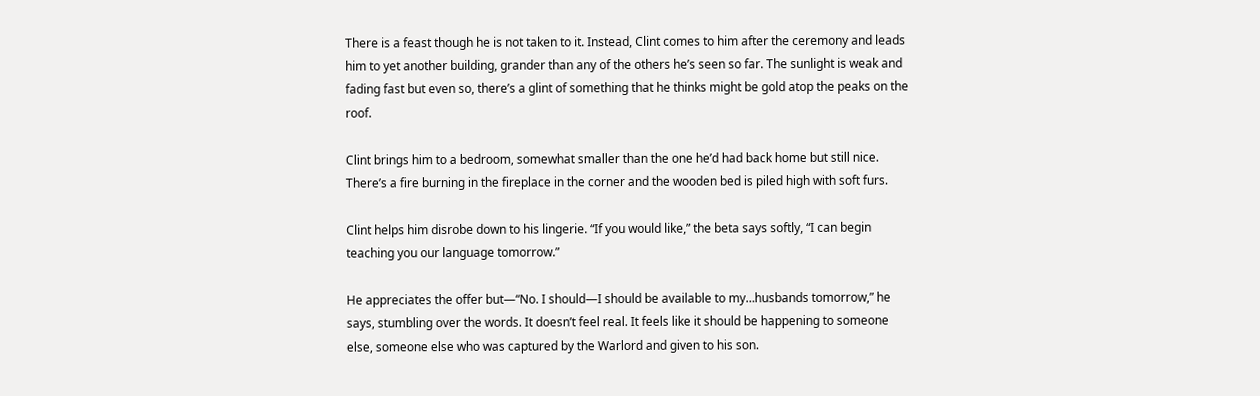There is a feast though he is not taken to it. Instead, Clint comes to him after the ceremony and leads him to yet another building, grander than any of the others he’s seen so far. The sunlight is weak and fading fast but even so, there’s a glint of something that he thinks might be gold atop the peaks on the roof.

Clint brings him to a bedroom, somewhat smaller than the one he’d had back home but still nice. There’s a fire burning in the fireplace in the corner and the wooden bed is piled high with soft furs.

Clint helps him disrobe down to his lingerie. “If you would like,” the beta says softly, “I can begin teaching you our language tomorrow.”

He appreciates the offer but—“No. I should—I should be available to my…husbands tomorrow,” he says, stumbling over the words. It doesn’t feel real. It feels like it should be happening to someone else, someone else who was captured by the Warlord and given to his son.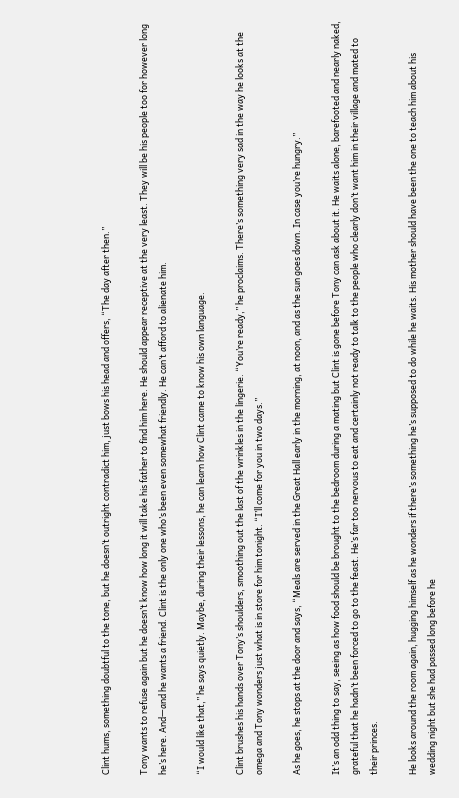Clint hums, something doubtful to the tone, but he doesn’t outright contradict him, just bows his head and offers, “The day after then.”

Tony wants to refuse again but he doesn’t know how long it will take his father to find him here. He should appear receptive at the very least. They will be his people too for however long he’s here. And—and he wants a friend. Clint is the only one who’s been even somewhat friendly. He can’t afford to alienate him.

“I would like that,” he says quietly. Maybe, during their lessons, he can learn how Clint came to know his own language.

Clint brushes his hands over Tony’s shoulders, smoothing out the last of the wrinkles in the lingerie. “You’re ready,” he proclaims. There’s something very sad in the way he looks at the omega and Tony wonders just what is in store for him tonight. “I’ll come for you in two days.”

As he goes, he stops at the door and says, “Meals are served in the Great Hall early in the morning, at noon, and as the sun goes down. In case you’re hungry.”

It’s an odd thing to say, seeing as how food should be brought to the bedroom during a mating but Clint is gone before Tony can ask about it. He waits alone, barefooted and nearly naked, grateful that he hadn’t been forced to go to the feast. He’s far too nervous to eat and certainly not ready to talk to the people who clearly don’t want him in their village and mated to their princes.

He looks around the room again, hugging himself as he wonders if there’s something he’s supposed to do while he waits. His mother should have been the one to teach him about his wedding night but she had passed long before he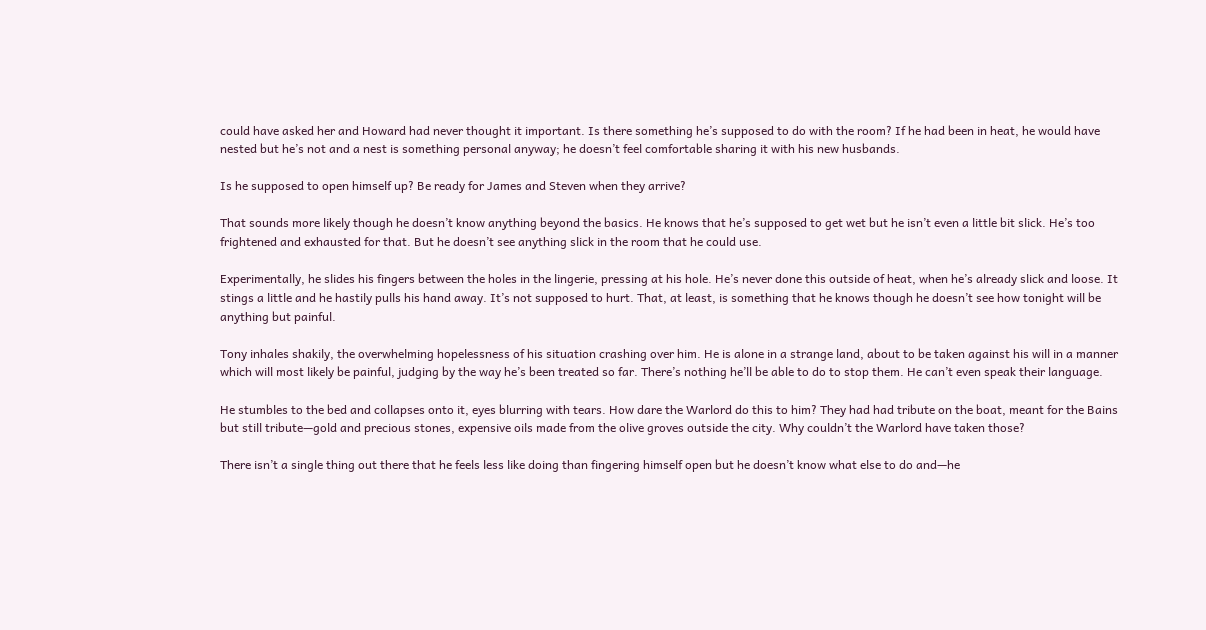could have asked her and Howard had never thought it important. Is there something he’s supposed to do with the room? If he had been in heat, he would have nested but he’s not and a nest is something personal anyway; he doesn’t feel comfortable sharing it with his new husbands.

Is he supposed to open himself up? Be ready for James and Steven when they arrive?

That sounds more likely though he doesn’t know anything beyond the basics. He knows that he’s supposed to get wet but he isn’t even a little bit slick. He’s too frightened and exhausted for that. But he doesn’t see anything slick in the room that he could use.

Experimentally, he slides his fingers between the holes in the lingerie, pressing at his hole. He’s never done this outside of heat, when he’s already slick and loose. It stings a little and he hastily pulls his hand away. It’s not supposed to hurt. That, at least, is something that he knows though he doesn’t see how tonight will be anything but painful.

Tony inhales shakily, the overwhelming hopelessness of his situation crashing over him. He is alone in a strange land, about to be taken against his will in a manner which will most likely be painful, judging by the way he’s been treated so far. There’s nothing he’ll be able to do to stop them. He can’t even speak their language.

He stumbles to the bed and collapses onto it, eyes blurring with tears. How dare the Warlord do this to him? They had had tribute on the boat, meant for the Bains but still tribute—gold and precious stones, expensive oils made from the olive groves outside the city. Why couldn’t the Warlord have taken those?

There isn’t a single thing out there that he feels less like doing than fingering himself open but he doesn’t know what else to do and—he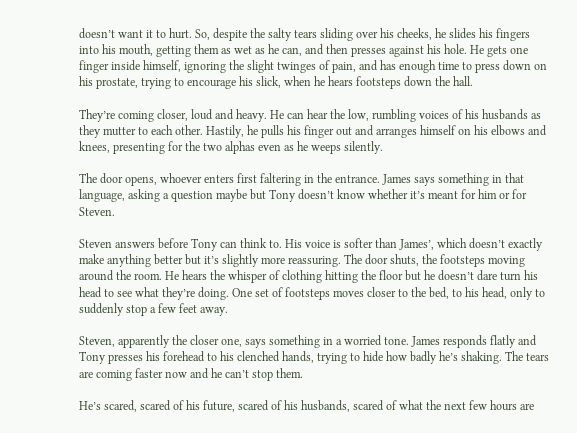doesn’t want it to hurt. So, despite the salty tears sliding over his cheeks, he slides his fingers into his mouth, getting them as wet as he can, and then presses against his hole. He gets one finger inside himself, ignoring the slight twinges of pain, and has enough time to press down on his prostate, trying to encourage his slick, when he hears footsteps down the hall.

They’re coming closer, loud and heavy. He can hear the low, rumbling voices of his husbands as they mutter to each other. Hastily, he pulls his finger out and arranges himself on his elbows and knees, presenting for the two alphas even as he weeps silently.

The door opens, whoever enters first faltering in the entrance. James says something in that language, asking a question maybe but Tony doesn’t know whether it’s meant for him or for Steven.

Steven answers before Tony can think to. His voice is softer than James’, which doesn’t exactly make anything better but it’s slightly more reassuring. The door shuts, the footsteps moving around the room. He hears the whisper of clothing hitting the floor but he doesn’t dare turn his head to see what they’re doing. One set of footsteps moves closer to the bed, to his head, only to suddenly stop a few feet away.

Steven, apparently the closer one, says something in a worried tone. James responds flatly and Tony presses his forehead to his clenched hands, trying to hide how badly he’s shaking. The tears are coming faster now and he can’t stop them.

He’s scared, scared of his future, scared of his husbands, scared of what the next few hours are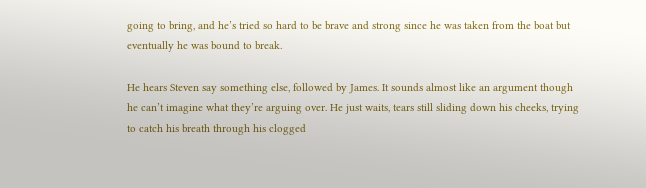going to bring, and he’s tried so hard to be brave and strong since he was taken from the boat but eventually he was bound to break.

He hears Steven say something else, followed by James. It sounds almost like an argument though he can’t imagine what they’re arguing over. He just waits, tears still sliding down his cheeks, trying to catch his breath through his clogged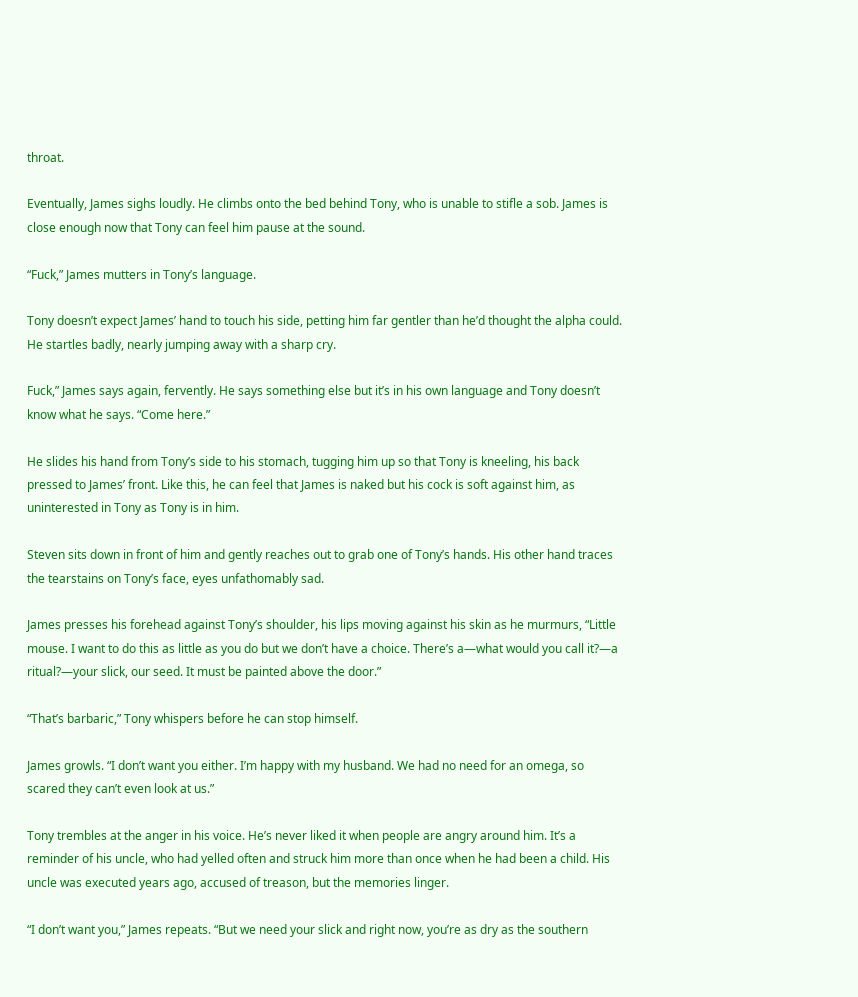throat.

Eventually, James sighs loudly. He climbs onto the bed behind Tony, who is unable to stifle a sob. James is close enough now that Tony can feel him pause at the sound.

“Fuck,” James mutters in Tony’s language.

Tony doesn’t expect James’ hand to touch his side, petting him far gentler than he’d thought the alpha could. He startles badly, nearly jumping away with a sharp cry.

Fuck,” James says again, fervently. He says something else but it’s in his own language and Tony doesn’t know what he says. “Come here.”

He slides his hand from Tony’s side to his stomach, tugging him up so that Tony is kneeling, his back pressed to James’ front. Like this, he can feel that James is naked but his cock is soft against him, as uninterested in Tony as Tony is in him.

Steven sits down in front of him and gently reaches out to grab one of Tony’s hands. His other hand traces the tearstains on Tony’s face, eyes unfathomably sad.

James presses his forehead against Tony’s shoulder, his lips moving against his skin as he murmurs, “Little mouse. I want to do this as little as you do but we don’t have a choice. There’s a—what would you call it?—a ritual?—your slick, our seed. It must be painted above the door.”

“That’s barbaric,” Tony whispers before he can stop himself.

James growls. “I don’t want you either. I’m happy with my husband. We had no need for an omega, so scared they can’t even look at us.”

Tony trembles at the anger in his voice. He’s never liked it when people are angry around him. It’s a reminder of his uncle, who had yelled often and struck him more than once when he had been a child. His uncle was executed years ago, accused of treason, but the memories linger.

“I don’t want you,” James repeats. “But we need your slick and right now, you’re as dry as the southern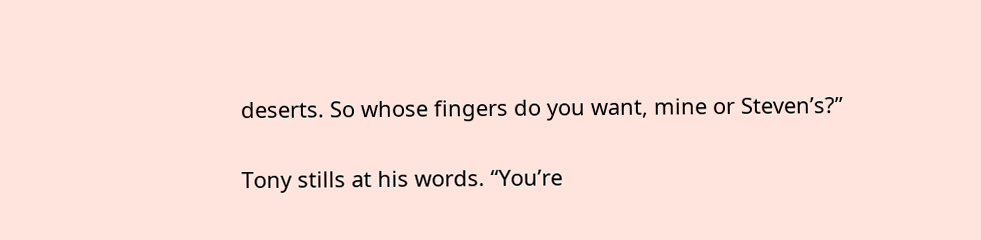deserts. So whose fingers do you want, mine or Steven’s?”

Tony stills at his words. “You’re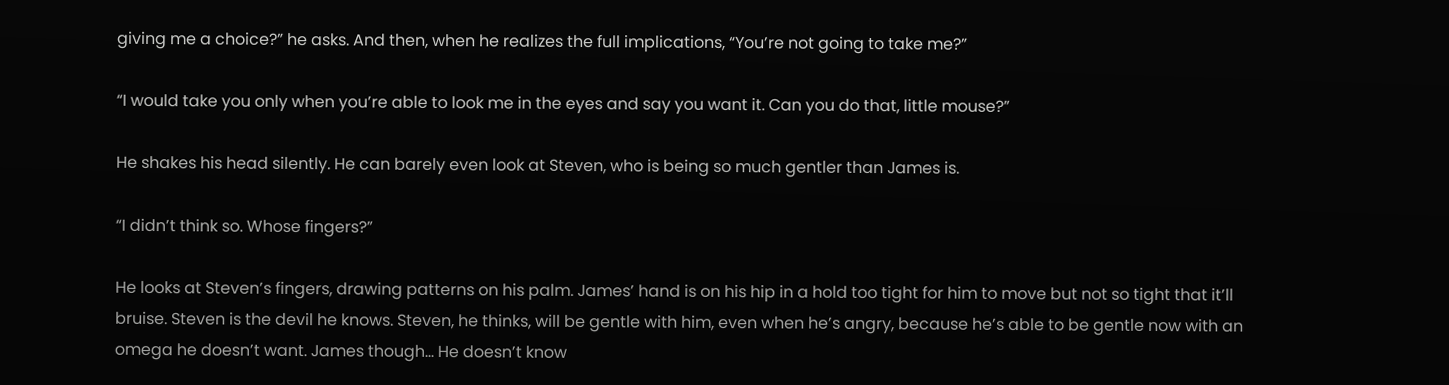giving me a choice?” he asks. And then, when he realizes the full implications, “You’re not going to take me?”

“I would take you only when you’re able to look me in the eyes and say you want it. Can you do that, little mouse?”

He shakes his head silently. He can barely even look at Steven, who is being so much gentler than James is.

“I didn’t think so. Whose fingers?”

He looks at Steven’s fingers, drawing patterns on his palm. James’ hand is on his hip in a hold too tight for him to move but not so tight that it’ll bruise. Steven is the devil he knows. Steven, he thinks, will be gentle with him, even when he’s angry, because he’s able to be gentle now with an omega he doesn’t want. James though… He doesn’t know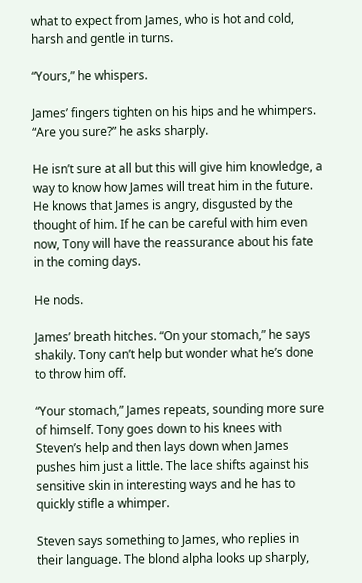what to expect from James, who is hot and cold, harsh and gentle in turns.

“Yours,” he whispers.

James’ fingers tighten on his hips and he whimpers. “Are you sure?” he asks sharply.

He isn’t sure at all but this will give him knowledge, a way to know how James will treat him in the future. He knows that James is angry, disgusted by the thought of him. If he can be careful with him even now, Tony will have the reassurance about his fate in the coming days.

He nods.

James’ breath hitches. “On your stomach,” he says shakily. Tony can’t help but wonder what he’s done to throw him off.

“Your stomach,” James repeats, sounding more sure of himself. Tony goes down to his knees with Steven’s help and then lays down when James pushes him just a little. The lace shifts against his sensitive skin in interesting ways and he has to quickly stifle a whimper.

Steven says something to James, who replies in their language. The blond alpha looks up sharply,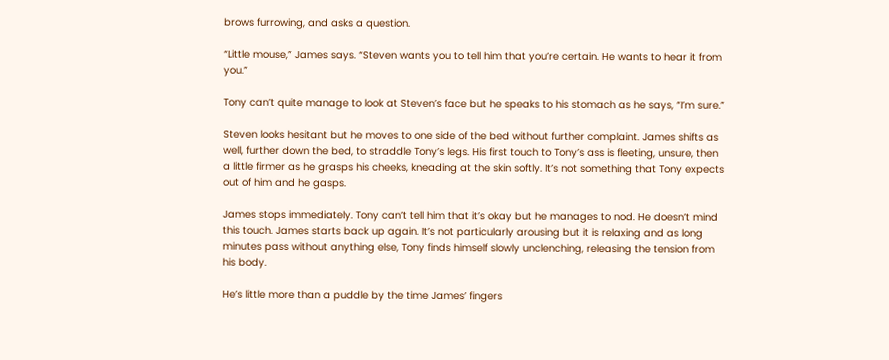brows furrowing, and asks a question.

“Little mouse,” James says. “Steven wants you to tell him that you’re certain. He wants to hear it from you.”

Tony can’t quite manage to look at Steven’s face but he speaks to his stomach as he says, “I’m sure.”

Steven looks hesitant but he moves to one side of the bed without further complaint. James shifts as well, further down the bed, to straddle Tony’s legs. His first touch to Tony’s ass is fleeting, unsure, then a little firmer as he grasps his cheeks, kneading at the skin softly. It’s not something that Tony expects out of him and he gasps.

James stops immediately. Tony can’t tell him that it’s okay but he manages to nod. He doesn’t mind this touch. James starts back up again. It’s not particularly arousing but it is relaxing and as long minutes pass without anything else, Tony finds himself slowly unclenching, releasing the tension from his body.

He’s little more than a puddle by the time James’ fingers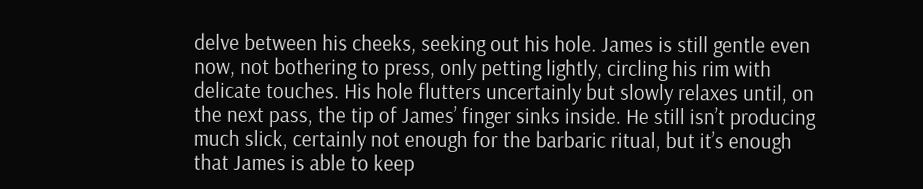delve between his cheeks, seeking out his hole. James is still gentle even now, not bothering to press, only petting lightly, circling his rim with delicate touches. His hole flutters uncertainly but slowly relaxes until, on the next pass, the tip of James’ finger sinks inside. He still isn’t producing much slick, certainly not enough for the barbaric ritual, but it’s enough that James is able to keep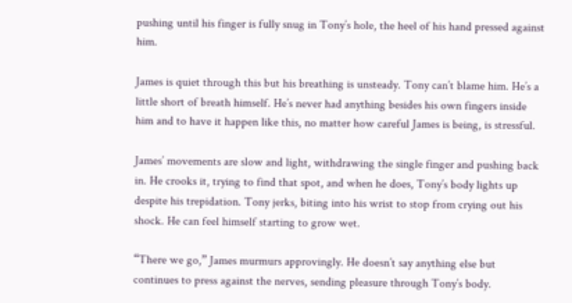pushing until his finger is fully snug in Tony’s hole, the heel of his hand pressed against him.

James is quiet through this but his breathing is unsteady. Tony can’t blame him. He’s a little short of breath himself. He’s never had anything besides his own fingers inside him and to have it happen like this, no matter how careful James is being, is stressful.

James’ movements are slow and light, withdrawing the single finger and pushing back in. He crooks it, trying to find that spot, and when he does, Tony’s body lights up despite his trepidation. Tony jerks, biting into his wrist to stop from crying out his shock. He can feel himself starting to grow wet.

“There we go,” James murmurs approvingly. He doesn’t say anything else but continues to press against the nerves, sending pleasure through Tony’s body.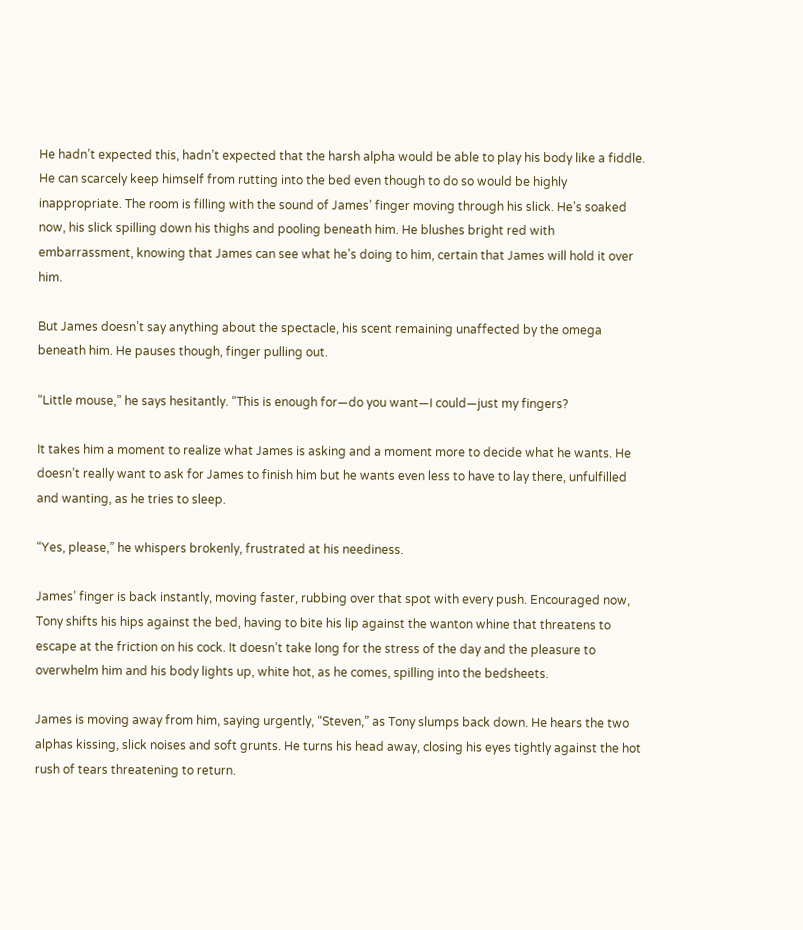He hadn’t expected this, hadn’t expected that the harsh alpha would be able to play his body like a fiddle. He can scarcely keep himself from rutting into the bed even though to do so would be highly inappropriate. The room is filling with the sound of James’ finger moving through his slick. He’s soaked now, his slick spilling down his thighs and pooling beneath him. He blushes bright red with embarrassment, knowing that James can see what he’s doing to him, certain that James will hold it over him.

But James doesn’t say anything about the spectacle, his scent remaining unaffected by the omega beneath him. He pauses though, finger pulling out.

“Little mouse,” he says hesitantly. “This is enough for—do you want—I could—just my fingers?

It takes him a moment to realize what James is asking and a moment more to decide what he wants. He doesn’t really want to ask for James to finish him but he wants even less to have to lay there, unfulfilled and wanting, as he tries to sleep.

“Yes, please,” he whispers brokenly, frustrated at his neediness.

James’ finger is back instantly, moving faster, rubbing over that spot with every push. Encouraged now, Tony shifts his hips against the bed, having to bite his lip against the wanton whine that threatens to escape at the friction on his cock. It doesn’t take long for the stress of the day and the pleasure to overwhelm him and his body lights up, white hot, as he comes, spilling into the bedsheets.

James is moving away from him, saying urgently, “Steven,” as Tony slumps back down. He hears the two alphas kissing, slick noises and soft grunts. He turns his head away, closing his eyes tightly against the hot rush of tears threatening to return.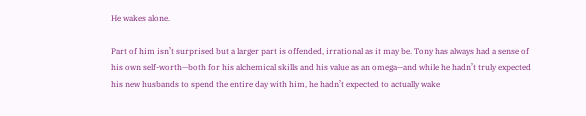He wakes alone.

Part of him isn’t surprised but a larger part is offended, irrational as it may be. Tony has always had a sense of his own self-worth—both for his alchemical skills and his value as an omega—and while he hadn’t truly expected his new husbands to spend the entire day with him, he hadn’t expected to actually wake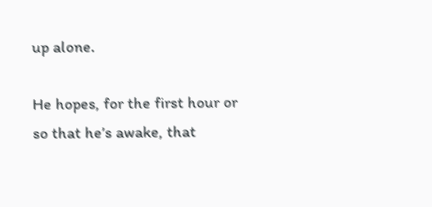up alone.

He hopes, for the first hour or so that he’s awake, that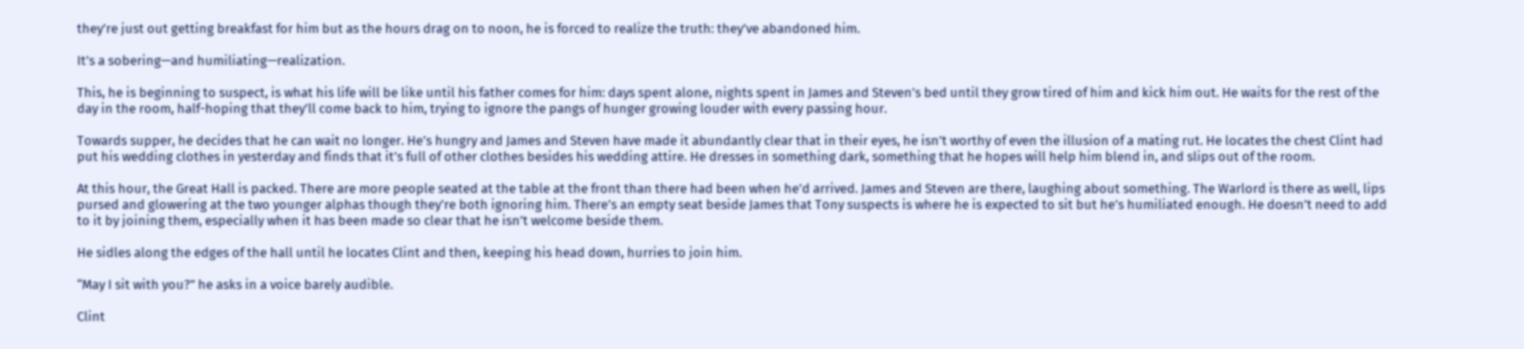they’re just out getting breakfast for him but as the hours drag on to noon, he is forced to realize the truth: they’ve abandoned him.

It’s a sobering—and humiliating—realization.

This, he is beginning to suspect, is what his life will be like until his father comes for him: days spent alone, nights spent in James and Steven’s bed until they grow tired of him and kick him out. He waits for the rest of the day in the room, half-hoping that they’ll come back to him, trying to ignore the pangs of hunger growing louder with every passing hour.

Towards supper, he decides that he can wait no longer. He’s hungry and James and Steven have made it abundantly clear that in their eyes, he isn’t worthy of even the illusion of a mating rut. He locates the chest Clint had put his wedding clothes in yesterday and finds that it’s full of other clothes besides his wedding attire. He dresses in something dark, something that he hopes will help him blend in, and slips out of the room.

At this hour, the Great Hall is packed. There are more people seated at the table at the front than there had been when he’d arrived. James and Steven are there, laughing about something. The Warlord is there as well, lips pursed and glowering at the two younger alphas though they’re both ignoring him. There’s an empty seat beside James that Tony suspects is where he is expected to sit but he’s humiliated enough. He doesn’t need to add to it by joining them, especially when it has been made so clear that he isn’t welcome beside them.

He sidles along the edges of the hall until he locates Clint and then, keeping his head down, hurries to join him.

“May I sit with you?” he asks in a voice barely audible.

Clint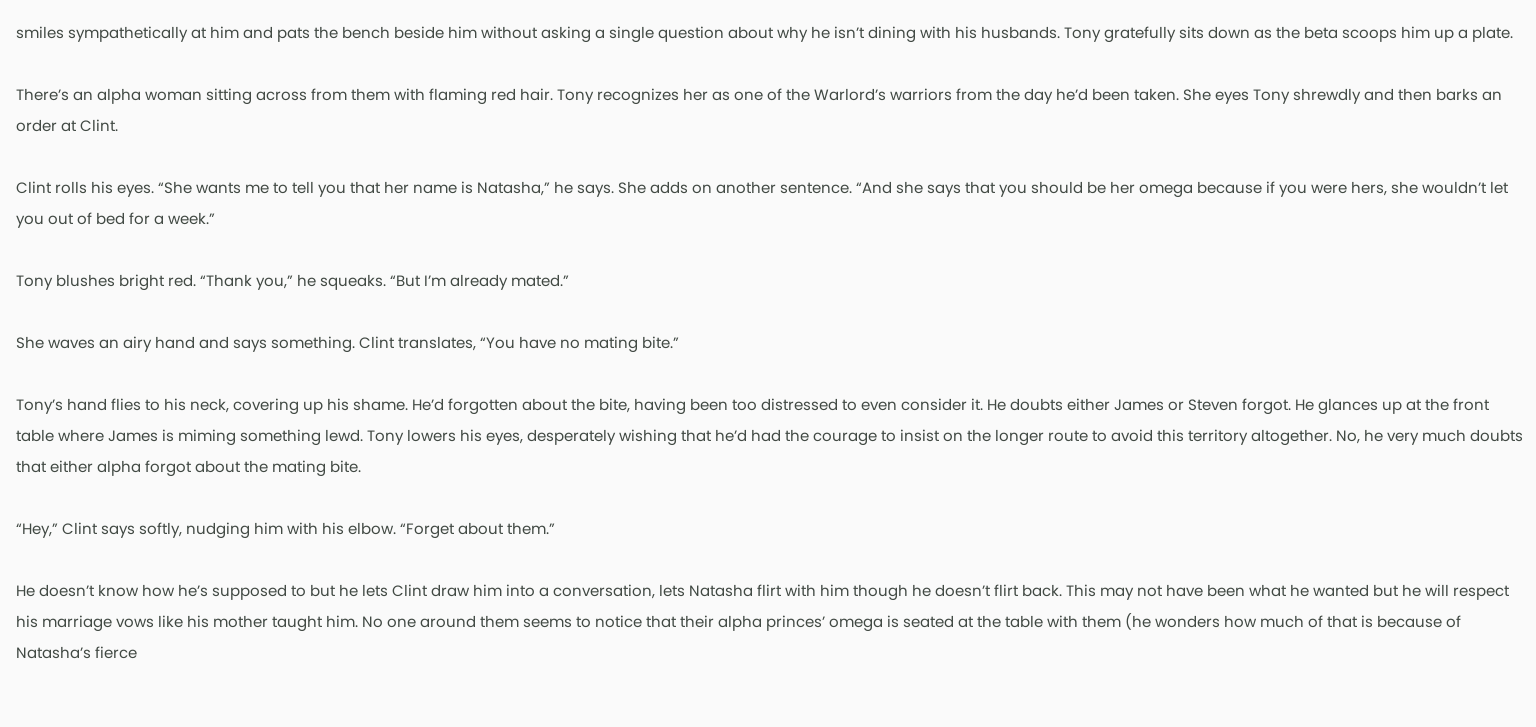smiles sympathetically at him and pats the bench beside him without asking a single question about why he isn’t dining with his husbands. Tony gratefully sits down as the beta scoops him up a plate.

There’s an alpha woman sitting across from them with flaming red hair. Tony recognizes her as one of the Warlord’s warriors from the day he’d been taken. She eyes Tony shrewdly and then barks an order at Clint.

Clint rolls his eyes. “She wants me to tell you that her name is Natasha,” he says. She adds on another sentence. “And she says that you should be her omega because if you were hers, she wouldn’t let you out of bed for a week.”

Tony blushes bright red. “Thank you,” he squeaks. “But I’m already mated.”

She waves an airy hand and says something. Clint translates, “You have no mating bite.”

Tony’s hand flies to his neck, covering up his shame. He’d forgotten about the bite, having been too distressed to even consider it. He doubts either James or Steven forgot. He glances up at the front table where James is miming something lewd. Tony lowers his eyes, desperately wishing that he’d had the courage to insist on the longer route to avoid this territory altogether. No, he very much doubts that either alpha forgot about the mating bite.

“Hey,” Clint says softly, nudging him with his elbow. “Forget about them.”

He doesn’t know how he’s supposed to but he lets Clint draw him into a conversation, lets Natasha flirt with him though he doesn’t flirt back. This may not have been what he wanted but he will respect his marriage vows like his mother taught him. No one around them seems to notice that their alpha princes’ omega is seated at the table with them (he wonders how much of that is because of Natasha’s fierce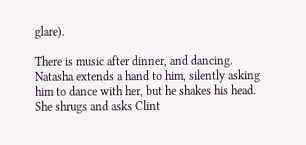glare).

There is music after dinner, and dancing. Natasha extends a hand to him, silently asking him to dance with her, but he shakes his head. She shrugs and asks Clint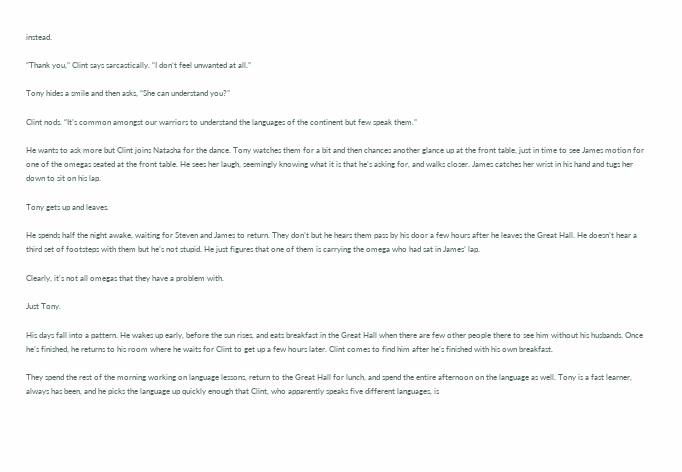instead.

“Thank you,” Clint says sarcastically. “I don’t feel unwanted at all.”

Tony hides a smile and then asks, “She can understand you?”

Clint nods. “It’s common amongst our warriors to understand the languages of the continent but few speak them.”

He wants to ask more but Clint joins Natasha for the dance. Tony watches them for a bit and then chances another glance up at the front table, just in time to see James motion for one of the omegas seated at the front table. He sees her laugh, seemingly knowing what it is that he’s asking for, and walks closer. James catches her wrist in his hand and tugs her down to sit on his lap.

Tony gets up and leaves.

He spends half the night awake, waiting for Steven and James to return. They don’t but he hears them pass by his door a few hours after he leaves the Great Hall. He doesn’t hear a third set of footsteps with them but he’s not stupid. He just figures that one of them is carrying the omega who had sat in James’ lap.

Clearly, it’s not all omegas that they have a problem with.

Just Tony.

His days fall into a pattern. He wakes up early, before the sun rises, and eats breakfast in the Great Hall when there are few other people there to see him without his husbands. Once he’s finished, he returns to his room where he waits for Clint to get up a few hours later. Clint comes to find him after he’s finished with his own breakfast.

They spend the rest of the morning working on language lessons, return to the Great Hall for lunch, and spend the entire afternoon on the language as well. Tony is a fast learner, always has been, and he picks the language up quickly enough that Clint, who apparently speaks five different languages, is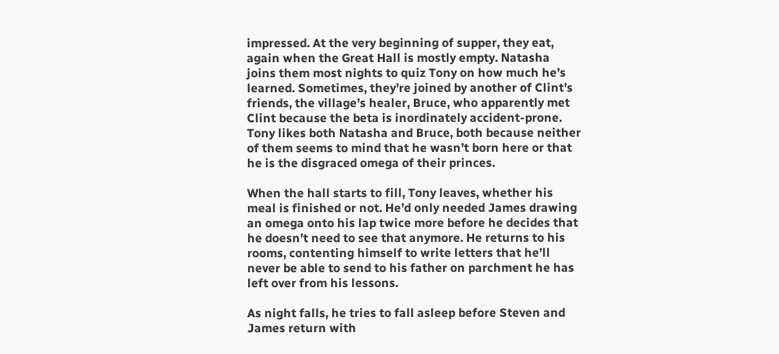impressed. At the very beginning of supper, they eat, again when the Great Hall is mostly empty. Natasha joins them most nights to quiz Tony on how much he’s learned. Sometimes, they’re joined by another of Clint’s friends, the village’s healer, Bruce, who apparently met Clint because the beta is inordinately accident-prone. Tony likes both Natasha and Bruce, both because neither of them seems to mind that he wasn’t born here or that he is the disgraced omega of their princes.

When the hall starts to fill, Tony leaves, whether his meal is finished or not. He’d only needed James drawing an omega onto his lap twice more before he decides that he doesn’t need to see that anymore. He returns to his rooms, contenting himself to write letters that he’ll never be able to send to his father on parchment he has left over from his lessons.

As night falls, he tries to fall asleep before Steven and James return with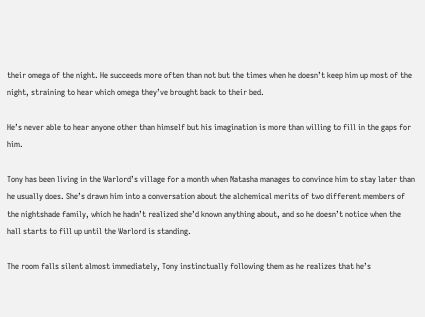their omega of the night. He succeeds more often than not but the times when he doesn’t keep him up most of the night, straining to hear which omega they’ve brought back to their bed.

He’s never able to hear anyone other than himself but his imagination is more than willing to fill in the gaps for him.

Tony has been living in the Warlord’s village for a month when Natasha manages to convince him to stay later than he usually does. She’s drawn him into a conversation about the alchemical merits of two different members of the nightshade family, which he hadn’t realized she’d known anything about, and so he doesn’t notice when the hall starts to fill up until the Warlord is standing.

The room falls silent almost immediately, Tony instinctually following them as he realizes that he’s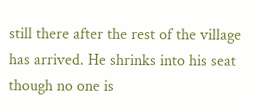still there after the rest of the village has arrived. He shrinks into his seat though no one is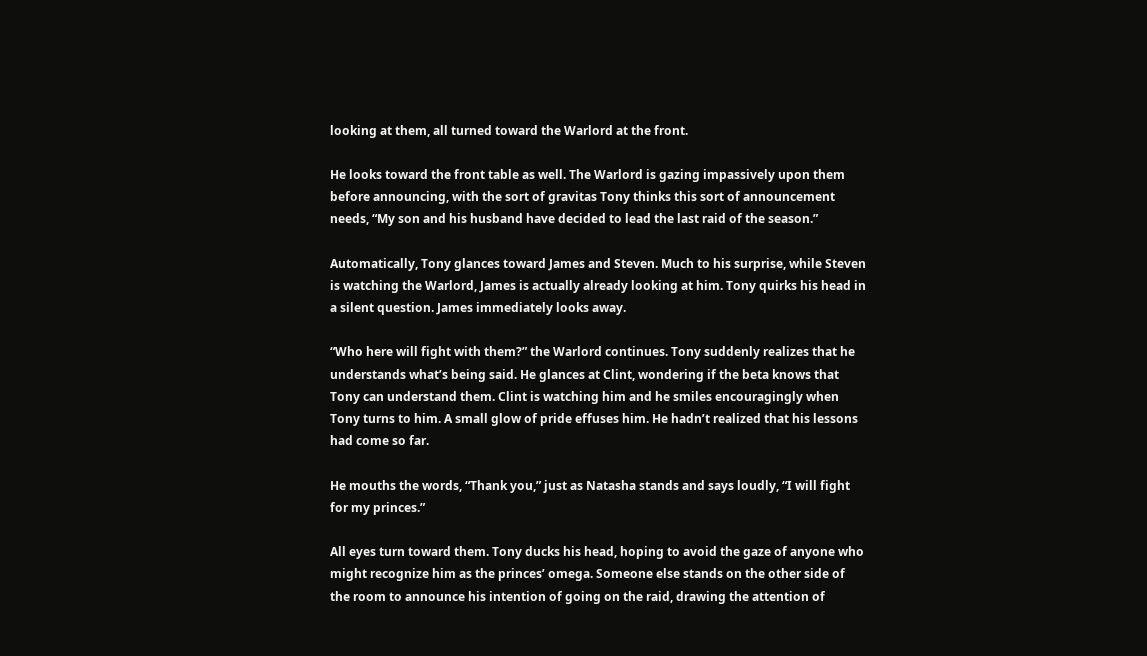looking at them, all turned toward the Warlord at the front.

He looks toward the front table as well. The Warlord is gazing impassively upon them before announcing, with the sort of gravitas Tony thinks this sort of announcement needs, “My son and his husband have decided to lead the last raid of the season.”

Automatically, Tony glances toward James and Steven. Much to his surprise, while Steven is watching the Warlord, James is actually already looking at him. Tony quirks his head in a silent question. James immediately looks away.

“Who here will fight with them?” the Warlord continues. Tony suddenly realizes that he understands what’s being said. He glances at Clint, wondering if the beta knows that Tony can understand them. Clint is watching him and he smiles encouragingly when Tony turns to him. A small glow of pride effuses him. He hadn’t realized that his lessons had come so far.

He mouths the words, “Thank you,” just as Natasha stands and says loudly, “I will fight for my princes.”

All eyes turn toward them. Tony ducks his head, hoping to avoid the gaze of anyone who might recognize him as the princes’ omega. Someone else stands on the other side of the room to announce his intention of going on the raid, drawing the attention of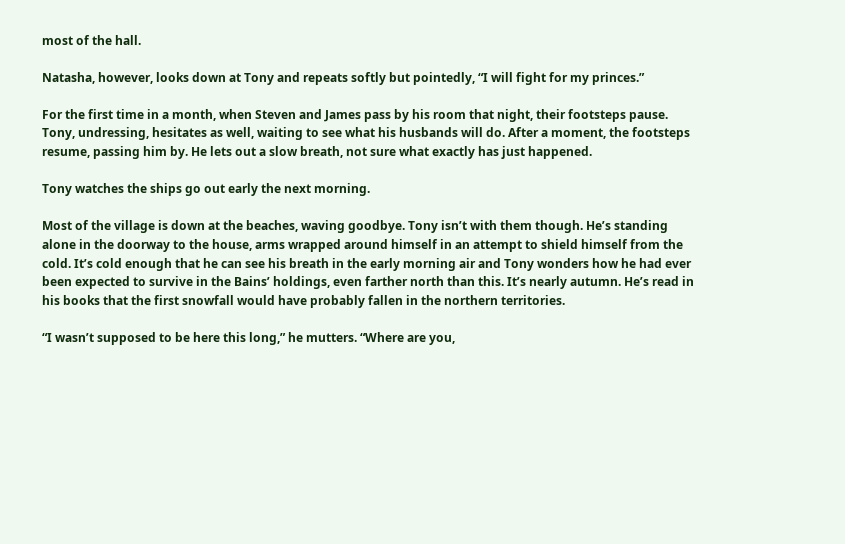most of the hall.

Natasha, however, looks down at Tony and repeats softly but pointedly, “I will fight for my princes.”

For the first time in a month, when Steven and James pass by his room that night, their footsteps pause. Tony, undressing, hesitates as well, waiting to see what his husbands will do. After a moment, the footsteps resume, passing him by. He lets out a slow breath, not sure what exactly has just happened.

Tony watches the ships go out early the next morning.

Most of the village is down at the beaches, waving goodbye. Tony isn’t with them though. He’s standing alone in the doorway to the house, arms wrapped around himself in an attempt to shield himself from the cold. It’s cold enough that he can see his breath in the early morning air and Tony wonders how he had ever been expected to survive in the Bains’ holdings, even farther north than this. It’s nearly autumn. He’s read in his books that the first snowfall would have probably fallen in the northern territories.

“I wasn’t supposed to be here this long,” he mutters. “Where are you,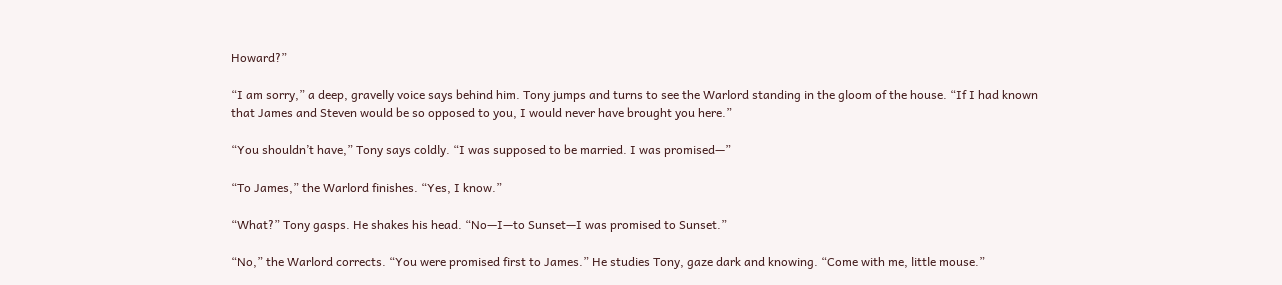Howard?”

“I am sorry,” a deep, gravelly voice says behind him. Tony jumps and turns to see the Warlord standing in the gloom of the house. “If I had known that James and Steven would be so opposed to you, I would never have brought you here.”

“You shouldn’t have,” Tony says coldly. “I was supposed to be married. I was promised—”

“To James,” the Warlord finishes. “Yes, I know.”

“What?” Tony gasps. He shakes his head. “No—I—to Sunset—I was promised to Sunset.”

“No,” the Warlord corrects. “You were promised first to James.” He studies Tony, gaze dark and knowing. “Come with me, little mouse.”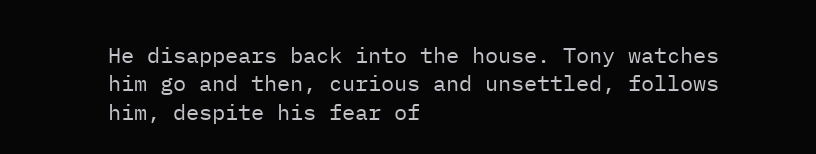He disappears back into the house. Tony watches him go and then, curious and unsettled, follows him, despite his fear of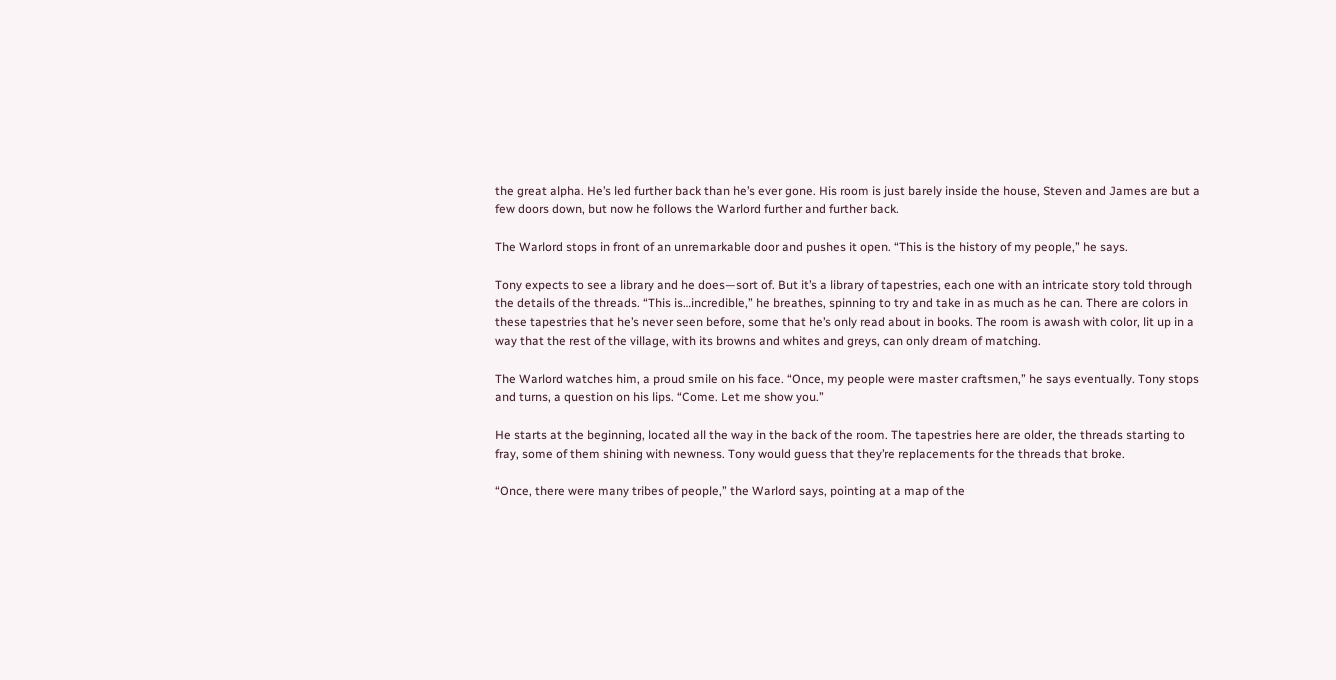the great alpha. He’s led further back than he’s ever gone. His room is just barely inside the house, Steven and James are but a few doors down, but now he follows the Warlord further and further back.

The Warlord stops in front of an unremarkable door and pushes it open. “This is the history of my people,” he says.

Tony expects to see a library and he does—sort of. But it’s a library of tapestries, each one with an intricate story told through the details of the threads. “This is…incredible,” he breathes, spinning to try and take in as much as he can. There are colors in these tapestries that he’s never seen before, some that he’s only read about in books. The room is awash with color, lit up in a way that the rest of the village, with its browns and whites and greys, can only dream of matching.

The Warlord watches him, a proud smile on his face. “Once, my people were master craftsmen,” he says eventually. Tony stops and turns, a question on his lips. “Come. Let me show you.”

He starts at the beginning, located all the way in the back of the room. The tapestries here are older, the threads starting to fray, some of them shining with newness. Tony would guess that they’re replacements for the threads that broke.

“Once, there were many tribes of people,” the Warlord says, pointing at a map of the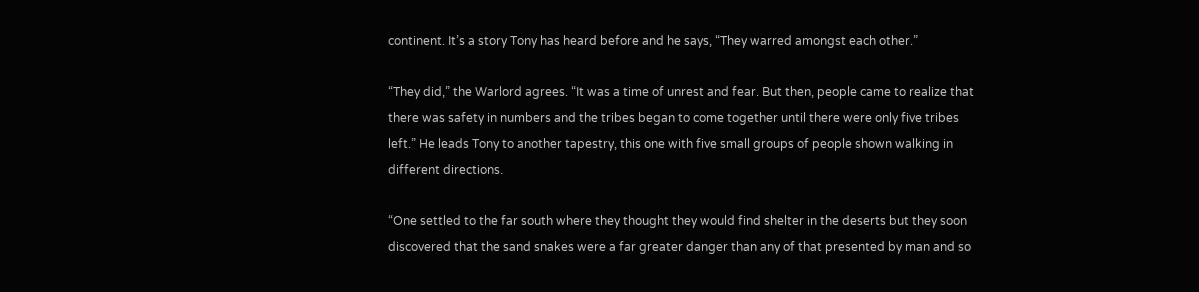continent. It’s a story Tony has heard before and he says, “They warred amongst each other.”

“They did,” the Warlord agrees. “It was a time of unrest and fear. But then, people came to realize that there was safety in numbers and the tribes began to come together until there were only five tribes left.” He leads Tony to another tapestry, this one with five small groups of people shown walking in different directions.

“One settled to the far south where they thought they would find shelter in the deserts but they soon discovered that the sand snakes were a far greater danger than any of that presented by man and so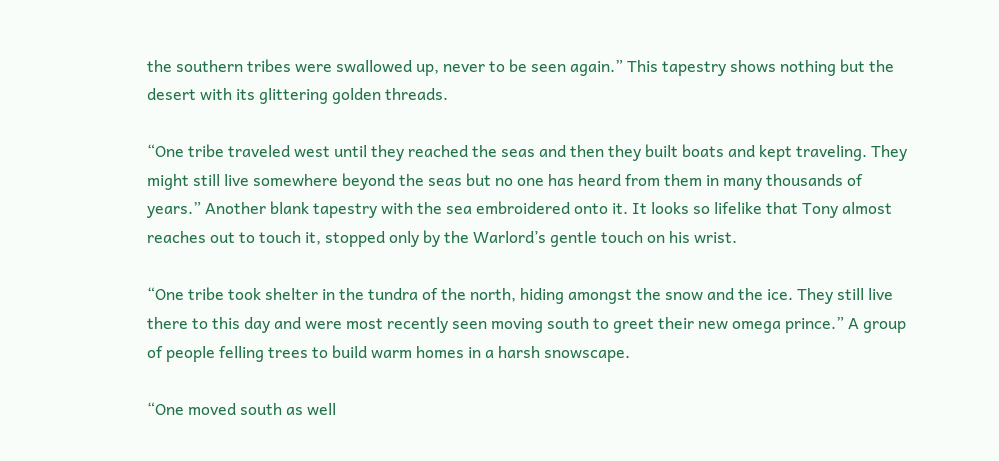the southern tribes were swallowed up, never to be seen again.” This tapestry shows nothing but the desert with its glittering golden threads.

“One tribe traveled west until they reached the seas and then they built boats and kept traveling. They might still live somewhere beyond the seas but no one has heard from them in many thousands of years.” Another blank tapestry with the sea embroidered onto it. It looks so lifelike that Tony almost reaches out to touch it, stopped only by the Warlord’s gentle touch on his wrist.

“One tribe took shelter in the tundra of the north, hiding amongst the snow and the ice. They still live there to this day and were most recently seen moving south to greet their new omega prince.” A group of people felling trees to build warm homes in a harsh snowscape.

“One moved south as well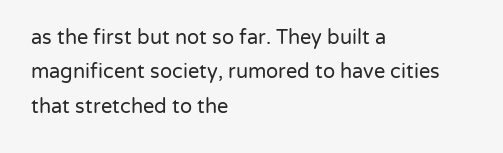as the first but not so far. They built a magnificent society, rumored to have cities that stretched to the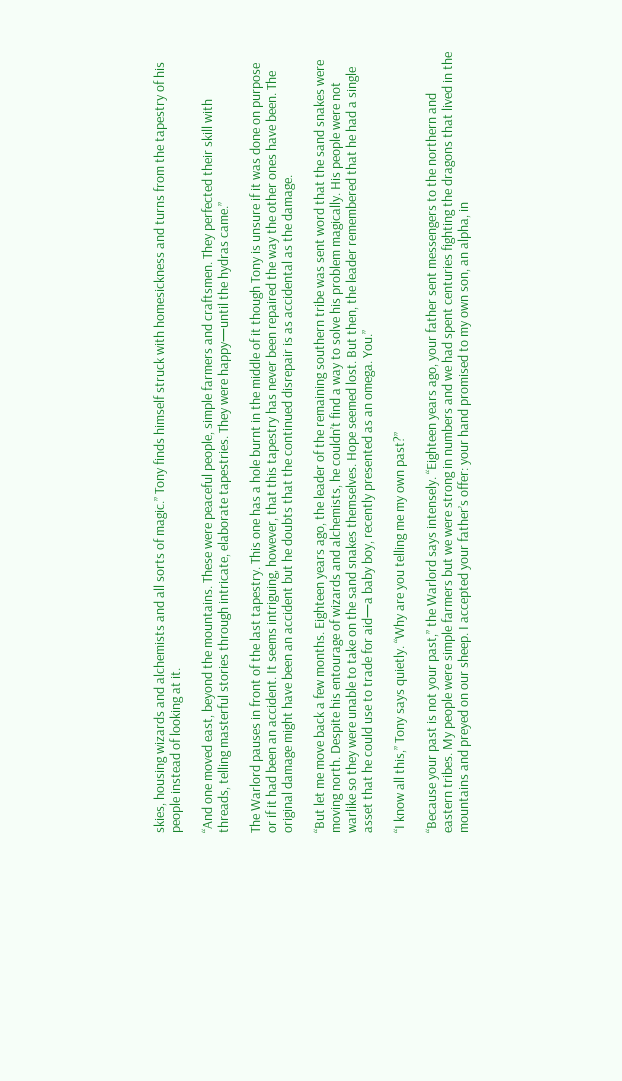skies, housing wizards and alchemists and all sorts of magic.” Tony finds himself struck with homesickness and turns from the tapestry of his people instead of looking at it.

“And one moved east, beyond the mountains. These were peaceful people, simple farmers and craftsmen. They perfected their skill with threads, telling masterful stories through intricate, elaborate tapestries. They were happy—until the hydras came.”

The Warlord pauses in front of the last tapestry. This one has a hole burnt in the middle of it though Tony is unsure if it was done on purpose or if it had been an accident. It seems intriguing, however, that this tapestry has never been repaired the way the other ones have been. The original damage might have been an accident but he doubts that the continued disrepair is as accidental as the damage.

“But let me move back a few months. Eighteen years ago, the leader of the remaining southern tribe was sent word that the sand snakes were moving north. Despite his entourage of wizards and alchemists, he couldn’t find a way to solve his problem magically. His people were not warlike so they were unable to take on the sand snakes themselves. Hope seemed lost. But then, the leader remembered that he had a single asset that he could use to trade for aid—a baby boy, recently presented as an omega. You.”

“I know all this,” Tony says quietly. “Why are you telling me my own past?”

“Because your past is not your past,” the Warlord says intensely. “Eighteen years ago, your father sent messengers to the northern and eastern tribes. My people were simple farmers but we were strong in numbers and we had spent centuries fighting the dragons that lived in the mountains and preyed on our sheep. I accepted your father’s offer: your hand promised to my own son, an alpha, in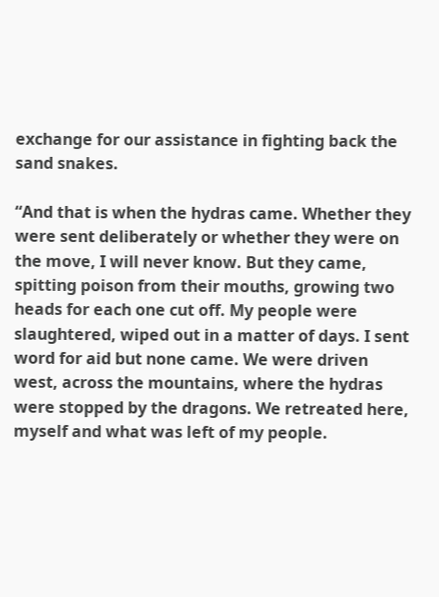exchange for our assistance in fighting back the sand snakes.

“And that is when the hydras came. Whether they were sent deliberately or whether they were on the move, I will never know. But they came, spitting poison from their mouths, growing two heads for each one cut off. My people were slaughtered, wiped out in a matter of days. I sent word for aid but none came. We were driven west, across the mountains, where the hydras were stopped by the dragons. We retreated here, myself and what was left of my people.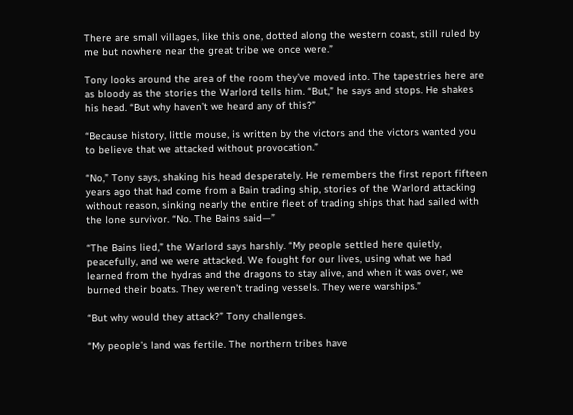There are small villages, like this one, dotted along the western coast, still ruled by me but nowhere near the great tribe we once were.”

Tony looks around the area of the room they’ve moved into. The tapestries here are as bloody as the stories the Warlord tells him. “But,” he says and stops. He shakes his head. “But why haven’t we heard any of this?”

“Because history, little mouse, is written by the victors and the victors wanted you to believe that we attacked without provocation.”

“No,” Tony says, shaking his head desperately. He remembers the first report fifteen years ago that had come from a Bain trading ship, stories of the Warlord attacking without reason, sinking nearly the entire fleet of trading ships that had sailed with the lone survivor. “No. The Bains said—”

“The Bains lied,” the Warlord says harshly. “My people settled here quietly, peacefully, and we were attacked. We fought for our lives, using what we had learned from the hydras and the dragons to stay alive, and when it was over, we burned their boats. They weren’t trading vessels. They were warships.”

“But why would they attack?” Tony challenges.

“My people’s land was fertile. The northern tribes have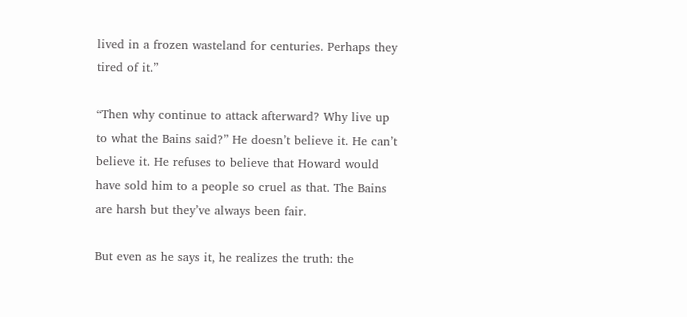lived in a frozen wasteland for centuries. Perhaps they tired of it.”

“Then why continue to attack afterward? Why live up to what the Bains said?” He doesn’t believe it. He can’t believe it. He refuses to believe that Howard would have sold him to a people so cruel as that. The Bains are harsh but they’ve always been fair.

But even as he says it, he realizes the truth: the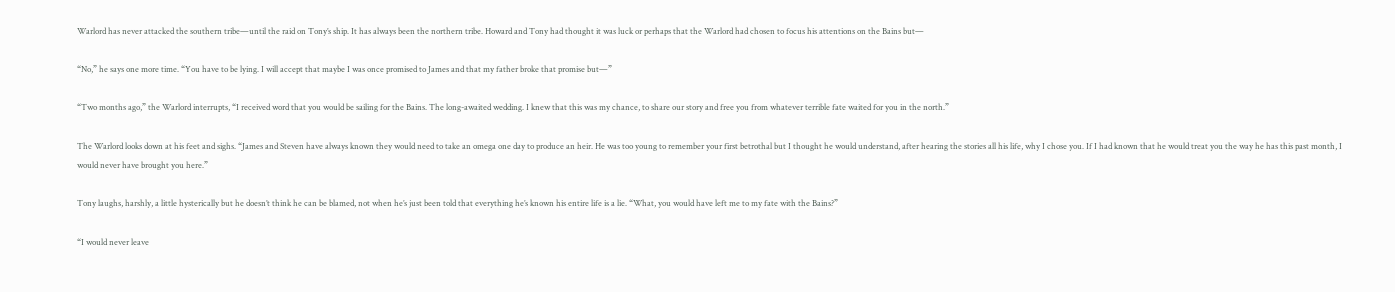Warlord has never attacked the southern tribe—until the raid on Tony’s ship. It has always been the northern tribe. Howard and Tony had thought it was luck or perhaps that the Warlord had chosen to focus his attentions on the Bains but—

“No,” he says one more time. “You have to be lying. I will accept that maybe I was once promised to James and that my father broke that promise but—”

“Two months ago,” the Warlord interrupts, “I received word that you would be sailing for the Bains. The long-awaited wedding. I knew that this was my chance, to share our story and free you from whatever terrible fate waited for you in the north.”

The Warlord looks down at his feet and sighs. “James and Steven have always known they would need to take an omega one day to produce an heir. He was too young to remember your first betrothal but I thought he would understand, after hearing the stories all his life, why I chose you. If I had known that he would treat you the way he has this past month, I would never have brought you here.”

Tony laughs, harshly, a little hysterically but he doesn’t think he can be blamed, not when he’s just been told that everything he’s known his entire life is a lie. “What, you would have left me to my fate with the Bains?”

“I would never leave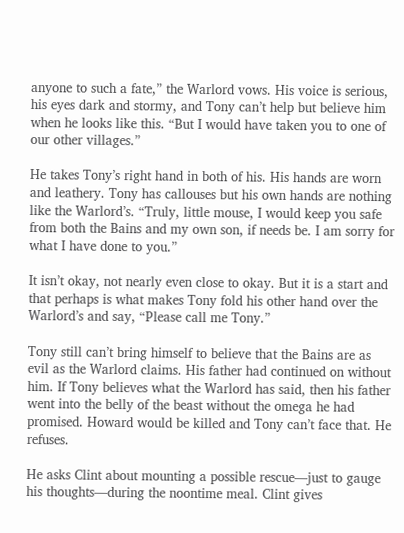anyone to such a fate,” the Warlord vows. His voice is serious, his eyes dark and stormy, and Tony can’t help but believe him when he looks like this. “But I would have taken you to one of our other villages.”

He takes Tony’s right hand in both of his. His hands are worn and leathery. Tony has callouses but his own hands are nothing like the Warlord’s. “Truly, little mouse, I would keep you safe from both the Bains and my own son, if needs be. I am sorry for what I have done to you.”

It isn’t okay, not nearly even close to okay. But it is a start and that perhaps is what makes Tony fold his other hand over the Warlord’s and say, “Please call me Tony.”

Tony still can’t bring himself to believe that the Bains are as evil as the Warlord claims. His father had continued on without him. If Tony believes what the Warlord has said, then his father went into the belly of the beast without the omega he had promised. Howard would be killed and Tony can’t face that. He refuses.

He asks Clint about mounting a possible rescue—just to gauge his thoughts—during the noontime meal. Clint gives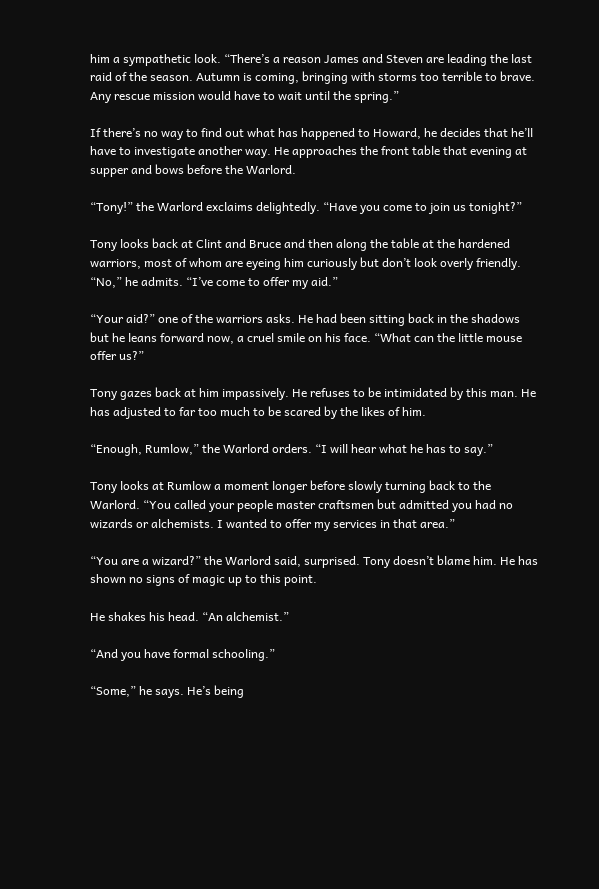him a sympathetic look. “There’s a reason James and Steven are leading the last raid of the season. Autumn is coming, bringing with storms too terrible to brave. Any rescue mission would have to wait until the spring.”

If there’s no way to find out what has happened to Howard, he decides that he’ll have to investigate another way. He approaches the front table that evening at supper and bows before the Warlord.

“Tony!” the Warlord exclaims delightedly. “Have you come to join us tonight?”

Tony looks back at Clint and Bruce and then along the table at the hardened warriors, most of whom are eyeing him curiously but don’t look overly friendly. “No,” he admits. “I’ve come to offer my aid.”

“Your aid?” one of the warriors asks. He had been sitting back in the shadows but he leans forward now, a cruel smile on his face. “What can the little mouse offer us?”

Tony gazes back at him impassively. He refuses to be intimidated by this man. He has adjusted to far too much to be scared by the likes of him.

“Enough, Rumlow,” the Warlord orders. “I will hear what he has to say.”

Tony looks at Rumlow a moment longer before slowly turning back to the Warlord. “You called your people master craftsmen but admitted you had no wizards or alchemists. I wanted to offer my services in that area.”

“You are a wizard?” the Warlord said, surprised. Tony doesn’t blame him. He has shown no signs of magic up to this point.

He shakes his head. “An alchemist.”

“And you have formal schooling.”

“Some,” he says. He’s being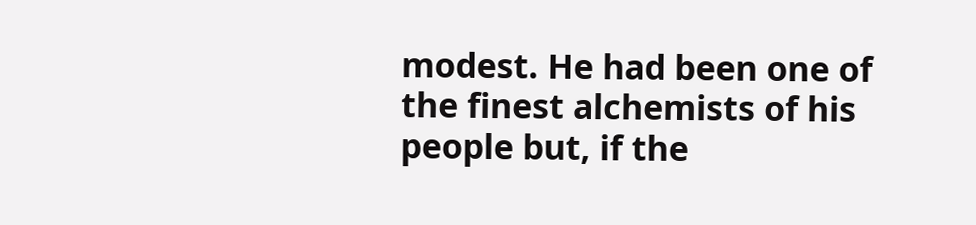modest. He had been one of the finest alchemists of his people but, if the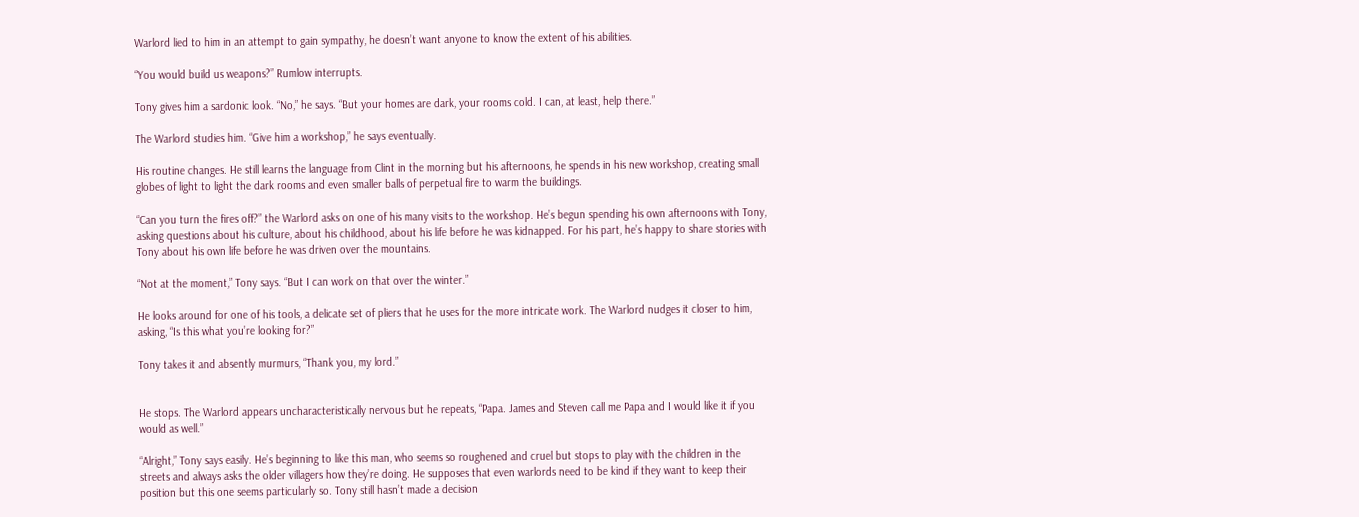Warlord lied to him in an attempt to gain sympathy, he doesn’t want anyone to know the extent of his abilities.

“You would build us weapons?” Rumlow interrupts.

Tony gives him a sardonic look. “No,” he says. “But your homes are dark, your rooms cold. I can, at least, help there.”

The Warlord studies him. “Give him a workshop,” he says eventually.

His routine changes. He still learns the language from Clint in the morning but his afternoons, he spends in his new workshop, creating small globes of light to light the dark rooms and even smaller balls of perpetual fire to warm the buildings.

“Can you turn the fires off?” the Warlord asks on one of his many visits to the workshop. He’s begun spending his own afternoons with Tony, asking questions about his culture, about his childhood, about his life before he was kidnapped. For his part, he’s happy to share stories with Tony about his own life before he was driven over the mountains.

“Not at the moment,” Tony says. “But I can work on that over the winter.”

He looks around for one of his tools, a delicate set of pliers that he uses for the more intricate work. The Warlord nudges it closer to him, asking, “Is this what you’re looking for?”

Tony takes it and absently murmurs, “Thank you, my lord.”


He stops. The Warlord appears uncharacteristically nervous but he repeats, “Papa. James and Steven call me Papa and I would like it if you would as well.”

“Alright,” Tony says easily. He’s beginning to like this man, who seems so roughened and cruel but stops to play with the children in the streets and always asks the older villagers how they’re doing. He supposes that even warlords need to be kind if they want to keep their position but this one seems particularly so. Tony still hasn’t made a decision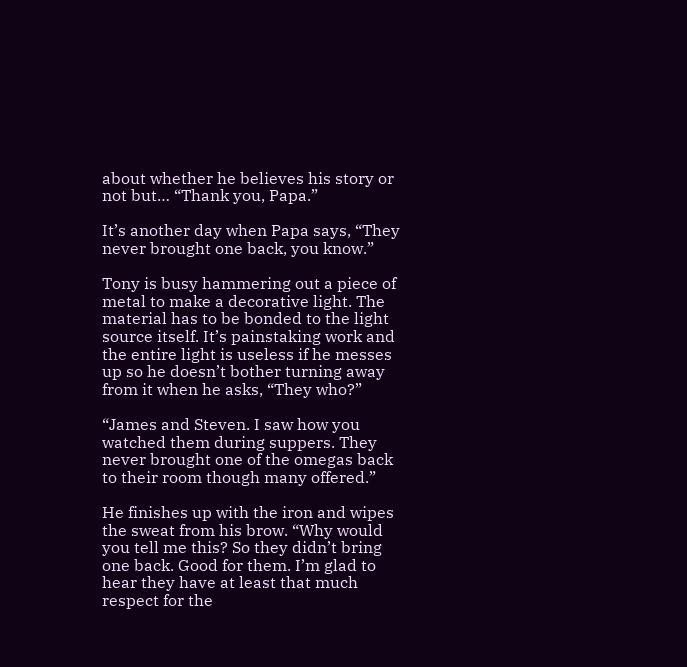about whether he believes his story or not but… “Thank you, Papa.”

It’s another day when Papa says, “They never brought one back, you know.”

Tony is busy hammering out a piece of metal to make a decorative light. The material has to be bonded to the light source itself. It’s painstaking work and the entire light is useless if he messes up so he doesn’t bother turning away from it when he asks, “They who?”

“James and Steven. I saw how you watched them during suppers. They never brought one of the omegas back to their room though many offered.”

He finishes up with the iron and wipes the sweat from his brow. “Why would you tell me this? So they didn’t bring one back. Good for them. I’m glad to hear they have at least that much respect for the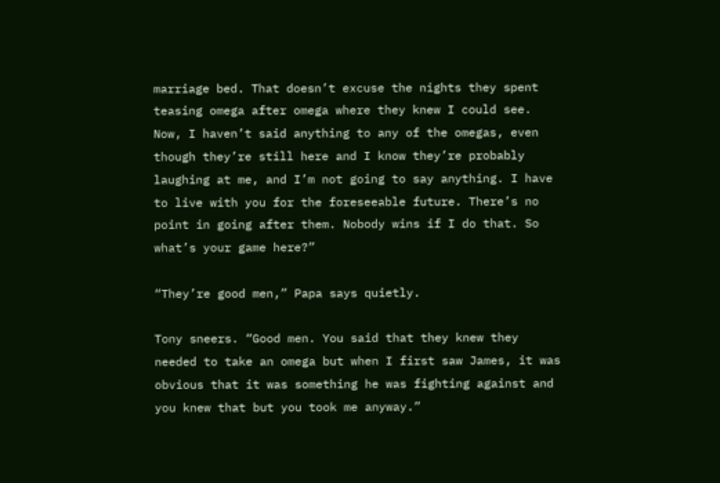marriage bed. That doesn’t excuse the nights they spent teasing omega after omega where they knew I could see. Now, I haven’t said anything to any of the omegas, even though they’re still here and I know they’re probably laughing at me, and I’m not going to say anything. I have to live with you for the foreseeable future. There’s no point in going after them. Nobody wins if I do that. So what’s your game here?”

“They’re good men,” Papa says quietly.

Tony sneers. “Good men. You said that they knew they needed to take an omega but when I first saw James, it was obvious that it was something he was fighting against and you knew that but you took me anyway.”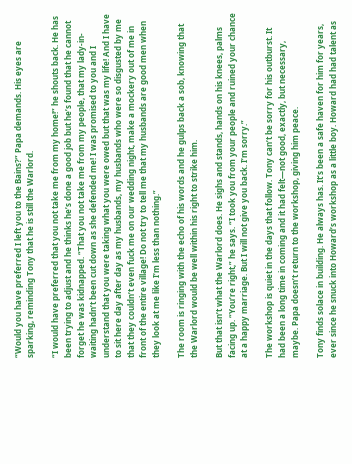“Would you have preferred I left you to the Bains?” Papa demands. His eyes are sparking, reminding Tony that he is still the Warlord.

“I would have preferred that you not take me from my home!” he shouts back. He has been trying to adjust and he thinks he’s done a good job but he’s found that he cannot forget he was kidnapped. “That you not take me from my people, that my lady-in-waiting hadn’t been cut down as she defended me! I was promised to you and I understand that you were taking what you were owed but that was my life! And I have to sit here day after day as my husbands, my husbands who were so disgusted by me that they couldn’t even fuck me on our wedding night, make a mockery out of me in front of the entire village! Do not try to tell me that my husbands are good men when they look at me like I’m less than nothing.”

The room is ringing with the echo of his words and he gulps back a sob, knowing that the Warlord would be well within his right to strike him.

But that isn’t what the Warlord does. He sighs and stands, hands on his knees, palms facing up. “You’re right,” he says. “I took you from your people and ruined your chance at a happy marriage. But I will not give you back. I’m sorry.”

The workshop is quiet in the days that follow. Tony can’t be sorry for his outburst. It had been a long time in coming and it had felt—not good, exactly, but necessary, maybe. Papa doesn’t return to the workshop, giving him peace.

Tony finds solace in building. He always has. It’s been a safe haven for him for years, ever since he snuck into Howard’s workshop as a little boy. Howard had had talent as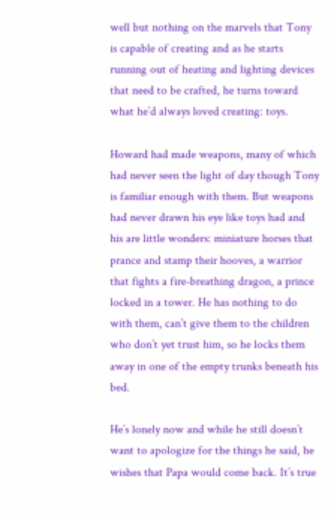well but nothing on the marvels that Tony is capable of creating and as he starts running out of heating and lighting devices that need to be crafted, he turns toward what he’d always loved creating: toys.

Howard had made weapons, many of which had never seen the light of day though Tony is familiar enough with them. But weapons had never drawn his eye like toys had and his are little wonders: miniature horses that prance and stamp their hooves, a warrior that fights a fire-breathing dragon, a prince locked in a tower. He has nothing to do with them, can’t give them to the children who don’t yet trust him, so he locks them away in one of the empty trunks beneath his bed.

He’s lonely now and while he still doesn’t want to apologize for the things he said, he wishes that Papa would come back. It’s true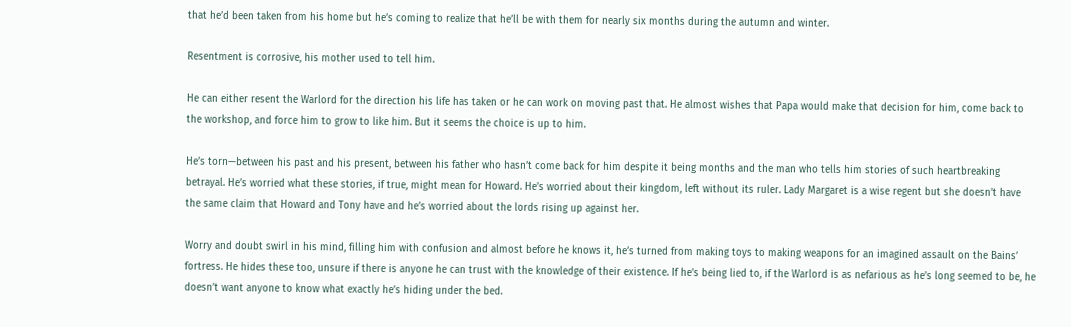that he’d been taken from his home but he’s coming to realize that he’ll be with them for nearly six months during the autumn and winter.

Resentment is corrosive, his mother used to tell him.

He can either resent the Warlord for the direction his life has taken or he can work on moving past that. He almost wishes that Papa would make that decision for him, come back to the workshop, and force him to grow to like him. But it seems the choice is up to him.

He’s torn—between his past and his present, between his father who hasn’t come back for him despite it being months and the man who tells him stories of such heartbreaking betrayal. He’s worried what these stories, if true, might mean for Howard. He’s worried about their kingdom, left without its ruler. Lady Margaret is a wise regent but she doesn’t have the same claim that Howard and Tony have and he’s worried about the lords rising up against her.

Worry and doubt swirl in his mind, filling him with confusion and almost before he knows it, he’s turned from making toys to making weapons for an imagined assault on the Bains’ fortress. He hides these too, unsure if there is anyone he can trust with the knowledge of their existence. If he’s being lied to, if the Warlord is as nefarious as he’s long seemed to be, he doesn’t want anyone to know what exactly he’s hiding under the bed.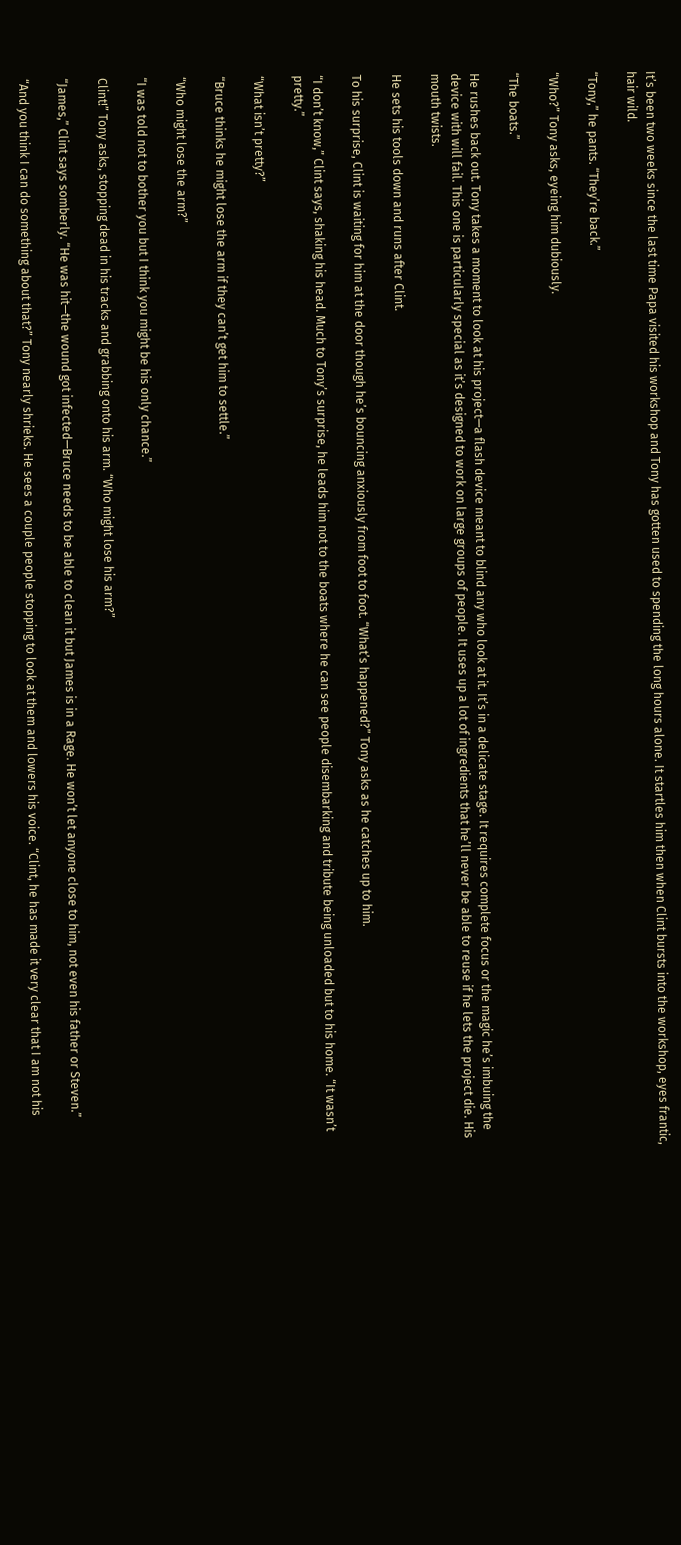It’s been two weeks since the last time Papa visited his workshop and Tony has gotten used to spending the long hours alone. It startles him then when Clint bursts into the workshop, eyes frantic, hair wild.

“Tony,” he pants. “They’re back.”

“Who?” Tony asks, eyeing him dubiously.

“The boats.”

He rushes back out. Tony takes a moment to look at his project—a flash device meant to blind any who look at it. It’s in a delicate stage. It requires complete focus or the magic he’s imbuing the device with will fail. This one is particularly special as it’s designed to work on large groups of people. It uses up a lot of ingredients that he’ll never be able to reuse if he lets the project die. His mouth twists.

He sets his tools down and runs after Clint.

To his surprise, Clint is waiting for him at the door though he’s bouncing anxiously from foot to foot. “What’s happened?” Tony asks as he catches up to him.

“I don’t know,” Clint says, shaking his head. Much to Tony’s surprise, he leads him not to the boats where he can see people disembarking and tribute being unloaded but to his home. “It wasn’t pretty.”

“What isn’t pretty?”

“Bruce thinks he might lose the arm if they can’t get him to settle.”

“Who might lose the arm?”

“I was told not to bother you but I think you might be his only chance.”

Clint!” Tony asks, stopping dead in his tracks and grabbing onto his arm. “Who might lose his arm?”

“James,” Clint says somberly. “He was hit—the wound got infected—Bruce needs to be able to clean it but James is in a Rage. He won’t let anyone close to him, not even his father or Steven.”

“And you think I can do something about that?” Tony nearly shrieks. He sees a couple people stopping to look at them and lowers his voice. “Clint, he has made it very clear that I am not his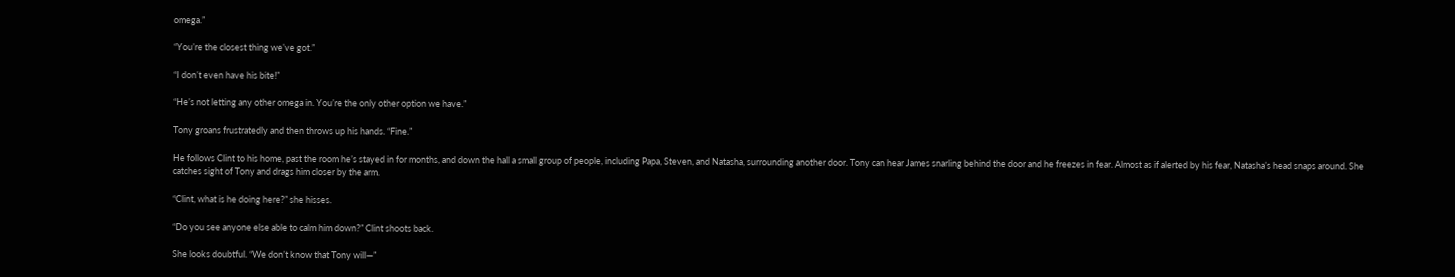omega.”

“You’re the closest thing we’ve got.”

“I don’t even have his bite!”

“He’s not letting any other omega in. You’re the only other option we have.”

Tony groans frustratedly and then throws up his hands. “Fine.”

He follows Clint to his home, past the room he’s stayed in for months, and down the hall a small group of people, including Papa, Steven, and Natasha, surrounding another door. Tony can hear James snarling behind the door and he freezes in fear. Almost as if alerted by his fear, Natasha’s head snaps around. She catches sight of Tony and drags him closer by the arm.

“Clint, what is he doing here?” she hisses.

“Do you see anyone else able to calm him down?” Clint shoots back.

She looks doubtful. “We don’t know that Tony will—”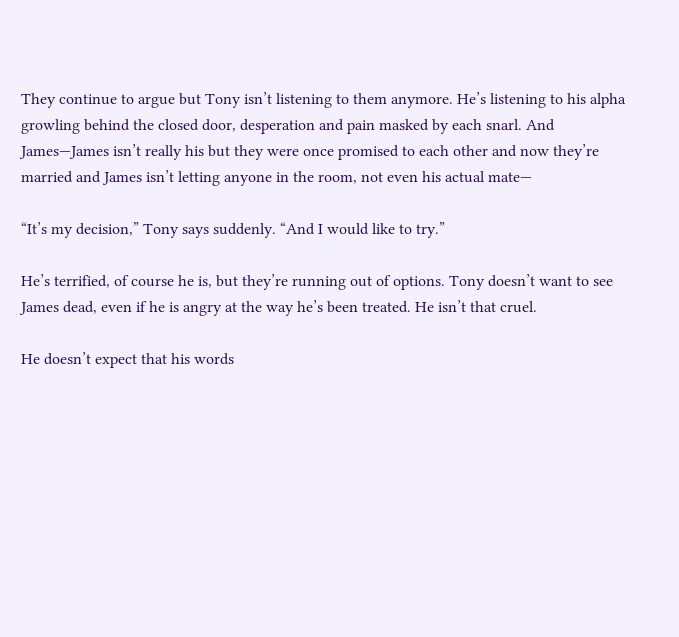They continue to argue but Tony isn’t listening to them anymore. He’s listening to his alpha growling behind the closed door, desperation and pain masked by each snarl. And James—James isn’t really his but they were once promised to each other and now they’re married and James isn’t letting anyone in the room, not even his actual mate—

“It’s my decision,” Tony says suddenly. “And I would like to try.”

He’s terrified, of course he is, but they’re running out of options. Tony doesn’t want to see James dead, even if he is angry at the way he’s been treated. He isn’t that cruel.

He doesn’t expect that his words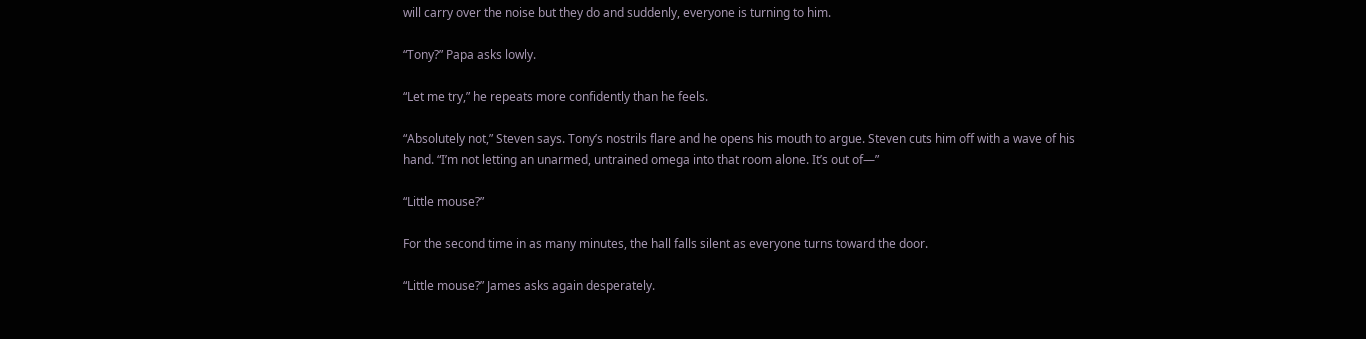will carry over the noise but they do and suddenly, everyone is turning to him.

“Tony?” Papa asks lowly.

“Let me try,” he repeats more confidently than he feels.

“Absolutely not,” Steven says. Tony’s nostrils flare and he opens his mouth to argue. Steven cuts him off with a wave of his hand. “I’m not letting an unarmed, untrained omega into that room alone. It’s out of—”

“Little mouse?”

For the second time in as many minutes, the hall falls silent as everyone turns toward the door.

“Little mouse?” James asks again desperately.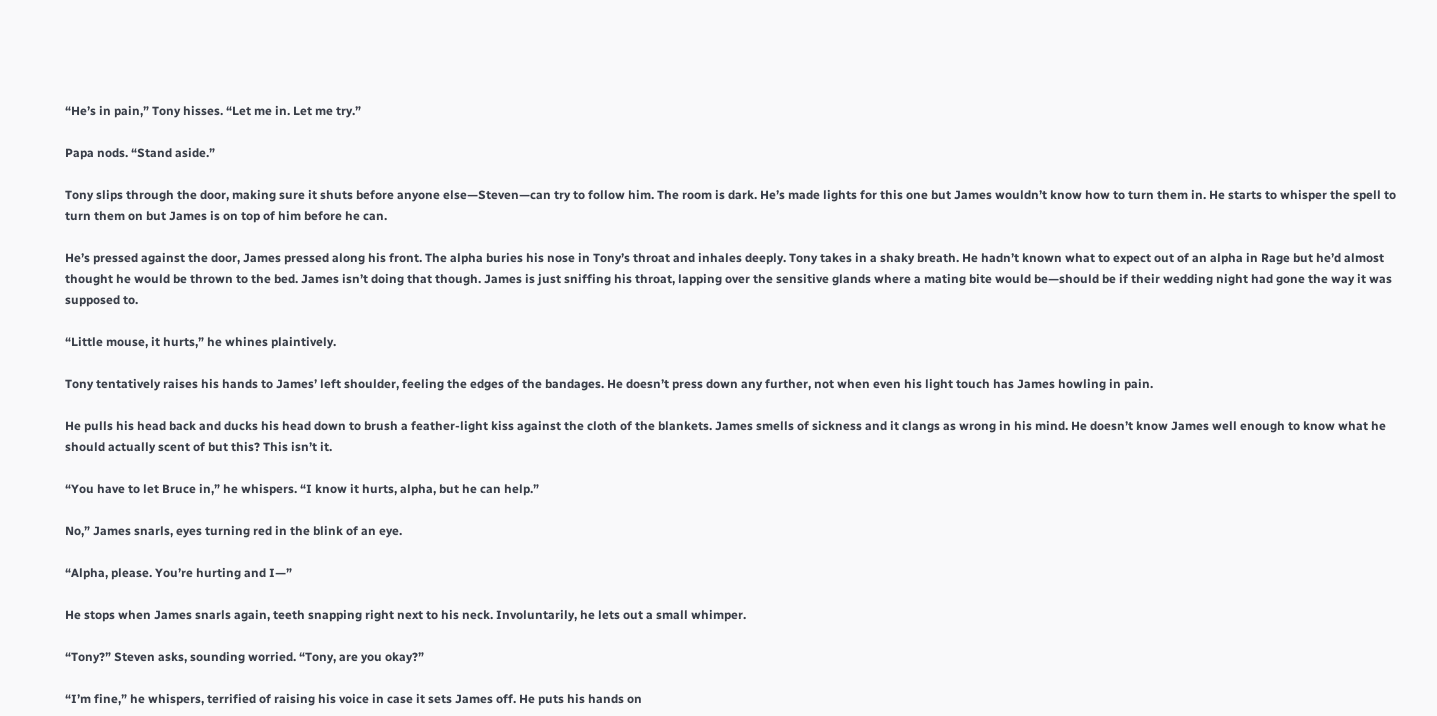“He’s in pain,” Tony hisses. “Let me in. Let me try.”

Papa nods. “Stand aside.”

Tony slips through the door, making sure it shuts before anyone else—Steven—can try to follow him. The room is dark. He’s made lights for this one but James wouldn’t know how to turn them in. He starts to whisper the spell to turn them on but James is on top of him before he can.

He’s pressed against the door, James pressed along his front. The alpha buries his nose in Tony’s throat and inhales deeply. Tony takes in a shaky breath. He hadn’t known what to expect out of an alpha in Rage but he’d almost thought he would be thrown to the bed. James isn’t doing that though. James is just sniffing his throat, lapping over the sensitive glands where a mating bite would be—should be if their wedding night had gone the way it was supposed to.

“Little mouse, it hurts,” he whines plaintively.

Tony tentatively raises his hands to James’ left shoulder, feeling the edges of the bandages. He doesn’t press down any further, not when even his light touch has James howling in pain.

He pulls his head back and ducks his head down to brush a feather-light kiss against the cloth of the blankets. James smells of sickness and it clangs as wrong in his mind. He doesn’t know James well enough to know what he should actually scent of but this? This isn’t it.

“You have to let Bruce in,” he whispers. “I know it hurts, alpha, but he can help.”

No,” James snarls, eyes turning red in the blink of an eye.

“Alpha, please. You’re hurting and I—”

He stops when James snarls again, teeth snapping right next to his neck. Involuntarily, he lets out a small whimper.

“Tony?” Steven asks, sounding worried. “Tony, are you okay?”

“I’m fine,” he whispers, terrified of raising his voice in case it sets James off. He puts his hands on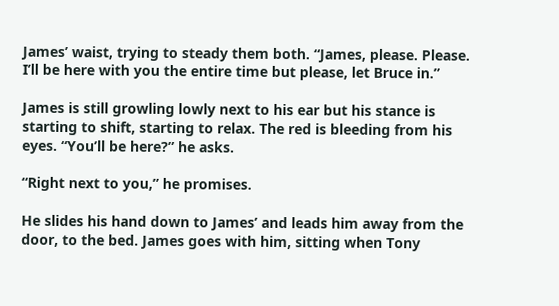James’ waist, trying to steady them both. “James, please. Please. I’ll be here with you the entire time but please, let Bruce in.”

James is still growling lowly next to his ear but his stance is starting to shift, starting to relax. The red is bleeding from his eyes. “You’ll be here?” he asks.

“Right next to you,” he promises.

He slides his hand down to James’ and leads him away from the door, to the bed. James goes with him, sitting when Tony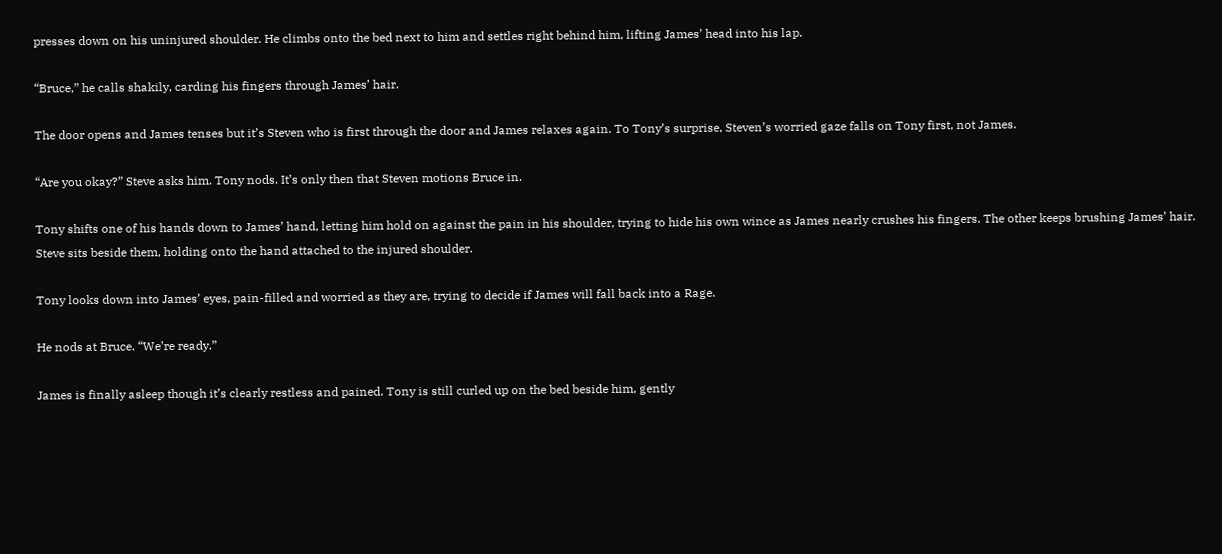presses down on his uninjured shoulder. He climbs onto the bed next to him and settles right behind him, lifting James’ head into his lap.

“Bruce,” he calls shakily, carding his fingers through James’ hair.

The door opens and James tenses but it’s Steven who is first through the door and James relaxes again. To Tony’s surprise, Steven’s worried gaze falls on Tony first, not James.

“Are you okay?” Steve asks him. Tony nods. It’s only then that Steven motions Bruce in.

Tony shifts one of his hands down to James’ hand, letting him hold on against the pain in his shoulder, trying to hide his own wince as James nearly crushes his fingers. The other keeps brushing James’ hair. Steve sits beside them, holding onto the hand attached to the injured shoulder.

Tony looks down into James’ eyes, pain-filled and worried as they are, trying to decide if James will fall back into a Rage.

He nods at Bruce. “We’re ready.”

James is finally asleep though it’s clearly restless and pained. Tony is still curled up on the bed beside him, gently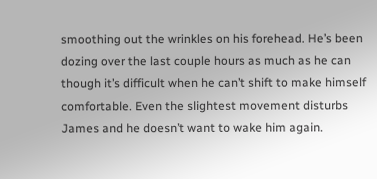smoothing out the wrinkles on his forehead. He’s been dozing over the last couple hours as much as he can though it’s difficult when he can’t shift to make himself comfortable. Even the slightest movement disturbs James and he doesn’t want to wake him again.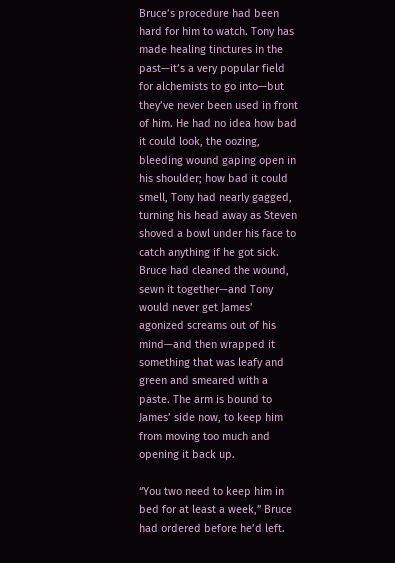Bruce’s procedure had been hard for him to watch. Tony has made healing tinctures in the past—it’s a very popular field for alchemists to go into—but they’ve never been used in front of him. He had no idea how bad it could look, the oozing, bleeding wound gaping open in his shoulder; how bad it could smell, Tony had nearly gagged, turning his head away as Steven shoved a bowl under his face to catch anything if he got sick. Bruce had cleaned the wound, sewn it together—and Tony would never get James’ agonized screams out of his mind—and then wrapped it something that was leafy and green and smeared with a paste. The arm is bound to James’ side now, to keep him from moving too much and opening it back up.

“You two need to keep him in bed for at least a week,” Bruce had ordered before he’d left.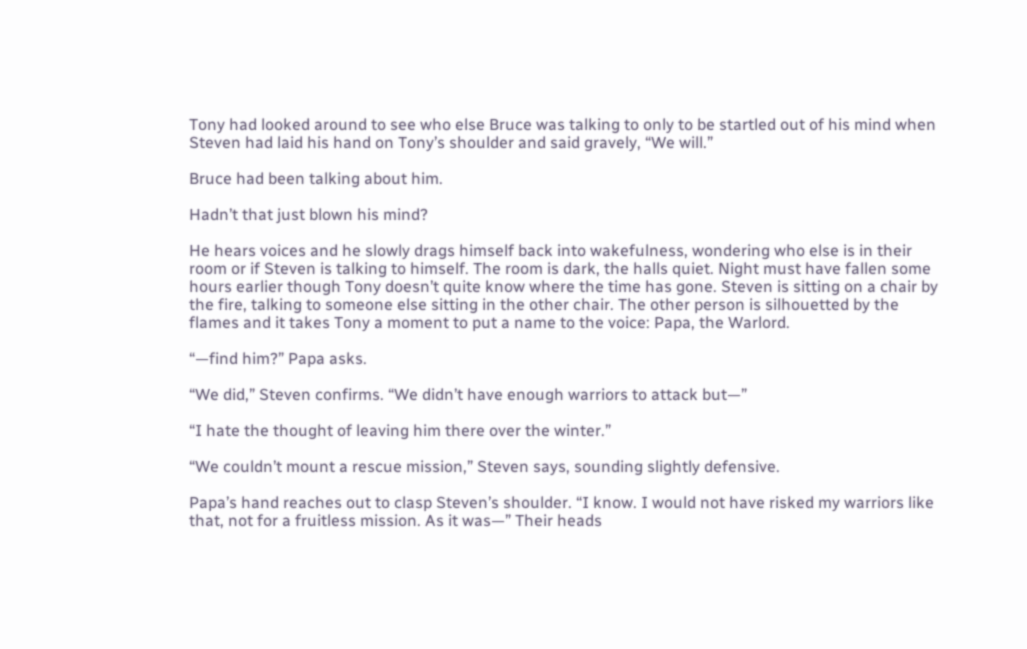Tony had looked around to see who else Bruce was talking to only to be startled out of his mind when Steven had laid his hand on Tony’s shoulder and said gravely, “We will.”

Bruce had been talking about him.

Hadn’t that just blown his mind?

He hears voices and he slowly drags himself back into wakefulness, wondering who else is in their room or if Steven is talking to himself. The room is dark, the halls quiet. Night must have fallen some hours earlier though Tony doesn’t quite know where the time has gone. Steven is sitting on a chair by the fire, talking to someone else sitting in the other chair. The other person is silhouetted by the flames and it takes Tony a moment to put a name to the voice: Papa, the Warlord.

“—find him?” Papa asks.

“We did,” Steven confirms. “We didn’t have enough warriors to attack but—”

“I hate the thought of leaving him there over the winter.”

“We couldn’t mount a rescue mission,” Steven says, sounding slightly defensive.

Papa’s hand reaches out to clasp Steven’s shoulder. “I know. I would not have risked my warriors like that, not for a fruitless mission. As it was—” Their heads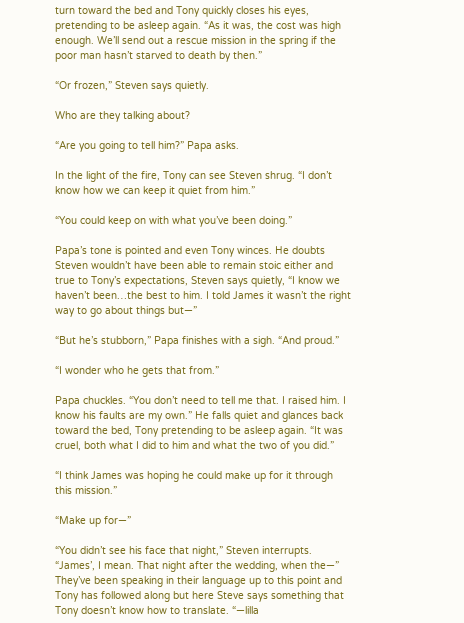turn toward the bed and Tony quickly closes his eyes, pretending to be asleep again. “As it was, the cost was high enough. We’ll send out a rescue mission in the spring if the poor man hasn’t starved to death by then.”

“Or frozen,” Steven says quietly.

Who are they talking about?

“Are you going to tell him?” Papa asks.

In the light of the fire, Tony can see Steven shrug. “I don’t know how we can keep it quiet from him.”

“You could keep on with what you’ve been doing.”

Papa’s tone is pointed and even Tony winces. He doubts Steven wouldn’t have been able to remain stoic either and true to Tony’s expectations, Steven says quietly, “I know we haven’t been…the best to him. I told James it wasn’t the right way to go about things but—”

“But he’s stubborn,” Papa finishes with a sigh. “And proud.”

“I wonder who he gets that from.”

Papa chuckles. “You don’t need to tell me that. I raised him. I know his faults are my own.” He falls quiet and glances back toward the bed, Tony pretending to be asleep again. “It was cruel, both what I did to him and what the two of you did.”

“I think James was hoping he could make up for it through this mission.”

“Make up for—”

“You didn’t see his face that night,” Steven interrupts. “James’, I mean. That night after the wedding, when the—” They’ve been speaking in their language up to this point and Tony has followed along but here Steve says something that Tony doesn’t know how to translate. “—lilla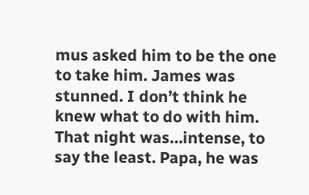mus asked him to be the one to take him. James was stunned. I don’t think he knew what to do with him. That night was…intense, to say the least. Papa, he was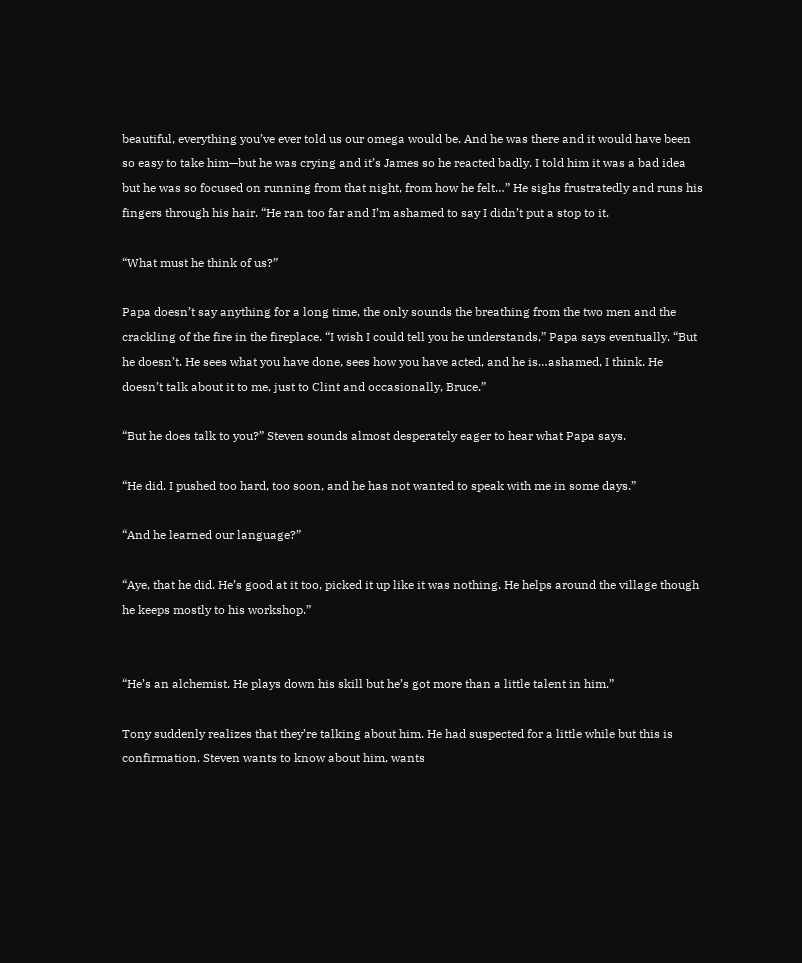beautiful, everything you’ve ever told us our omega would be. And he was there and it would have been so easy to take him—but he was crying and it’s James so he reacted badly. I told him it was a bad idea but he was so focused on running from that night, from how he felt…” He sighs frustratedly and runs his fingers through his hair. “He ran too far and I’m ashamed to say I didn’t put a stop to it.

“What must he think of us?”

Papa doesn’t say anything for a long time, the only sounds the breathing from the two men and the crackling of the fire in the fireplace. “I wish I could tell you he understands,” Papa says eventually. “But he doesn’t. He sees what you have done, sees how you have acted, and he is…ashamed, I think. He doesn’t talk about it to me, just to Clint and occasionally, Bruce.”

“But he does talk to you?” Steven sounds almost desperately eager to hear what Papa says.

“He did. I pushed too hard, too soon, and he has not wanted to speak with me in some days.”

“And he learned our language?”

“Aye, that he did. He’s good at it too, picked it up like it was nothing. He helps around the village though he keeps mostly to his workshop.”


“He’s an alchemist. He plays down his skill but he’s got more than a little talent in him.”

Tony suddenly realizes that they’re talking about him. He had suspected for a little while but this is confirmation. Steven wants to know about him, wants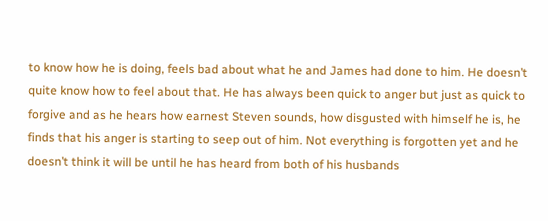to know how he is doing, feels bad about what he and James had done to him. He doesn’t quite know how to feel about that. He has always been quick to anger but just as quick to forgive and as he hears how earnest Steven sounds, how disgusted with himself he is, he finds that his anger is starting to seep out of him. Not everything is forgotten yet and he doesn’t think it will be until he has heard from both of his husbands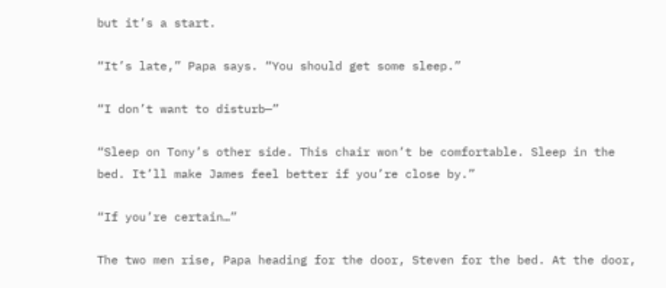but it’s a start.

“It’s late,” Papa says. “You should get some sleep.”

“I don’t want to disturb—”

“Sleep on Tony’s other side. This chair won’t be comfortable. Sleep in the bed. It’ll make James feel better if you’re close by.”

“If you’re certain…”

The two men rise, Papa heading for the door, Steven for the bed. At the door,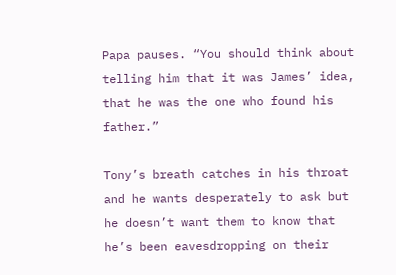Papa pauses. “You should think about telling him that it was James’ idea, that he was the one who found his father.”

Tony’s breath catches in his throat and he wants desperately to ask but he doesn’t want them to know that he’s been eavesdropping on their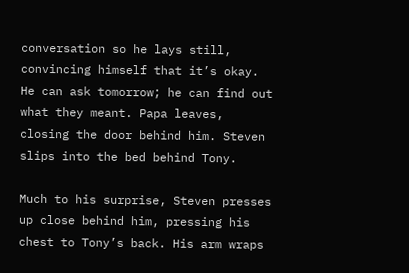conversation so he lays still, convincing himself that it’s okay. He can ask tomorrow; he can find out what they meant. Papa leaves, closing the door behind him. Steven slips into the bed behind Tony.

Much to his surprise, Steven presses up close behind him, pressing his chest to Tony’s back. His arm wraps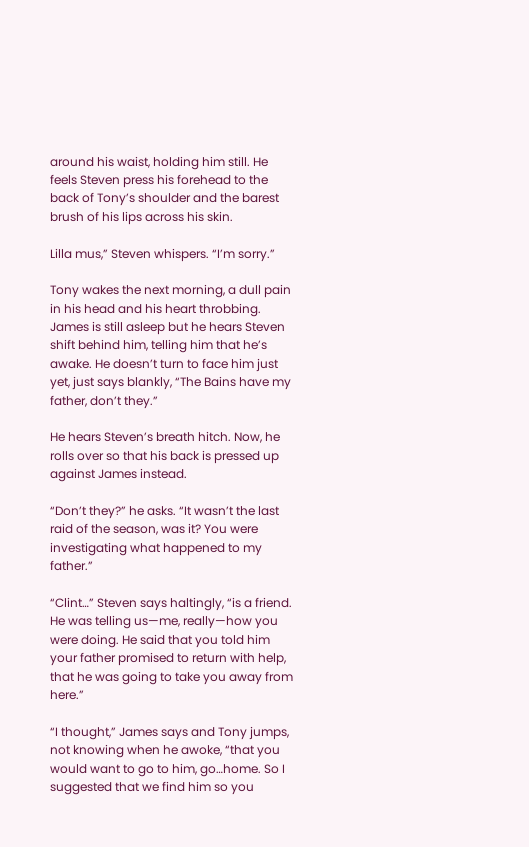around his waist, holding him still. He feels Steven press his forehead to the back of Tony’s shoulder and the barest brush of his lips across his skin.

Lilla mus,” Steven whispers. “I’m sorry.”

Tony wakes the next morning, a dull pain in his head and his heart throbbing. James is still asleep but he hears Steven shift behind him, telling him that he’s awake. He doesn’t turn to face him just yet, just says blankly, “The Bains have my father, don’t they.”

He hears Steven’s breath hitch. Now, he rolls over so that his back is pressed up against James instead.

“Don’t they?” he asks. “It wasn’t the last raid of the season, was it? You were investigating what happened to my father.”

“Clint…” Steven says haltingly, “is a friend. He was telling us—me, really—how you were doing. He said that you told him your father promised to return with help, that he was going to take you away from here.”

“I thought,” James says and Tony jumps, not knowing when he awoke, “that you would want to go to him, go…home. So I suggested that we find him so you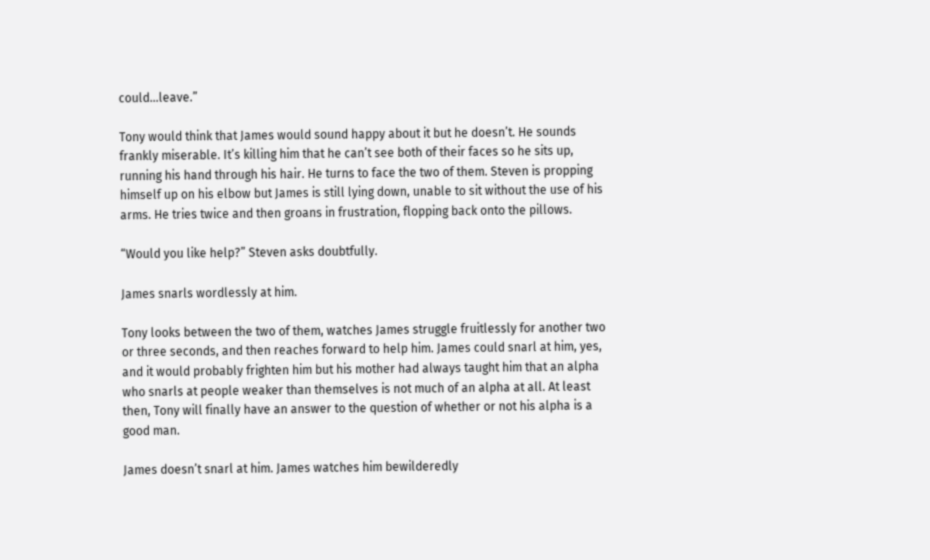could…leave.”

Tony would think that James would sound happy about it but he doesn’t. He sounds frankly miserable. It’s killing him that he can’t see both of their faces so he sits up, running his hand through his hair. He turns to face the two of them. Steven is propping himself up on his elbow but James is still lying down, unable to sit without the use of his arms. He tries twice and then groans in frustration, flopping back onto the pillows.

“Would you like help?” Steven asks doubtfully.

James snarls wordlessly at him.

Tony looks between the two of them, watches James struggle fruitlessly for another two or three seconds, and then reaches forward to help him. James could snarl at him, yes, and it would probably frighten him but his mother had always taught him that an alpha who snarls at people weaker than themselves is not much of an alpha at all. At least then, Tony will finally have an answer to the question of whether or not his alpha is a good man.

James doesn’t snarl at him. James watches him bewilderedly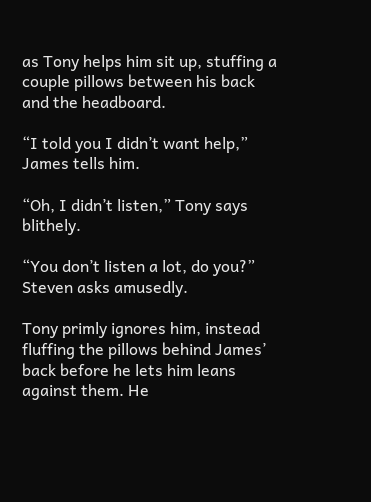as Tony helps him sit up, stuffing a couple pillows between his back and the headboard.

“I told you I didn’t want help,” James tells him.

“Oh, I didn’t listen,” Tony says blithely.

“You don’t listen a lot, do you?” Steven asks amusedly.

Tony primly ignores him, instead fluffing the pillows behind James’ back before he lets him leans against them. He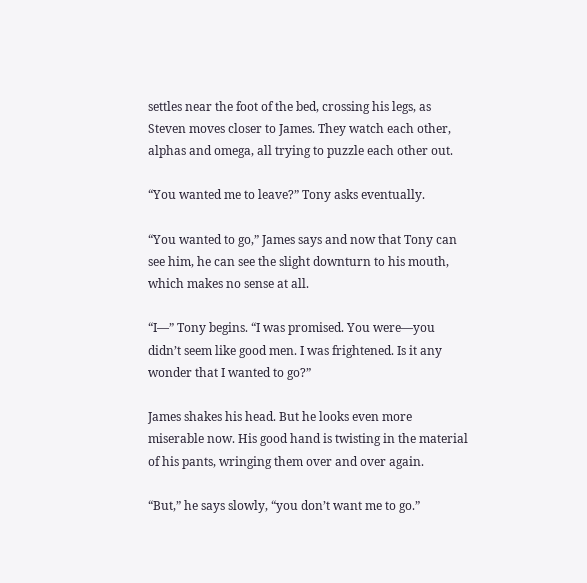settles near the foot of the bed, crossing his legs, as Steven moves closer to James. They watch each other, alphas and omega, all trying to puzzle each other out.

“You wanted me to leave?” Tony asks eventually.

“You wanted to go,” James says and now that Tony can see him, he can see the slight downturn to his mouth, which makes no sense at all.

“I—” Tony begins. “I was promised. You were—you didn’t seem like good men. I was frightened. Is it any wonder that I wanted to go?”

James shakes his head. But he looks even more miserable now. His good hand is twisting in the material of his pants, wringing them over and over again.

“But,” he says slowly, “you don’t want me to go.”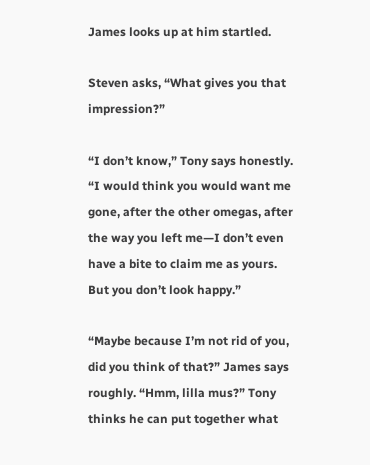James looks up at him startled.

Steven asks, “What gives you that impression?”

“I don’t know,” Tony says honestly. “I would think you would want me gone, after the other omegas, after the way you left me—I don’t even have a bite to claim me as yours. But you don’t look happy.”

“Maybe because I’m not rid of you, did you think of that?” James says roughly. “Hmm, lilla mus?” Tony thinks he can put together what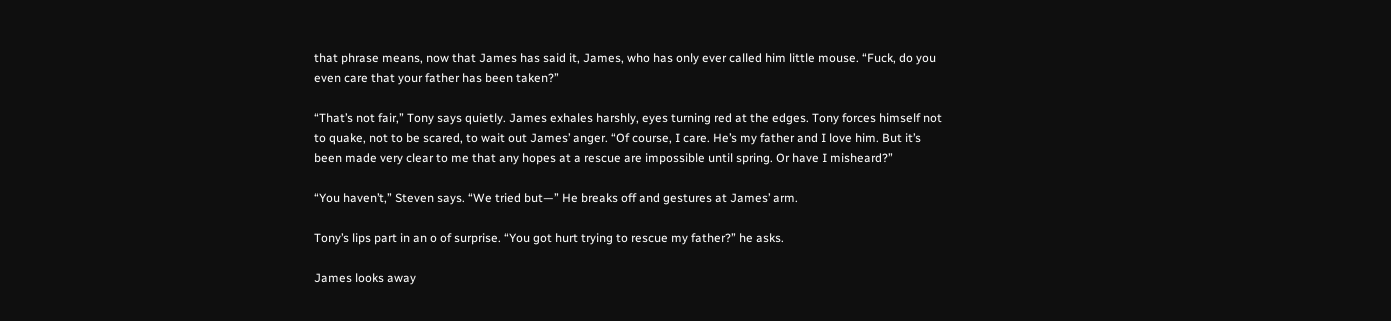that phrase means, now that James has said it, James, who has only ever called him little mouse. “Fuck, do you even care that your father has been taken?”

“That’s not fair,” Tony says quietly. James exhales harshly, eyes turning red at the edges. Tony forces himself not to quake, not to be scared, to wait out James’ anger. “Of course, I care. He’s my father and I love him. But it’s been made very clear to me that any hopes at a rescue are impossible until spring. Or have I misheard?”

“You haven’t,” Steven says. “We tried but—” He breaks off and gestures at James’ arm.

Tony’s lips part in an o of surprise. “You got hurt trying to rescue my father?” he asks.

James looks away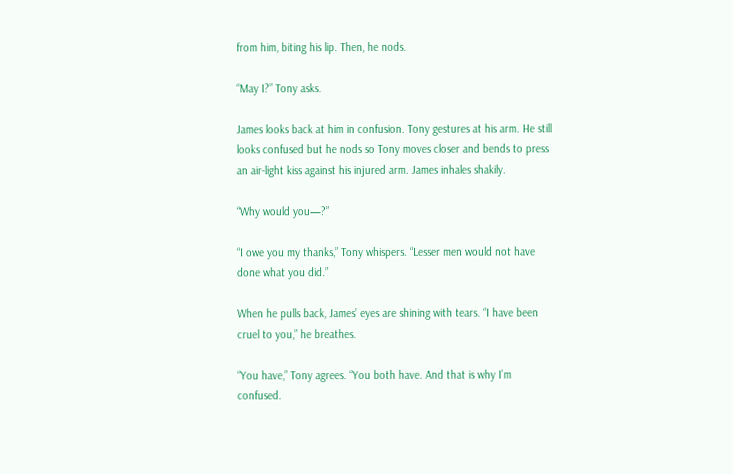from him, biting his lip. Then, he nods.

“May I?” Tony asks.

James looks back at him in confusion. Tony gestures at his arm. He still looks confused but he nods so Tony moves closer and bends to press an air-light kiss against his injured arm. James inhales shakily.

“Why would you—?”

“I owe you my thanks,” Tony whispers. “Lesser men would not have done what you did.”

When he pulls back, James’ eyes are shining with tears. “I have been cruel to you,” he breathes.

“You have,” Tony agrees. “You both have. And that is why I’m confused.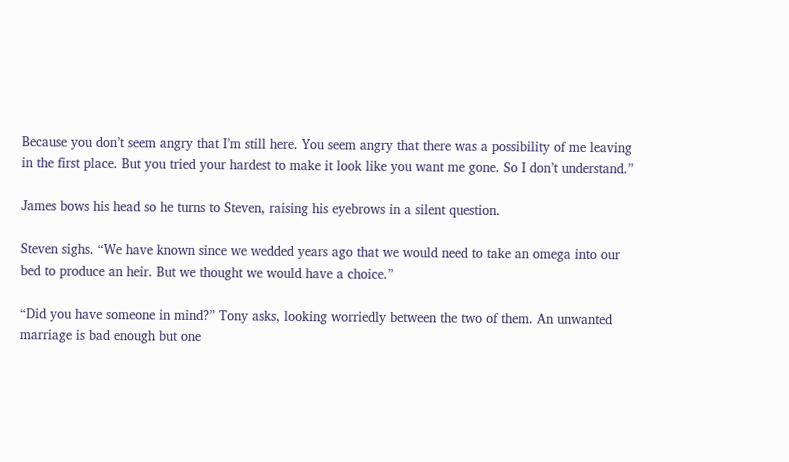Because you don’t seem angry that I’m still here. You seem angry that there was a possibility of me leaving in the first place. But you tried your hardest to make it look like you want me gone. So I don’t understand.”

James bows his head so he turns to Steven, raising his eyebrows in a silent question.

Steven sighs. “We have known since we wedded years ago that we would need to take an omega into our bed to produce an heir. But we thought we would have a choice.”

“Did you have someone in mind?” Tony asks, looking worriedly between the two of them. An unwanted marriage is bad enough but one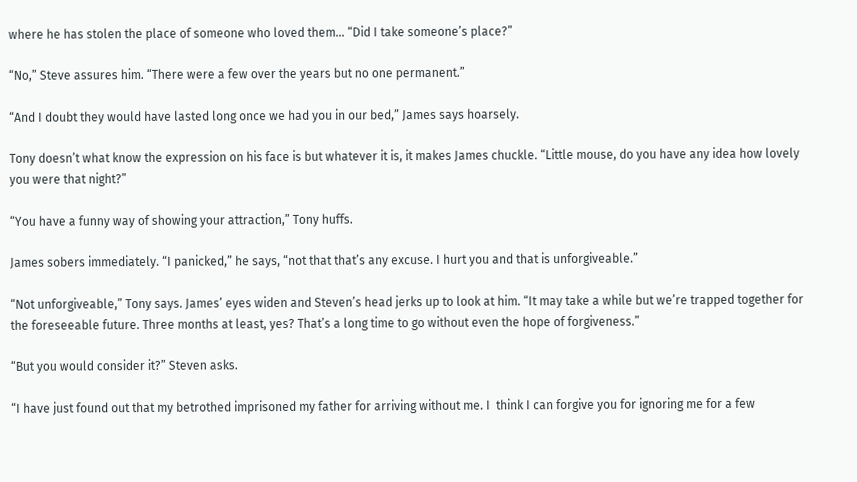where he has stolen the place of someone who loved them… “Did I take someone’s place?”

“No,” Steve assures him. “There were a few over the years but no one permanent.”

“And I doubt they would have lasted long once we had you in our bed,” James says hoarsely.

Tony doesn’t what know the expression on his face is but whatever it is, it makes James chuckle. “Little mouse, do you have any idea how lovely you were that night?”

“You have a funny way of showing your attraction,” Tony huffs.

James sobers immediately. “I panicked,” he says, “not that that’s any excuse. I hurt you and that is unforgiveable.”

“Not unforgiveable,” Tony says. James’ eyes widen and Steven’s head jerks up to look at him. “It may take a while but we’re trapped together for the foreseeable future. Three months at least, yes? That’s a long time to go without even the hope of forgiveness.”

“But you would consider it?” Steven asks.

“I have just found out that my betrothed imprisoned my father for arriving without me. I  think I can forgive you for ignoring me for a few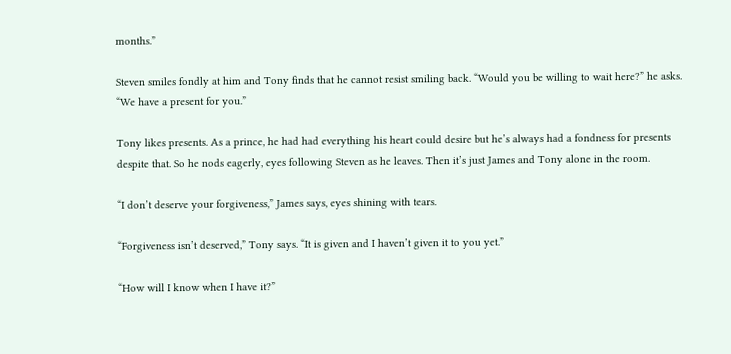months.”

Steven smiles fondly at him and Tony finds that he cannot resist smiling back. “Would you be willing to wait here?” he asks. “We have a present for you.”

Tony likes presents. As a prince, he had had everything his heart could desire but he’s always had a fondness for presents despite that. So he nods eagerly, eyes following Steven as he leaves. Then it’s just James and Tony alone in the room.

“I don’t deserve your forgiveness,” James says, eyes shining with tears.

“Forgiveness isn’t deserved,” Tony says. “It is given and I haven’t given it to you yet.”

“How will I know when I have it?”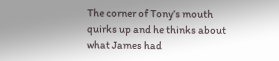The corner of Tony’s mouth quirks up and he thinks about what James had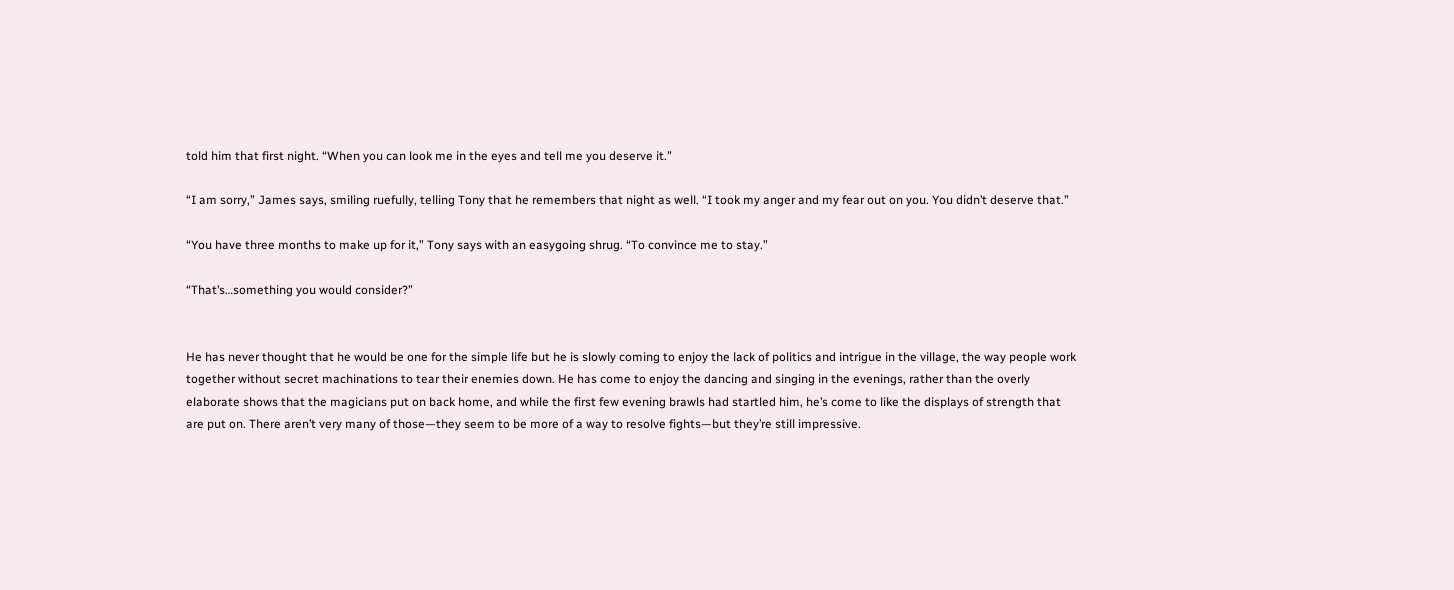told him that first night. “When you can look me in the eyes and tell me you deserve it.”

“I am sorry,” James says, smiling ruefully, telling Tony that he remembers that night as well. “I took my anger and my fear out on you. You didn’t deserve that.”

“You have three months to make up for it,” Tony says with an easygoing shrug. “To convince me to stay.”

“That’s…something you would consider?”


He has never thought that he would be one for the simple life but he is slowly coming to enjoy the lack of politics and intrigue in the village, the way people work together without secret machinations to tear their enemies down. He has come to enjoy the dancing and singing in the evenings, rather than the overly elaborate shows that the magicians put on back home, and while the first few evening brawls had startled him, he’s come to like the displays of strength that are put on. There aren’t very many of those—they seem to be more of a way to resolve fights—but they’re still impressive.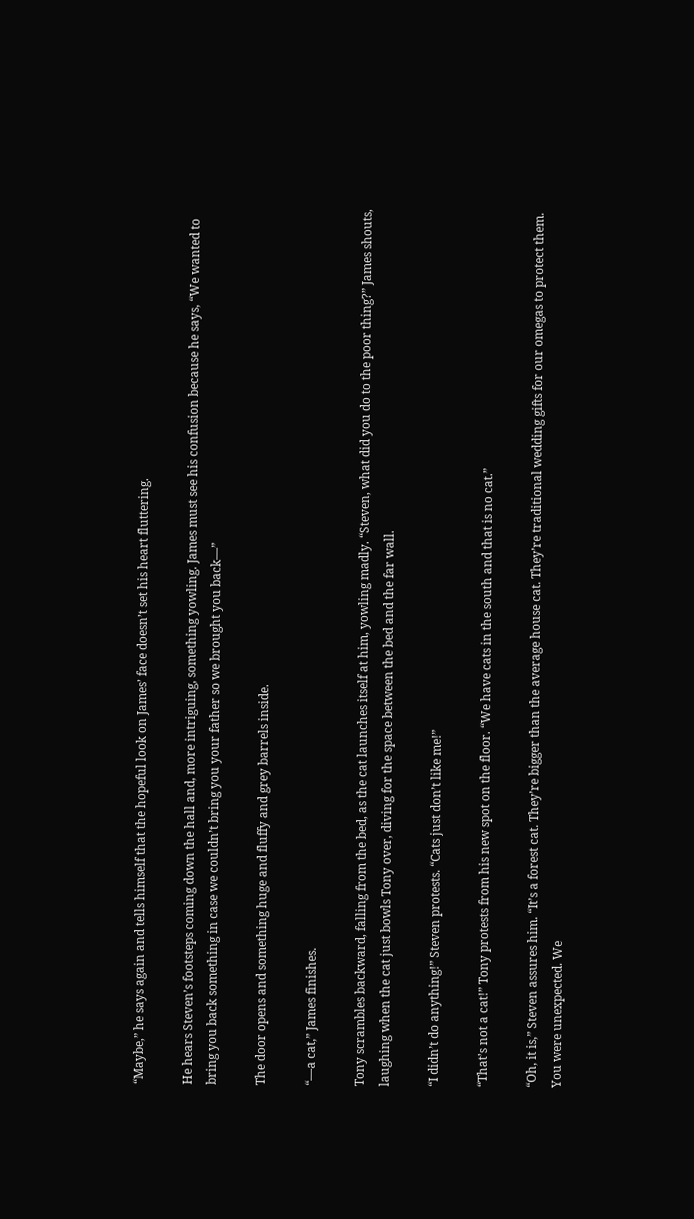“Maybe,” he says again and tells himself that the hopeful look on James’ face doesn’t set his heart fluttering.

He hears Steven’s footsteps coming down the hall and, more intriguing, something yowling. James must see his confusion because he says, “We wanted to bring you back something in case we couldn’t bring you your father so we brought you back—”

The door opens and something huge and fluffy and grey barrels inside.

“—a cat,” James finishes.

Tony scrambles backward, falling from the bed, as the cat launches itself at him, yowling madly. “Steven, what did you do to the poor thing?” James shouts, laughing when the cat just bowls Tony over, diving for the space between the bed and the far wall.

“I didn’t do anything!” Steven protests. “Cats just don’t like me!”

“That’s not a cat!” Tony protests from his new spot on the floor. “We have cats in the south and that is no cat.”

“Oh, it is,” Steven assures him. “It’s a forest cat. They’re bigger than the average house cat. They’re traditional wedding gifts for our omegas to protect them. You were unexpected. We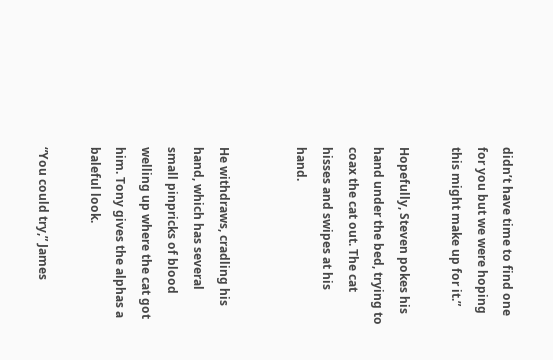didn’t have time to find one for you but we were hoping this might make up for it.”

Hopefully, Steven pokes his hand under the bed, trying to coax the cat out. The cat hisses and swipes at his hand.


He withdraws, cradling his hand, which has several small pinpricks of blood welling up where the cat got him. Tony gives the alphas a baleful look.

“You could try,” James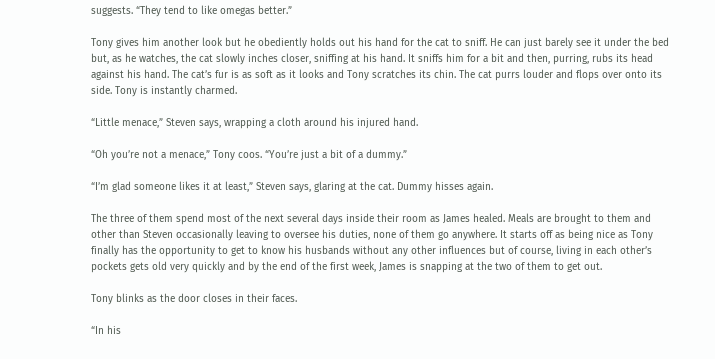suggests. “They tend to like omegas better.”

Tony gives him another look but he obediently holds out his hand for the cat to sniff. He can just barely see it under the bed but, as he watches, the cat slowly inches closer, sniffing at his hand. It sniffs him for a bit and then, purring, rubs its head against his hand. The cat’s fur is as soft as it looks and Tony scratches its chin. The cat purrs louder and flops over onto its side. Tony is instantly charmed.

“Little menace,” Steven says, wrapping a cloth around his injured hand.

“Oh you’re not a menace,” Tony coos. “You’re just a bit of a dummy.”

“I’m glad someone likes it at least,” Steven says, glaring at the cat. Dummy hisses again.

The three of them spend most of the next several days inside their room as James healed. Meals are brought to them and other than Steven occasionally leaving to oversee his duties, none of them go anywhere. It starts off as being nice as Tony finally has the opportunity to get to know his husbands without any other influences but of course, living in each other’s pockets gets old very quickly and by the end of the first week, James is snapping at the two of them to get out.

Tony blinks as the door closes in their faces.

“In his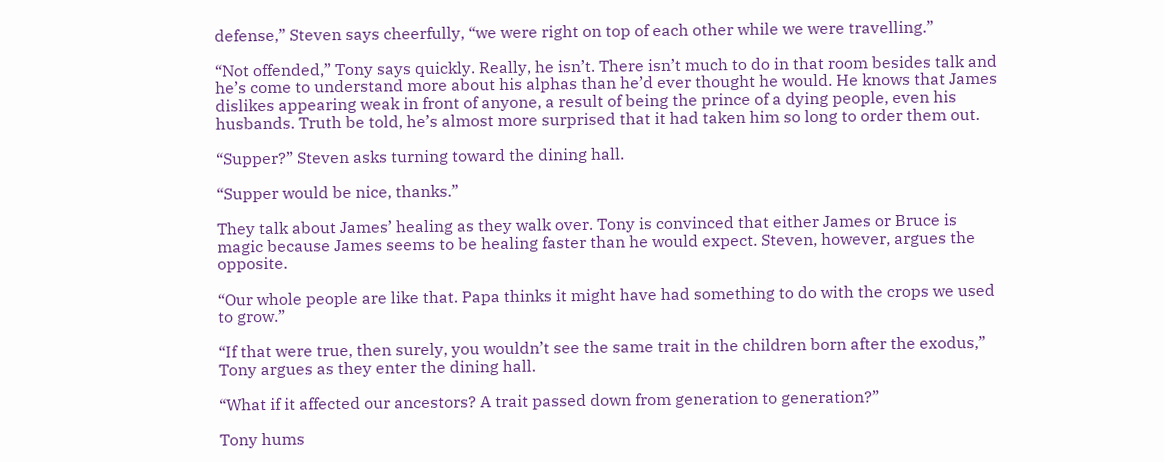defense,” Steven says cheerfully, “we were right on top of each other while we were travelling.”

“Not offended,” Tony says quickly. Really, he isn’t. There isn’t much to do in that room besides talk and he’s come to understand more about his alphas than he’d ever thought he would. He knows that James dislikes appearing weak in front of anyone, a result of being the prince of a dying people, even his husbands. Truth be told, he’s almost more surprised that it had taken him so long to order them out.

“Supper?” Steven asks turning toward the dining hall.

“Supper would be nice, thanks.”

They talk about James’ healing as they walk over. Tony is convinced that either James or Bruce is magic because James seems to be healing faster than he would expect. Steven, however, argues the opposite.

“Our whole people are like that. Papa thinks it might have had something to do with the crops we used to grow.”

“If that were true, then surely, you wouldn’t see the same trait in the children born after the exodus,” Tony argues as they enter the dining hall.

“What if it affected our ancestors? A trait passed down from generation to generation?”

Tony hums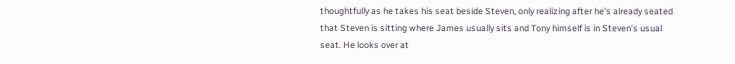thoughtfully as he takes his seat beside Steven, only realizing after he’s already seated that Steven is sitting where James usually sits and Tony himself is in Steven’s usual seat. He looks over at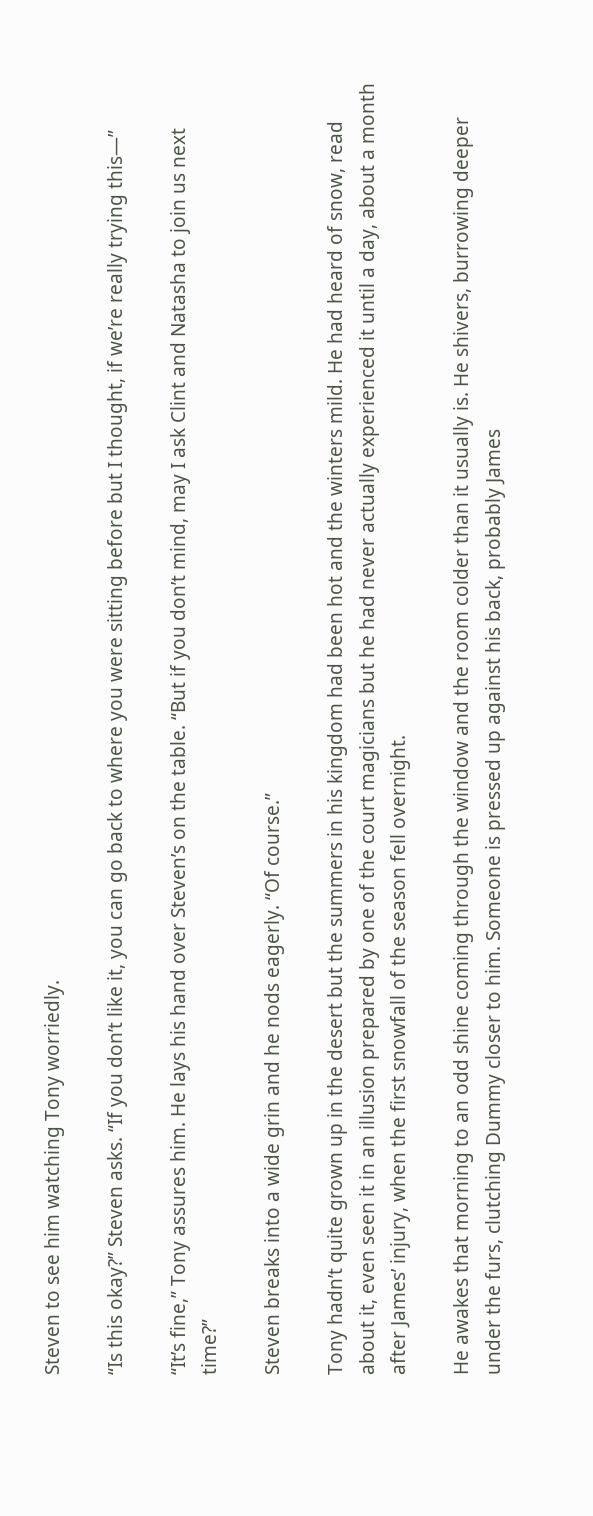Steven to see him watching Tony worriedly.

“Is this okay?” Steven asks. “If you don’t like it, you can go back to where you were sitting before but I thought, if we’re really trying this—”

“It’s fine,” Tony assures him. He lays his hand over Steven’s on the table. “But if you don’t mind, may I ask Clint and Natasha to join us next time?”

Steven breaks into a wide grin and he nods eagerly. “Of course.”

Tony hadn’t quite grown up in the desert but the summers in his kingdom had been hot and the winters mild. He had heard of snow, read about it, even seen it in an illusion prepared by one of the court magicians but he had never actually experienced it until a day, about a month after James’ injury, when the first snowfall of the season fell overnight.

He awakes that morning to an odd shine coming through the window and the room colder than it usually is. He shivers, burrowing deeper under the furs, clutching Dummy closer to him. Someone is pressed up against his back, probably James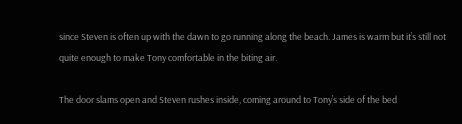since Steven is often up with the dawn to go running along the beach. James is warm but it’s still not quite enough to make Tony comfortable in the biting air.

The door slams open and Steven rushes inside, coming around to Tony’s side of the bed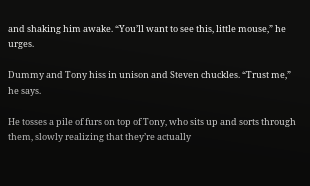and shaking him awake. “You’ll want to see this, little mouse,” he urges.

Dummy and Tony hiss in unison and Steven chuckles. “Trust me,” he says.

He tosses a pile of furs on top of Tony, who sits up and sorts through them, slowly realizing that they’re actually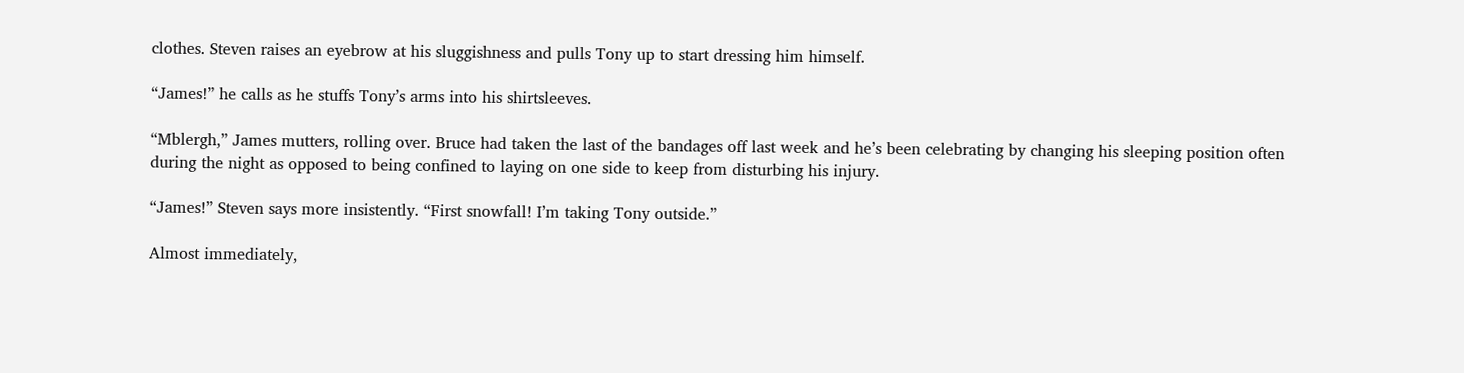clothes. Steven raises an eyebrow at his sluggishness and pulls Tony up to start dressing him himself.

“James!” he calls as he stuffs Tony’s arms into his shirtsleeves.

“Mblergh,” James mutters, rolling over. Bruce had taken the last of the bandages off last week and he’s been celebrating by changing his sleeping position often during the night as opposed to being confined to laying on one side to keep from disturbing his injury.

“James!” Steven says more insistently. “First snowfall! I’m taking Tony outside.”

Almost immediately,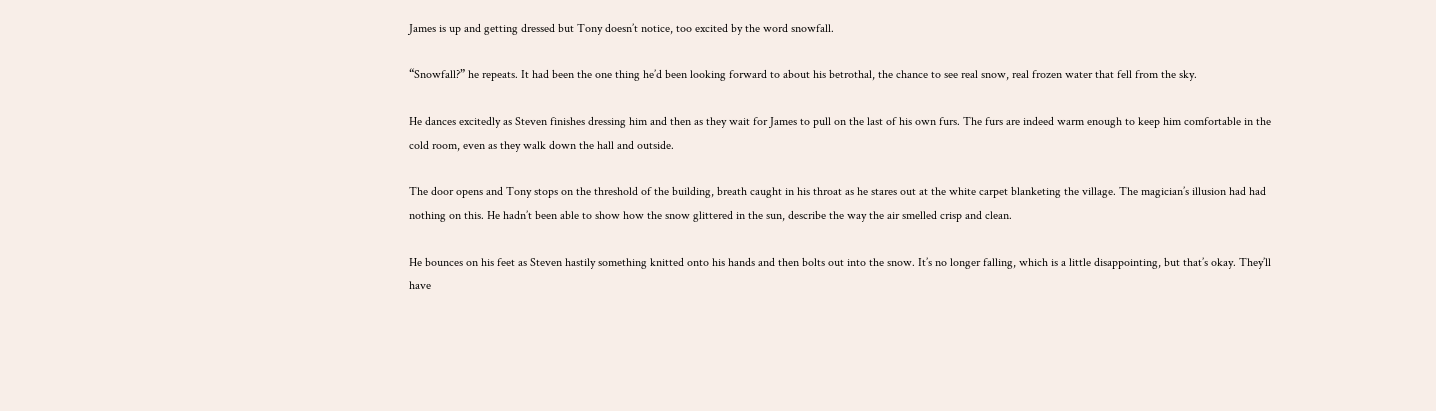James is up and getting dressed but Tony doesn’t notice, too excited by the word snowfall.

“Snowfall?” he repeats. It had been the one thing he’d been looking forward to about his betrothal, the chance to see real snow, real frozen water that fell from the sky.

He dances excitedly as Steven finishes dressing him and then as they wait for James to pull on the last of his own furs. The furs are indeed warm enough to keep him comfortable in the cold room, even as they walk down the hall and outside.

The door opens and Tony stops on the threshold of the building, breath caught in his throat as he stares out at the white carpet blanketing the village. The magician’s illusion had had nothing on this. He hadn’t been able to show how the snow glittered in the sun, describe the way the air smelled crisp and clean.

He bounces on his feet as Steven hastily something knitted onto his hands and then bolts out into the snow. It’s no longer falling, which is a little disappointing, but that’s okay. They’ll have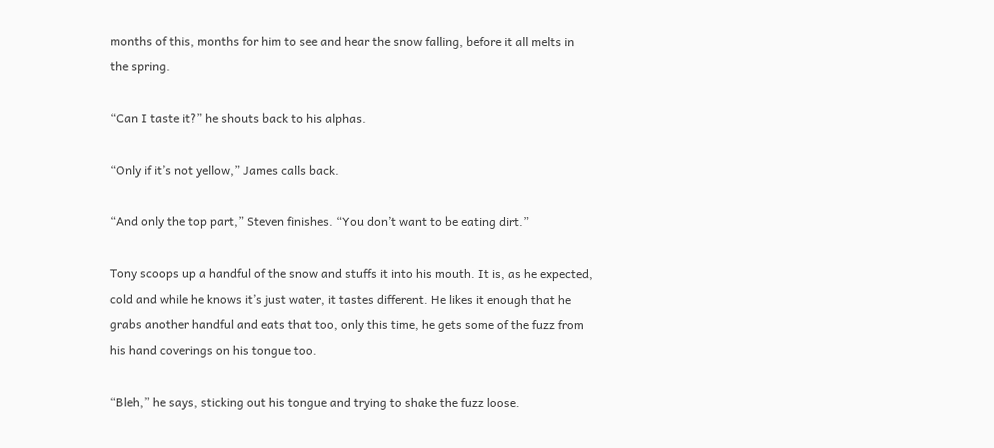months of this, months for him to see and hear the snow falling, before it all melts in the spring.

“Can I taste it?” he shouts back to his alphas.

“Only if it’s not yellow,” James calls back.

“And only the top part,” Steven finishes. “You don’t want to be eating dirt.”

Tony scoops up a handful of the snow and stuffs it into his mouth. It is, as he expected, cold and while he knows it’s just water, it tastes different. He likes it enough that he grabs another handful and eats that too, only this time, he gets some of the fuzz from his hand coverings on his tongue too.

“Bleh,” he says, sticking out his tongue and trying to shake the fuzz loose.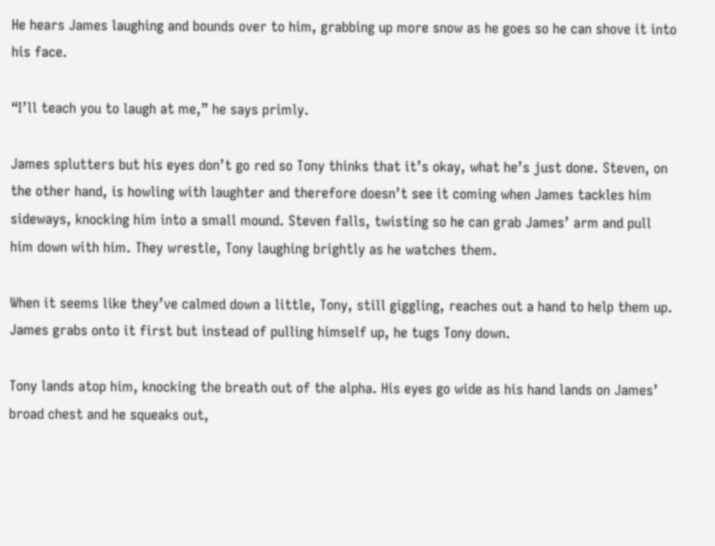He hears James laughing and bounds over to him, grabbing up more snow as he goes so he can shove it into his face.

“I’ll teach you to laugh at me,” he says primly.

James splutters but his eyes don’t go red so Tony thinks that it’s okay, what he’s just done. Steven, on the other hand, is howling with laughter and therefore doesn’t see it coming when James tackles him sideways, knocking him into a small mound. Steven falls, twisting so he can grab James’ arm and pull him down with him. They wrestle, Tony laughing brightly as he watches them.

When it seems like they’ve calmed down a little, Tony, still giggling, reaches out a hand to help them up. James grabs onto it first but instead of pulling himself up, he tugs Tony down.

Tony lands atop him, knocking the breath out of the alpha. His eyes go wide as his hand lands on James’ broad chest and he squeaks out,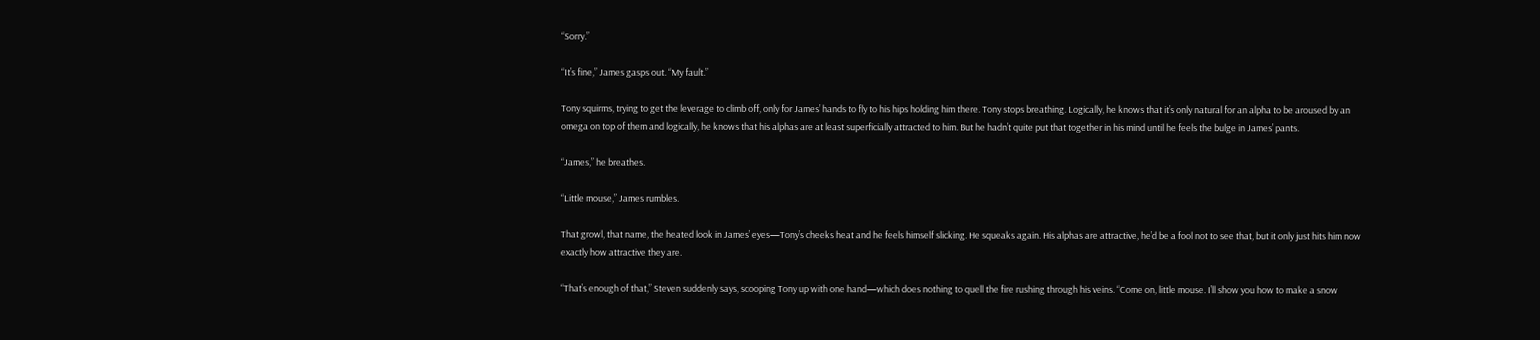“Sorry.”

“It’s fine,” James gasps out. “My fault.”

Tony squirms, trying to get the leverage to climb off, only for James’ hands to fly to his hips holding him there. Tony stops breathing. Logically, he knows that it’s only natural for an alpha to be aroused by an omega on top of them and logically, he knows that his alphas are at least superficially attracted to him. But he hadn’t quite put that together in his mind until he feels the bulge in James’ pants.

“James,” he breathes.

“Little mouse,” James rumbles.

That growl, that name, the heated look in James’ eyes—Tony’s cheeks heat and he feels himself slicking. He squeaks again. His alphas are attractive, he’d be a fool not to see that, but it only just hits him now exactly how attractive they are.

“That’s enough of that,” Steven suddenly says, scooping Tony up with one hand—which does nothing to quell the fire rushing through his veins. “Come on, little mouse. I’ll show you how to make a snow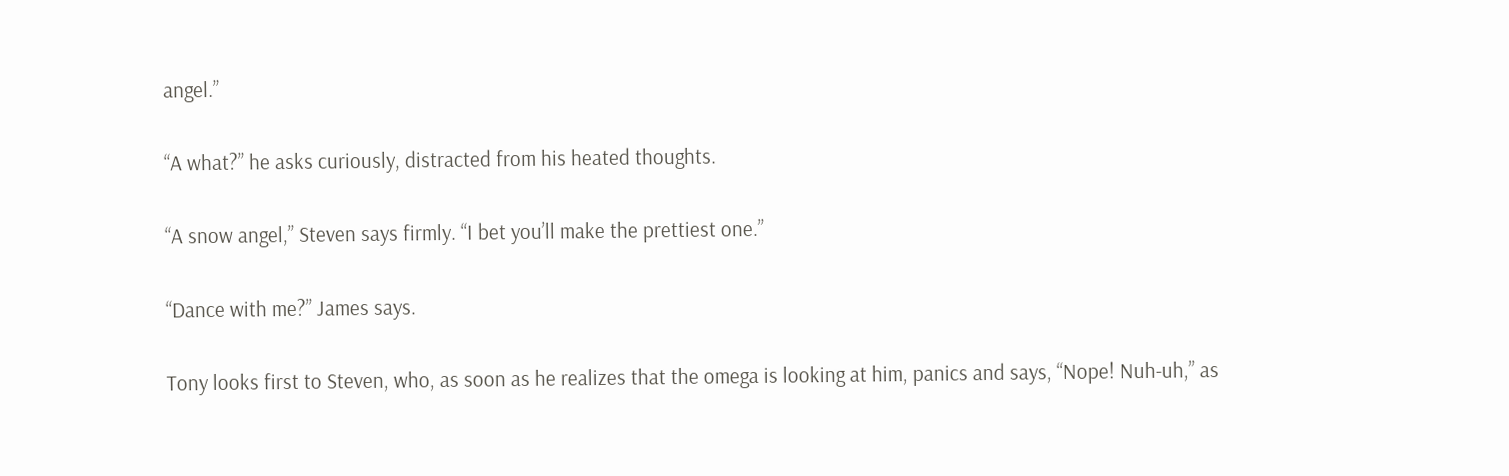angel.”

“A what?” he asks curiously, distracted from his heated thoughts.

“A snow angel,” Steven says firmly. “I bet you’ll make the prettiest one.”

“Dance with me?” James says.

Tony looks first to Steven, who, as soon as he realizes that the omega is looking at him, panics and says, “Nope! Nuh-uh,” as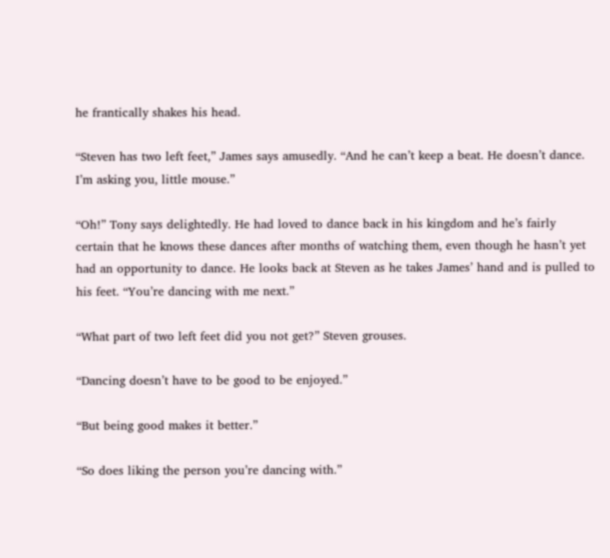he frantically shakes his head.

“Steven has two left feet,” James says amusedly. “And he can’t keep a beat. He doesn’t dance. I’m asking you, little mouse.”

“Oh!” Tony says delightedly. He had loved to dance back in his kingdom and he’s fairly certain that he knows these dances after months of watching them, even though he hasn’t yet had an opportunity to dance. He looks back at Steven as he takes James’ hand and is pulled to his feet. “You’re dancing with me next.”

“What part of two left feet did you not get?” Steven grouses.

“Dancing doesn’t have to be good to be enjoyed.”

“But being good makes it better.”

“So does liking the person you’re dancing with.”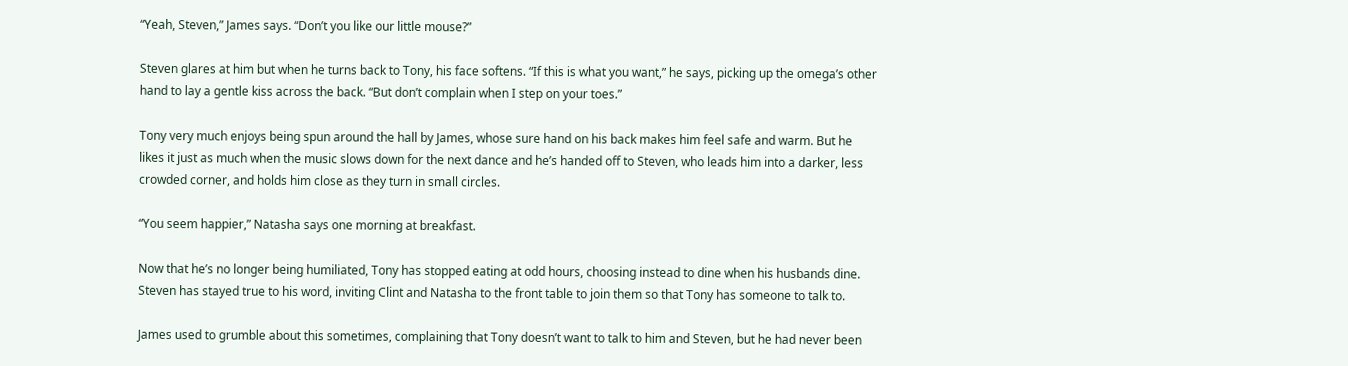“Yeah, Steven,” James says. “Don’t you like our little mouse?”

Steven glares at him but when he turns back to Tony, his face softens. “If this is what you want,” he says, picking up the omega’s other hand to lay a gentle kiss across the back. “But don’t complain when I step on your toes.”

Tony very much enjoys being spun around the hall by James, whose sure hand on his back makes him feel safe and warm. But he likes it just as much when the music slows down for the next dance and he’s handed off to Steven, who leads him into a darker, less crowded corner, and holds him close as they turn in small circles.

“You seem happier,” Natasha says one morning at breakfast.

Now that he’s no longer being humiliated, Tony has stopped eating at odd hours, choosing instead to dine when his husbands dine. Steven has stayed true to his word, inviting Clint and Natasha to the front table to join them so that Tony has someone to talk to.

James used to grumble about this sometimes, complaining that Tony doesn’t want to talk to him and Steven, but he had never been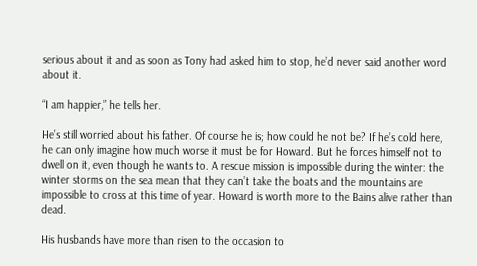serious about it and as soon as Tony had asked him to stop, he’d never said another word about it.

“I am happier,” he tells her.

He’s still worried about his father. Of course he is; how could he not be? If he’s cold here, he can only imagine how much worse it must be for Howard. But he forces himself not to dwell on it, even though he wants to. A rescue mission is impossible during the winter: the winter storms on the sea mean that they can’t take the boats and the mountains are impossible to cross at this time of year. Howard is worth more to the Bains alive rather than dead.

His husbands have more than risen to the occasion to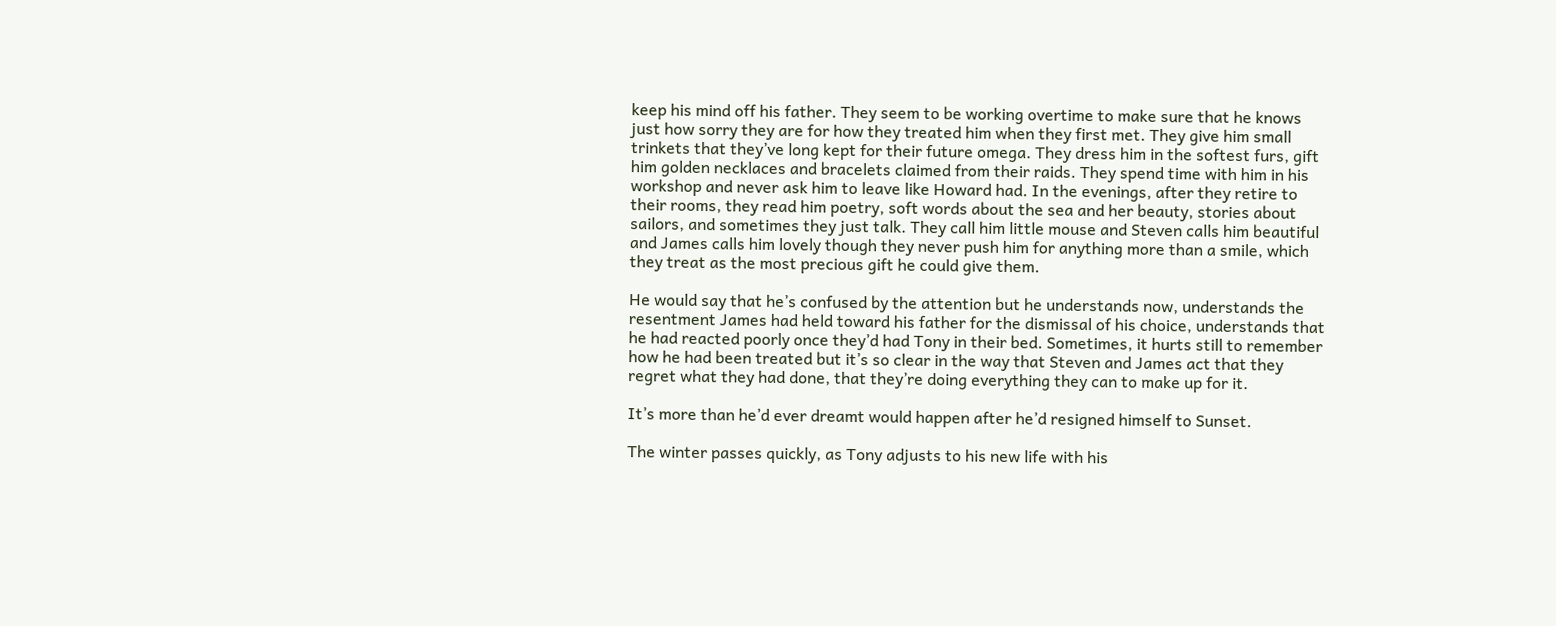keep his mind off his father. They seem to be working overtime to make sure that he knows just how sorry they are for how they treated him when they first met. They give him small trinkets that they’ve long kept for their future omega. They dress him in the softest furs, gift him golden necklaces and bracelets claimed from their raids. They spend time with him in his workshop and never ask him to leave like Howard had. In the evenings, after they retire to their rooms, they read him poetry, soft words about the sea and her beauty, stories about sailors, and sometimes they just talk. They call him little mouse and Steven calls him beautiful and James calls him lovely though they never push him for anything more than a smile, which they treat as the most precious gift he could give them.

He would say that he’s confused by the attention but he understands now, understands the resentment James had held toward his father for the dismissal of his choice, understands that he had reacted poorly once they’d had Tony in their bed. Sometimes, it hurts still to remember how he had been treated but it’s so clear in the way that Steven and James act that they regret what they had done, that they’re doing everything they can to make up for it.

It’s more than he’d ever dreamt would happen after he’d resigned himself to Sunset.

The winter passes quickly, as Tony adjusts to his new life with his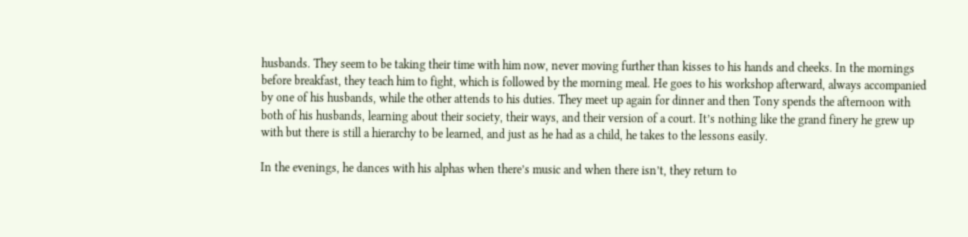husbands. They seem to be taking their time with him now, never moving further than kisses to his hands and cheeks. In the mornings before breakfast, they teach him to fight, which is followed by the morning meal. He goes to his workshop afterward, always accompanied by one of his husbands, while the other attends to his duties. They meet up again for dinner and then Tony spends the afternoon with both of his husbands, learning about their society, their ways, and their version of a court. It’s nothing like the grand finery he grew up with but there is still a hierarchy to be learned, and just as he had as a child, he takes to the lessons easily.

In the evenings, he dances with his alphas when there’s music and when there isn’t, they return to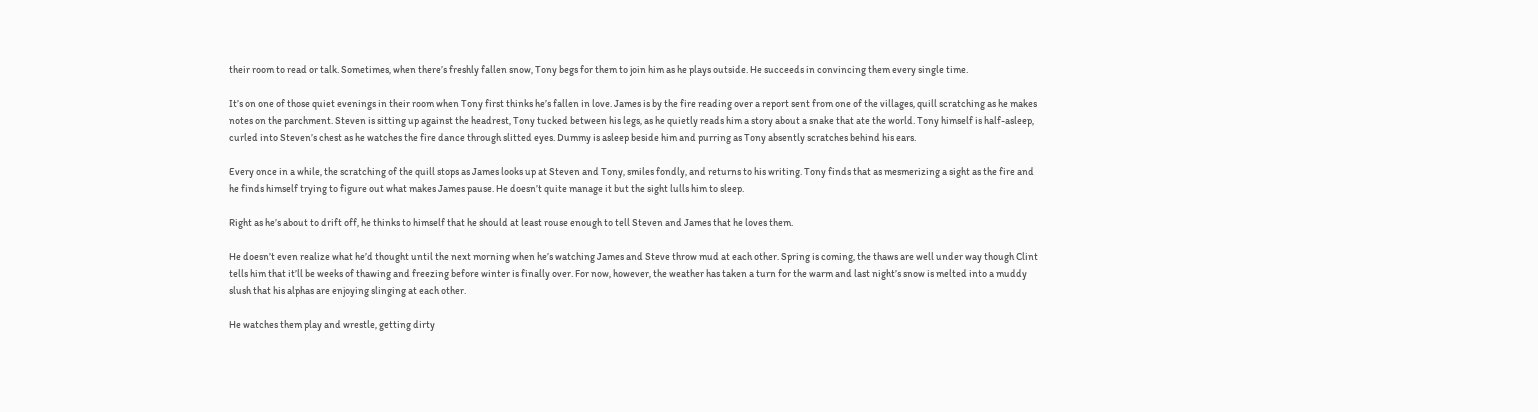their room to read or talk. Sometimes, when there’s freshly fallen snow, Tony begs for them to join him as he plays outside. He succeeds in convincing them every single time.

It’s on one of those quiet evenings in their room when Tony first thinks he’s fallen in love. James is by the fire reading over a report sent from one of the villages, quill scratching as he makes notes on the parchment. Steven is sitting up against the headrest, Tony tucked between his legs, as he quietly reads him a story about a snake that ate the world. Tony himself is half-asleep, curled into Steven’s chest as he watches the fire dance through slitted eyes. Dummy is asleep beside him and purring as Tony absently scratches behind his ears.

Every once in a while, the scratching of the quill stops as James looks up at Steven and Tony, smiles fondly, and returns to his writing. Tony finds that as mesmerizing a sight as the fire and he finds himself trying to figure out what makes James pause. He doesn’t quite manage it but the sight lulls him to sleep.

Right as he’s about to drift off, he thinks to himself that he should at least rouse enough to tell Steven and James that he loves them.

He doesn’t even realize what he’d thought until the next morning when he’s watching James and Steve throw mud at each other. Spring is coming, the thaws are well under way though Clint tells him that it’ll be weeks of thawing and freezing before winter is finally over. For now, however, the weather has taken a turn for the warm and last night’s snow is melted into a muddy slush that his alphas are enjoying slinging at each other.

He watches them play and wrestle, getting dirty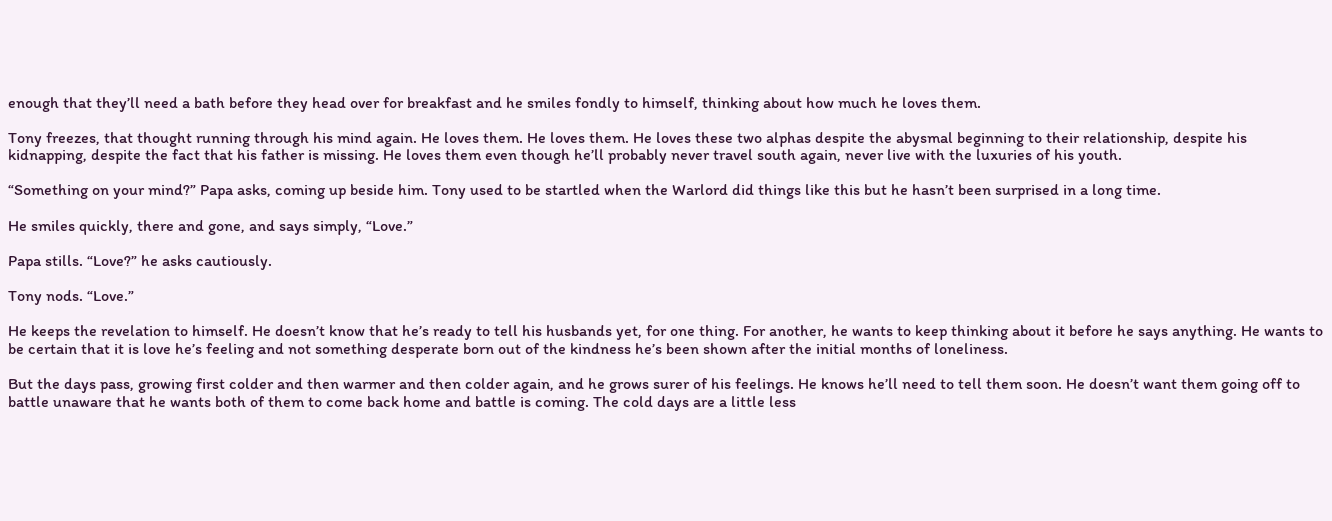enough that they’ll need a bath before they head over for breakfast and he smiles fondly to himself, thinking about how much he loves them.

Tony freezes, that thought running through his mind again. He loves them. He loves them. He loves these two alphas despite the abysmal beginning to their relationship, despite his kidnapping, despite the fact that his father is missing. He loves them even though he’ll probably never travel south again, never live with the luxuries of his youth.

“Something on your mind?” Papa asks, coming up beside him. Tony used to be startled when the Warlord did things like this but he hasn’t been surprised in a long time.

He smiles quickly, there and gone, and says simply, “Love.”

Papa stills. “Love?” he asks cautiously.

Tony nods. “Love.”

He keeps the revelation to himself. He doesn’t know that he’s ready to tell his husbands yet, for one thing. For another, he wants to keep thinking about it before he says anything. He wants to be certain that it is love he’s feeling and not something desperate born out of the kindness he’s been shown after the initial months of loneliness.

But the days pass, growing first colder and then warmer and then colder again, and he grows surer of his feelings. He knows he’ll need to tell them soon. He doesn’t want them going off to battle unaware that he wants both of them to come back home and battle is coming. The cold days are a little less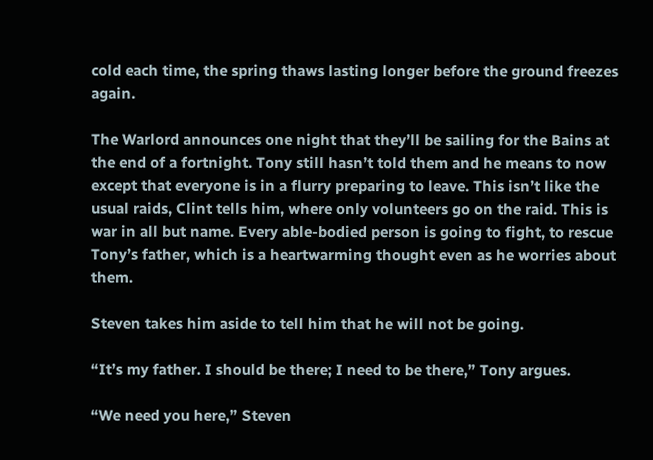cold each time, the spring thaws lasting longer before the ground freezes again.

The Warlord announces one night that they’ll be sailing for the Bains at the end of a fortnight. Tony still hasn’t told them and he means to now except that everyone is in a flurry preparing to leave. This isn’t like the usual raids, Clint tells him, where only volunteers go on the raid. This is war in all but name. Every able-bodied person is going to fight, to rescue Tony’s father, which is a heartwarming thought even as he worries about them.

Steven takes him aside to tell him that he will not be going.

“It’s my father. I should be there; I need to be there,” Tony argues.

“We need you here,” Steven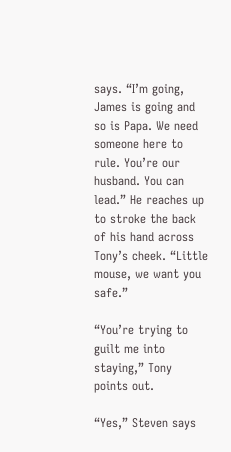says. “I’m going, James is going and so is Papa. We need someone here to rule. You’re our husband. You can lead.” He reaches up to stroke the back of his hand across Tony’s cheek. “Little mouse, we want you safe.”

“You’re trying to guilt me into staying,” Tony points out.

“Yes,” Steven says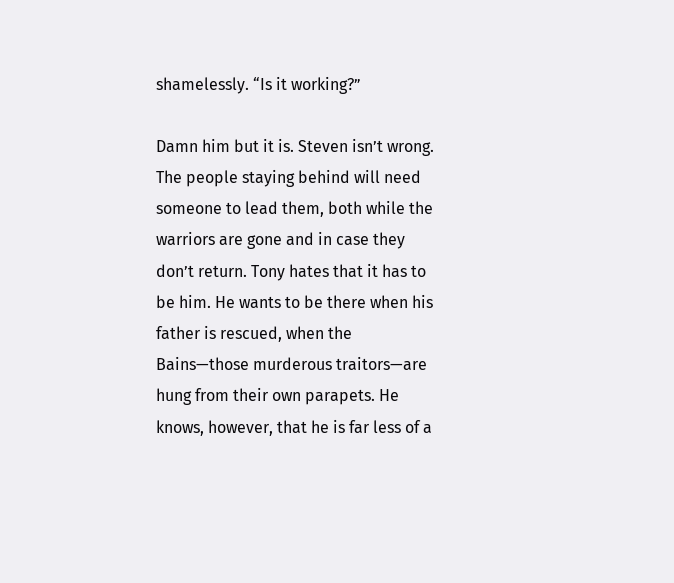shamelessly. “Is it working?”

Damn him but it is. Steven isn’t wrong. The people staying behind will need someone to lead them, both while the warriors are gone and in case they don’t return. Tony hates that it has to be him. He wants to be there when his father is rescued, when the Bains—those murderous traitors—are hung from their own parapets. He knows, however, that he is far less of a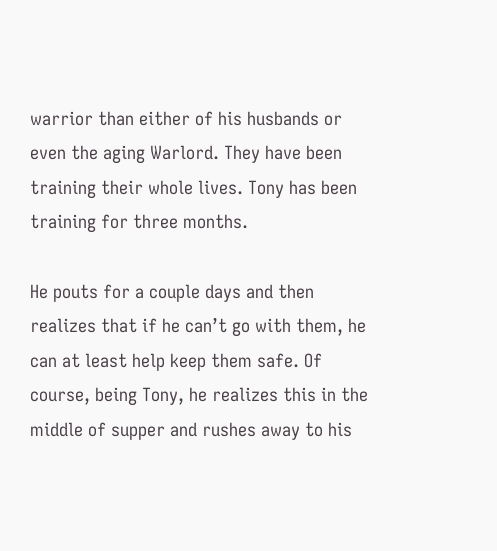warrior than either of his husbands or even the aging Warlord. They have been training their whole lives. Tony has been training for three months.

He pouts for a couple days and then realizes that if he can’t go with them, he can at least help keep them safe. Of course, being Tony, he realizes this in the middle of supper and rushes away to his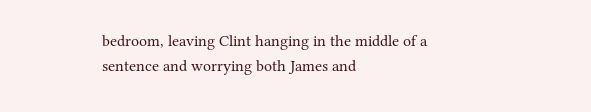bedroom, leaving Clint hanging in the middle of a sentence and worrying both James and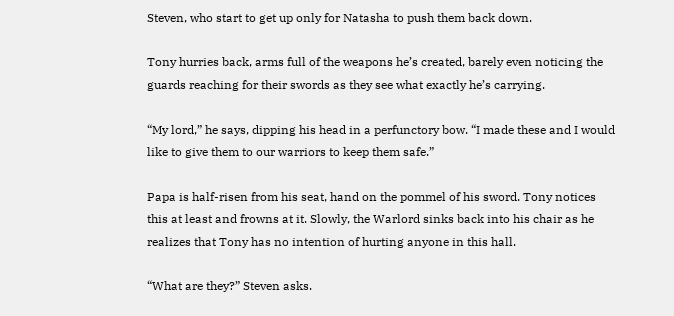Steven, who start to get up only for Natasha to push them back down.

Tony hurries back, arms full of the weapons he’s created, barely even noticing the guards reaching for their swords as they see what exactly he’s carrying.

“My lord,” he says, dipping his head in a perfunctory bow. “I made these and I would like to give them to our warriors to keep them safe.”

Papa is half-risen from his seat, hand on the pommel of his sword. Tony notices this at least and frowns at it. Slowly, the Warlord sinks back into his chair as he realizes that Tony has no intention of hurting anyone in this hall.

“What are they?” Steven asks.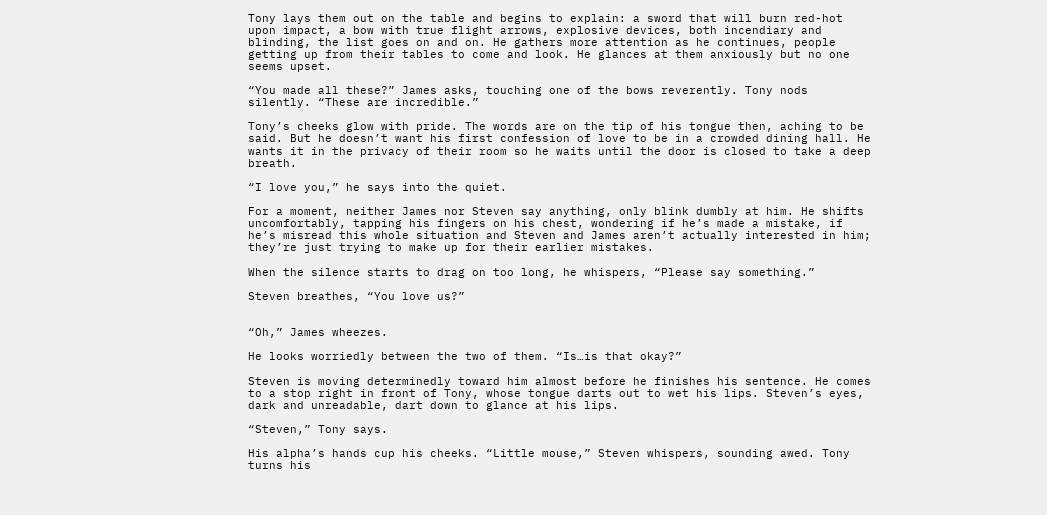Tony lays them out on the table and begins to explain: a sword that will burn red-hot upon impact, a bow with true flight arrows, explosive devices, both incendiary and blinding, the list goes on and on. He gathers more attention as he continues, people getting up from their tables to come and look. He glances at them anxiously but no one seems upset.

“You made all these?” James asks, touching one of the bows reverently. Tony nods silently. “These are incredible.”

Tony’s cheeks glow with pride. The words are on the tip of his tongue then, aching to be said. But he doesn’t want his first confession of love to be in a crowded dining hall. He wants it in the privacy of their room so he waits until the door is closed to take a deep breath.

“I love you,” he says into the quiet.

For a moment, neither James nor Steven say anything, only blink dumbly at him. He shifts uncomfortably, tapping his fingers on his chest, wondering if he’s made a mistake, if he’s misread this whole situation and Steven and James aren’t actually interested in him; they’re just trying to make up for their earlier mistakes.

When the silence starts to drag on too long, he whispers, “Please say something.”

Steven breathes, “You love us?”


“Oh,” James wheezes.

He looks worriedly between the two of them. “Is…is that okay?”

Steven is moving determinedly toward him almost before he finishes his sentence. He comes to a stop right in front of Tony, whose tongue darts out to wet his lips. Steven’s eyes, dark and unreadable, dart down to glance at his lips.

“Steven,” Tony says.

His alpha’s hands cup his cheeks. “Little mouse,” Steven whispers, sounding awed. Tony turns his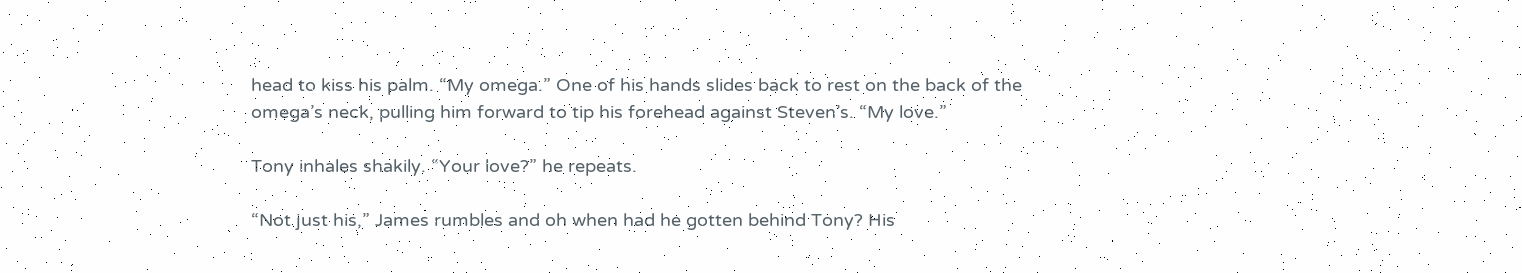head to kiss his palm. “My omega.” One of his hands slides back to rest on the back of the omega’s neck, pulling him forward to tip his forehead against Steven’s. “My love.”

Tony inhales shakily. “Your love?” he repeats.

“Not just his,” James rumbles and oh when had he gotten behind Tony? His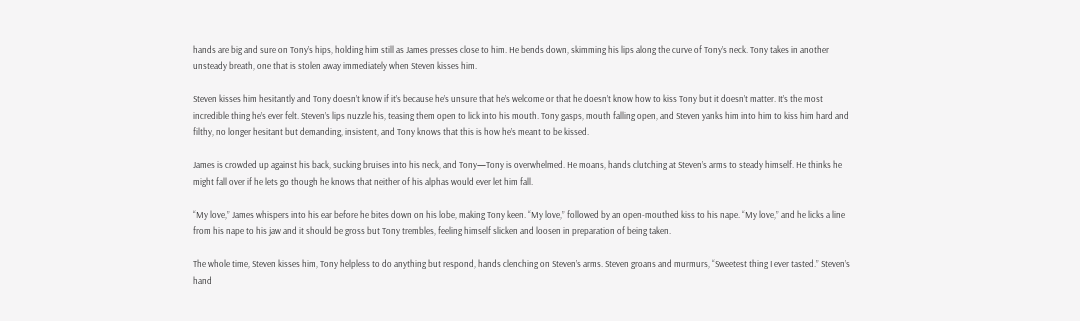hands are big and sure on Tony’s hips, holding him still as James presses close to him. He bends down, skimming his lips along the curve of Tony’s neck. Tony takes in another unsteady breath, one that is stolen away immediately when Steven kisses him.

Steven kisses him hesitantly and Tony doesn’t know if it’s because he’s unsure that he’s welcome or that he doesn’t know how to kiss Tony but it doesn’t matter. It’s the most incredible thing he’s ever felt. Steven’s lips nuzzle his, teasing them open to lick into his mouth. Tony gasps, mouth falling open, and Steven yanks him into him to kiss him hard and filthy, no longer hesitant but demanding, insistent, and Tony knows that this is how he’s meant to be kissed.

James is crowded up against his back, sucking bruises into his neck, and Tony—Tony is overwhelmed. He moans, hands clutching at Steven’s arms to steady himself. He thinks he might fall over if he lets go though he knows that neither of his alphas would ever let him fall.

“My love,” James whispers into his ear before he bites down on his lobe, making Tony keen. “My love,” followed by an open-mouthed kiss to his nape. “My love,” and he licks a line from his nape to his jaw and it should be gross but Tony trembles, feeling himself slicken and loosen in preparation of being taken.

The whole time, Steven kisses him, Tony helpless to do anything but respond, hands clenching on Steven’s arms. Steven groans and murmurs, “Sweetest thing I ever tasted.” Steven’s hand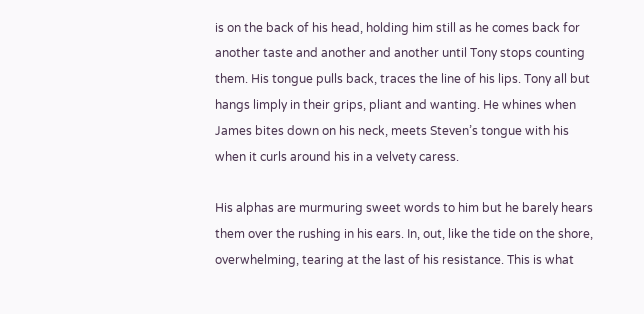is on the back of his head, holding him still as he comes back for another taste and another and another until Tony stops counting them. His tongue pulls back, traces the line of his lips. Tony all but hangs limply in their grips, pliant and wanting. He whines when James bites down on his neck, meets Steven’s tongue with his when it curls around his in a velvety caress.

His alphas are murmuring sweet words to him but he barely hears them over the rushing in his ears. In, out, like the tide on the shore, overwhelming, tearing at the last of his resistance. This is what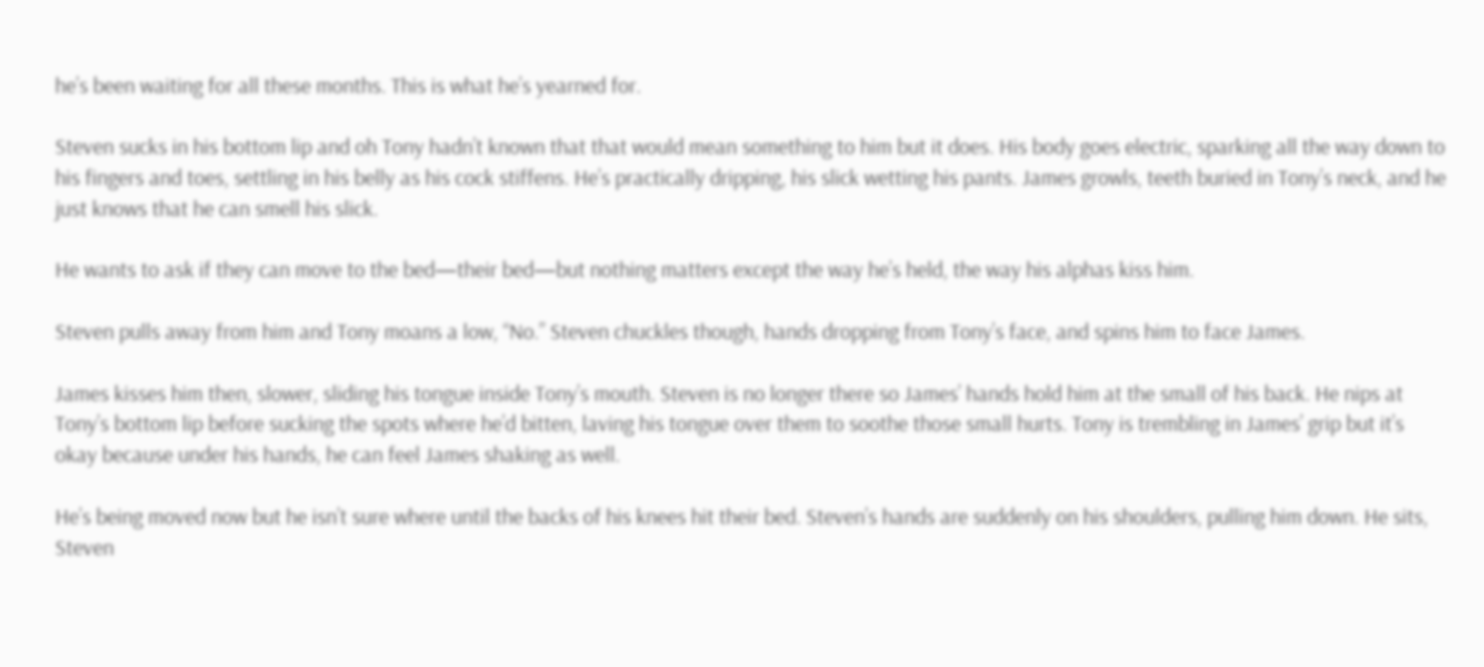he’s been waiting for all these months. This is what he’s yearned for.

Steven sucks in his bottom lip and oh Tony hadn’t known that that would mean something to him but it does. His body goes electric, sparking all the way down to his fingers and toes, settling in his belly as his cock stiffens. He’s practically dripping, his slick wetting his pants. James growls, teeth buried in Tony’s neck, and he just knows that he can smell his slick.

He wants to ask if they can move to the bed—their bed—but nothing matters except the way he’s held, the way his alphas kiss him.

Steven pulls away from him and Tony moans a low, “No.” Steven chuckles though, hands dropping from Tony’s face, and spins him to face James.

James kisses him then, slower, sliding his tongue inside Tony’s mouth. Steven is no longer there so James’ hands hold him at the small of his back. He nips at Tony’s bottom lip before sucking the spots where he’d bitten, laving his tongue over them to soothe those small hurts. Tony is trembling in James’ grip but it’s okay because under his hands, he can feel James shaking as well.

He’s being moved now but he isn’t sure where until the backs of his knees hit their bed. Steven’s hands are suddenly on his shoulders, pulling him down. He sits, Steven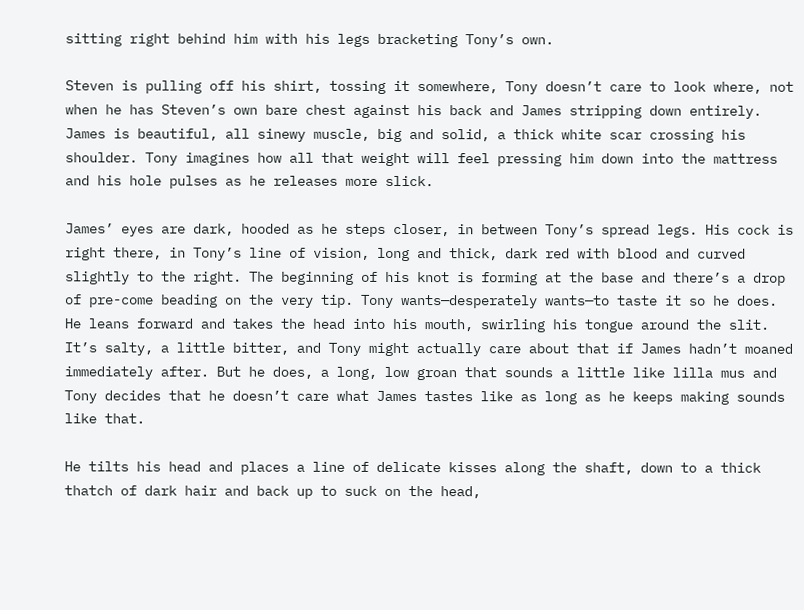sitting right behind him with his legs bracketing Tony’s own.

Steven is pulling off his shirt, tossing it somewhere, Tony doesn’t care to look where, not when he has Steven’s own bare chest against his back and James stripping down entirely. James is beautiful, all sinewy muscle, big and solid, a thick white scar crossing his shoulder. Tony imagines how all that weight will feel pressing him down into the mattress and his hole pulses as he releases more slick.

James’ eyes are dark, hooded as he steps closer, in between Tony’s spread legs. His cock is right there, in Tony’s line of vision, long and thick, dark red with blood and curved slightly to the right. The beginning of his knot is forming at the base and there’s a drop of pre-come beading on the very tip. Tony wants—desperately wants—to taste it so he does. He leans forward and takes the head into his mouth, swirling his tongue around the slit. It’s salty, a little bitter, and Tony might actually care about that if James hadn’t moaned immediately after. But he does, a long, low groan that sounds a little like lilla mus and Tony decides that he doesn’t care what James tastes like as long as he keeps making sounds like that.

He tilts his head and places a line of delicate kisses along the shaft, down to a thick thatch of dark hair and back up to suck on the head,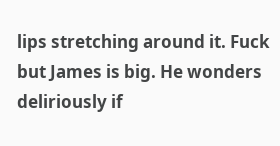lips stretching around it. Fuck but James is big. He wonders deliriously if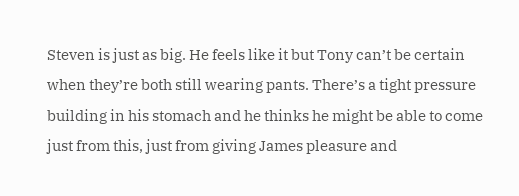Steven is just as big. He feels like it but Tony can’t be certain when they’re both still wearing pants. There’s a tight pressure building in his stomach and he thinks he might be able to come just from this, just from giving James pleasure and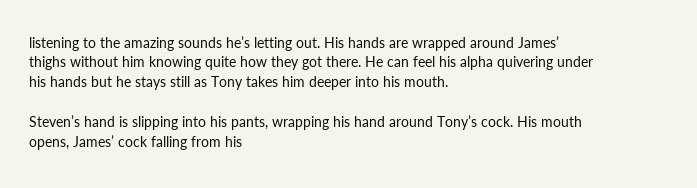listening to the amazing sounds he’s letting out. His hands are wrapped around James’ thighs without him knowing quite how they got there. He can feel his alpha quivering under his hands but he stays still as Tony takes him deeper into his mouth.

Steven’s hand is slipping into his pants, wrapping his hand around Tony’s cock. His mouth opens, James’ cock falling from his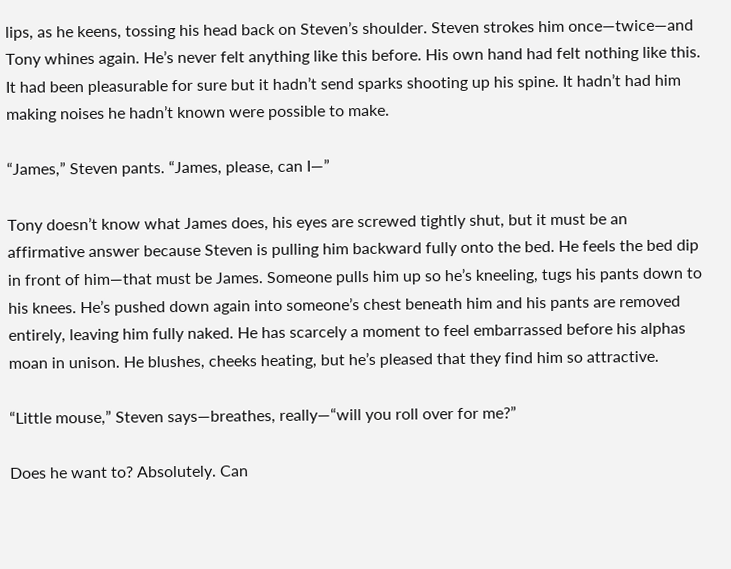lips, as he keens, tossing his head back on Steven’s shoulder. Steven strokes him once—twice—and Tony whines again. He’s never felt anything like this before. His own hand had felt nothing like this. It had been pleasurable for sure but it hadn’t send sparks shooting up his spine. It hadn’t had him making noises he hadn’t known were possible to make.

“James,” Steven pants. “James, please, can I—”

Tony doesn’t know what James does, his eyes are screwed tightly shut, but it must be an affirmative answer because Steven is pulling him backward fully onto the bed. He feels the bed dip in front of him—that must be James. Someone pulls him up so he’s kneeling, tugs his pants down to his knees. He’s pushed down again into someone’s chest beneath him and his pants are removed entirely, leaving him fully naked. He has scarcely a moment to feel embarrassed before his alphas moan in unison. He blushes, cheeks heating, but he’s pleased that they find him so attractive.

“Little mouse,” Steven says—breathes, really—“will you roll over for me?”

Does he want to? Absolutely. Can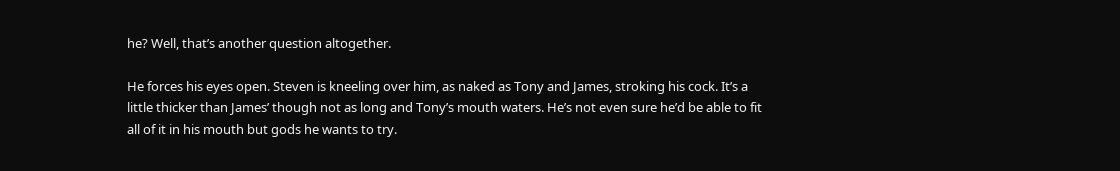he? Well, that’s another question altogether.

He forces his eyes open. Steven is kneeling over him, as naked as Tony and James, stroking his cock. It’s a little thicker than James’ though not as long and Tony’s mouth waters. He’s not even sure he’d be able to fit all of it in his mouth but gods he wants to try.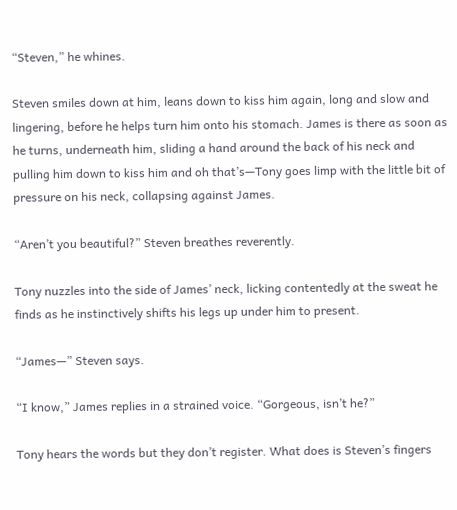“Steven,” he whines.

Steven smiles down at him, leans down to kiss him again, long and slow and lingering, before he helps turn him onto his stomach. James is there as soon as he turns, underneath him, sliding a hand around the back of his neck and pulling him down to kiss him and oh that’s—Tony goes limp with the little bit of pressure on his neck, collapsing against James.

“Aren’t you beautiful?” Steven breathes reverently.

Tony nuzzles into the side of James’ neck, licking contentedly at the sweat he finds as he instinctively shifts his legs up under him to present.

“James—” Steven says.

“I know,” James replies in a strained voice. “Gorgeous, isn’t he?”

Tony hears the words but they don’t register. What does is Steven’s fingers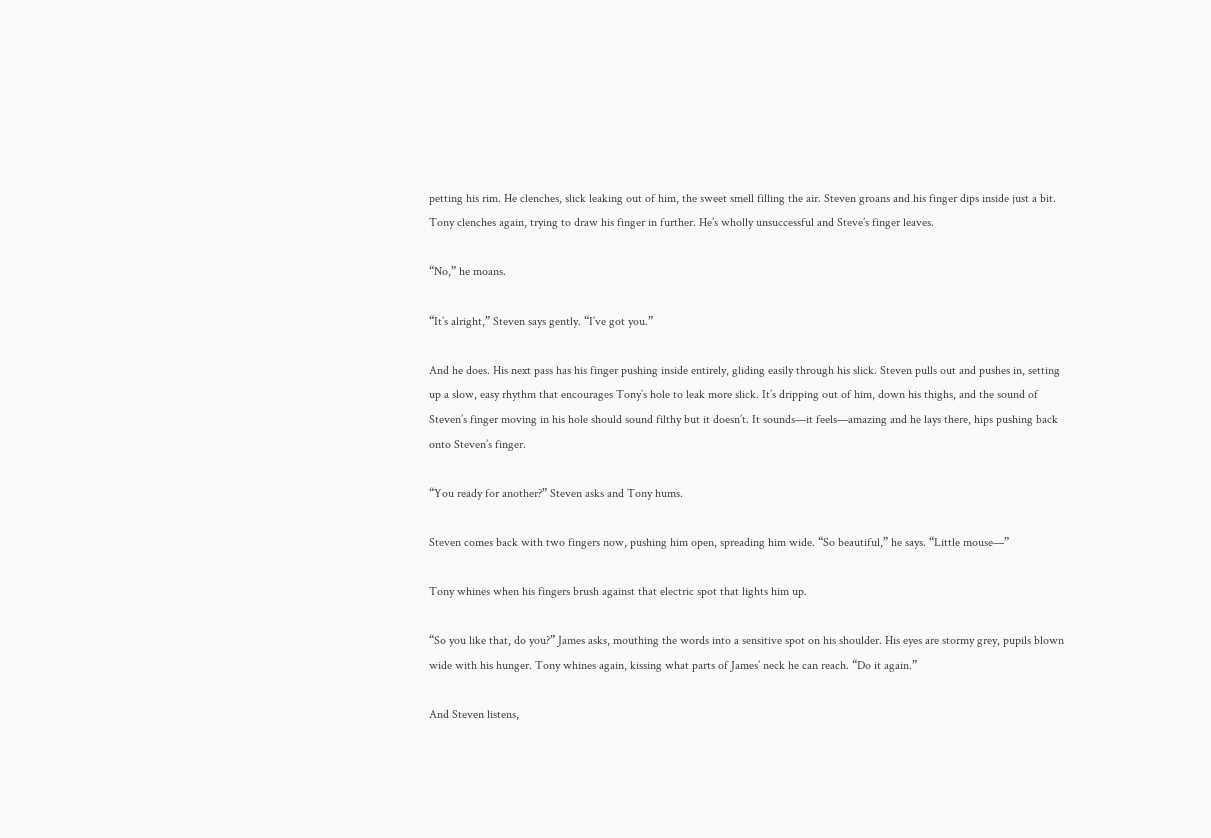petting his rim. He clenches, slick leaking out of him, the sweet smell filling the air. Steven groans and his finger dips inside just a bit. Tony clenches again, trying to draw his finger in further. He’s wholly unsuccessful and Steve’s finger leaves.

“No,” he moans.

“It’s alright,” Steven says gently. “I’ve got you.”

And he does. His next pass has his finger pushing inside entirely, gliding easily through his slick. Steven pulls out and pushes in, setting up a slow, easy rhythm that encourages Tony’s hole to leak more slick. It’s dripping out of him, down his thighs, and the sound of Steven’s finger moving in his hole should sound filthy but it doesn’t. It sounds—it feels—amazing and he lays there, hips pushing back onto Steven’s finger.

“You ready for another?” Steven asks and Tony hums.

Steven comes back with two fingers now, pushing him open, spreading him wide. “So beautiful,” he says. “Little mouse—”

Tony whines when his fingers brush against that electric spot that lights him up.

“So you like that, do you?” James asks, mouthing the words into a sensitive spot on his shoulder. His eyes are stormy grey, pupils blown wide with his hunger. Tony whines again, kissing what parts of James’ neck he can reach. “Do it again.”

And Steven listens,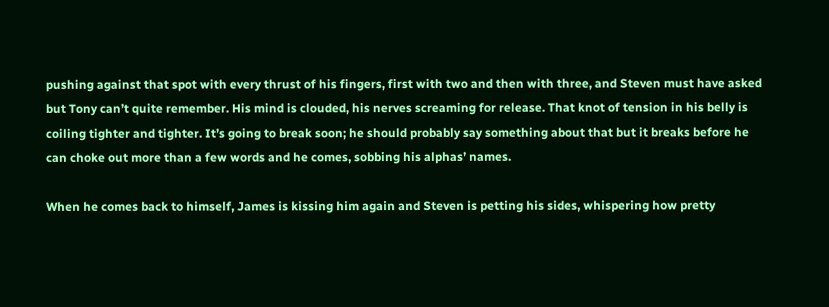pushing against that spot with every thrust of his fingers, first with two and then with three, and Steven must have asked but Tony can’t quite remember. His mind is clouded, his nerves screaming for release. That knot of tension in his belly is coiling tighter and tighter. It’s going to break soon; he should probably say something about that but it breaks before he can choke out more than a few words and he comes, sobbing his alphas’ names.

When he comes back to himself, James is kissing him again and Steven is petting his sides, whispering how pretty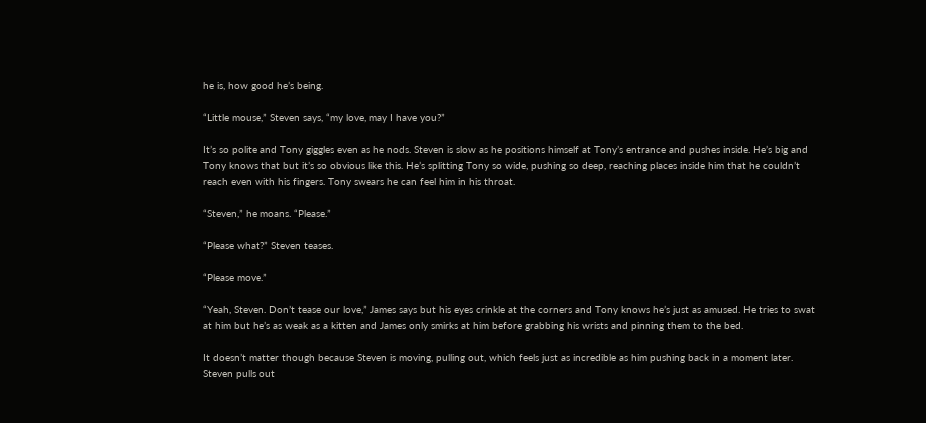he is, how good he’s being.

“Little mouse,” Steven says, “my love, may I have you?”

It’s so polite and Tony giggles even as he nods. Steven is slow as he positions himself at Tony’s entrance and pushes inside. He’s big and Tony knows that but it’s so obvious like this. He’s splitting Tony so wide, pushing so deep, reaching places inside him that he couldn’t reach even with his fingers. Tony swears he can feel him in his throat.

“Steven,” he moans. “Please.”

“Please what?” Steven teases.

“Please move.”

“Yeah, Steven. Don’t tease our love,” James says but his eyes crinkle at the corners and Tony knows he’s just as amused. He tries to swat at him but he’s as weak as a kitten and James only smirks at him before grabbing his wrists and pinning them to the bed.

It doesn’t matter though because Steven is moving, pulling out, which feels just as incredible as him pushing back in a moment later. Steven pulls out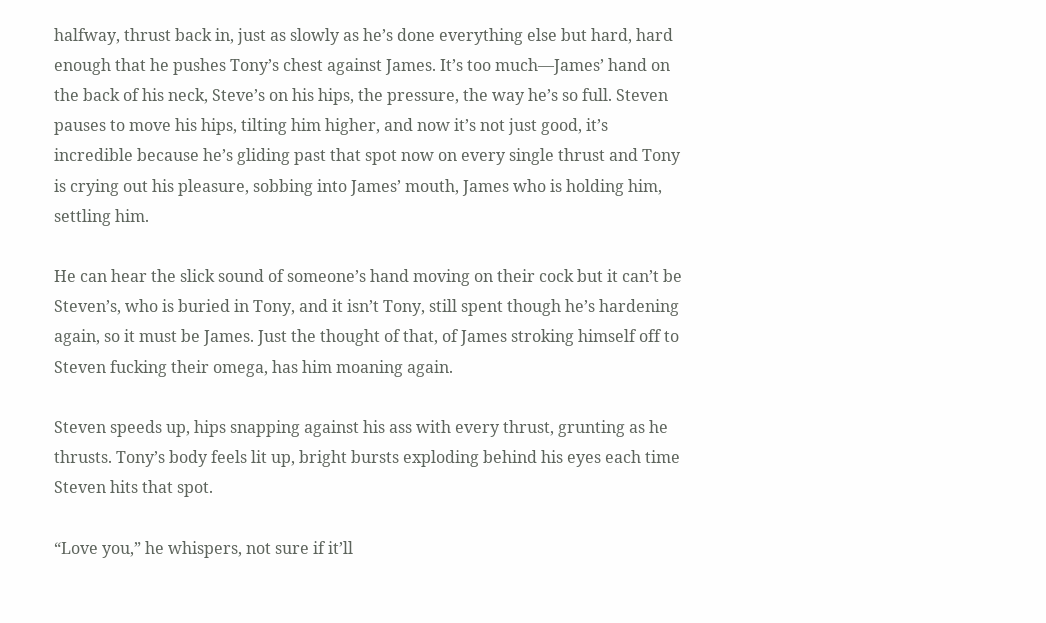halfway, thrust back in, just as slowly as he’s done everything else but hard, hard enough that he pushes Tony’s chest against James. It’s too much—James’ hand on the back of his neck, Steve’s on his hips, the pressure, the way he’s so full. Steven pauses to move his hips, tilting him higher, and now it’s not just good, it’s incredible because he’s gliding past that spot now on every single thrust and Tony is crying out his pleasure, sobbing into James’ mouth, James who is holding him, settling him.

He can hear the slick sound of someone’s hand moving on their cock but it can’t be Steven’s, who is buried in Tony, and it isn’t Tony, still spent though he’s hardening again, so it must be James. Just the thought of that, of James stroking himself off to Steven fucking their omega, has him moaning again.

Steven speeds up, hips snapping against his ass with every thrust, grunting as he thrusts. Tony’s body feels lit up, bright bursts exploding behind his eyes each time Steven hits that spot.

“Love you,” he whispers, not sure if it’ll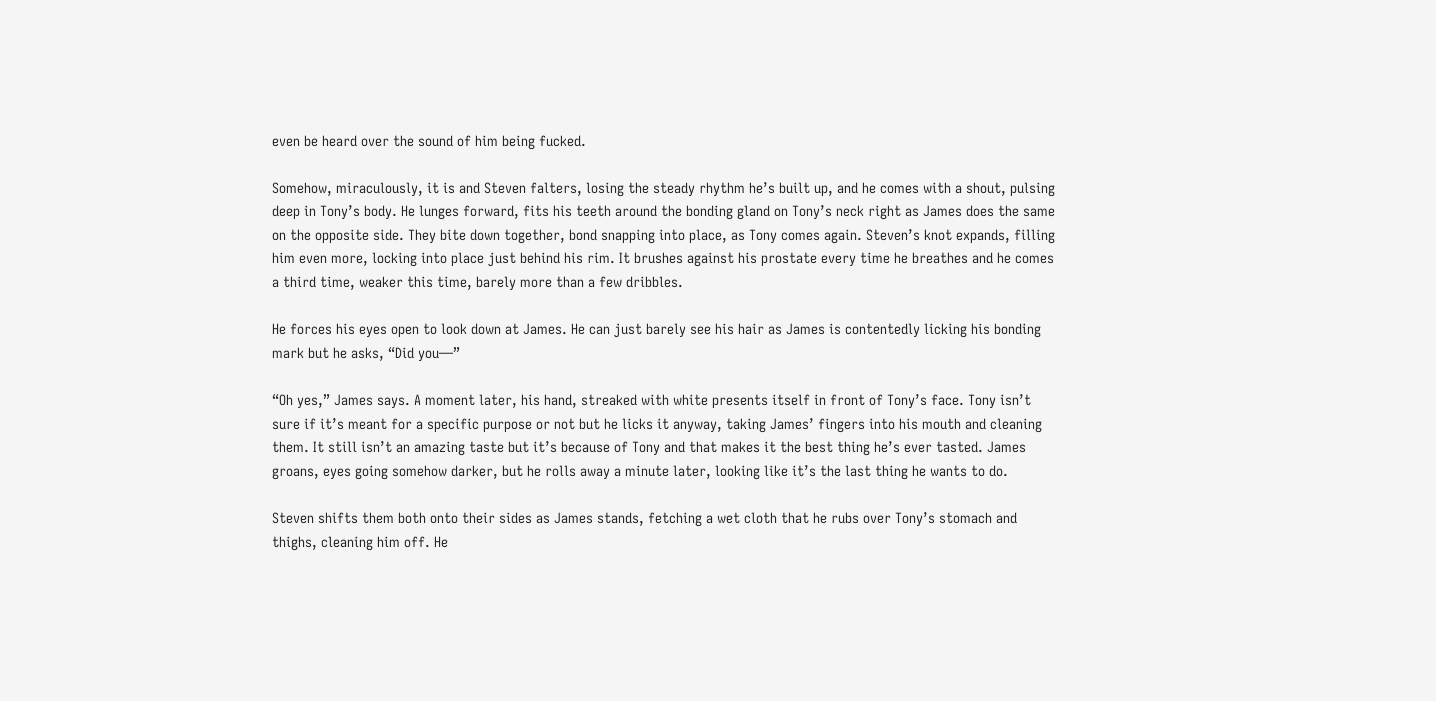even be heard over the sound of him being fucked.

Somehow, miraculously, it is and Steven falters, losing the steady rhythm he’s built up, and he comes with a shout, pulsing deep in Tony’s body. He lunges forward, fits his teeth around the bonding gland on Tony’s neck right as James does the same on the opposite side. They bite down together, bond snapping into place, as Tony comes again. Steven’s knot expands, filling him even more, locking into place just behind his rim. It brushes against his prostate every time he breathes and he comes a third time, weaker this time, barely more than a few dribbles.

He forces his eyes open to look down at James. He can just barely see his hair as James is contentedly licking his bonding mark but he asks, “Did you—”

“Oh yes,” James says. A moment later, his hand, streaked with white presents itself in front of Tony’s face. Tony isn’t sure if it’s meant for a specific purpose or not but he licks it anyway, taking James’ fingers into his mouth and cleaning them. It still isn’t an amazing taste but it’s because of Tony and that makes it the best thing he’s ever tasted. James groans, eyes going somehow darker, but he rolls away a minute later, looking like it’s the last thing he wants to do.

Steven shifts them both onto their sides as James stands, fetching a wet cloth that he rubs over Tony’s stomach and thighs, cleaning him off. He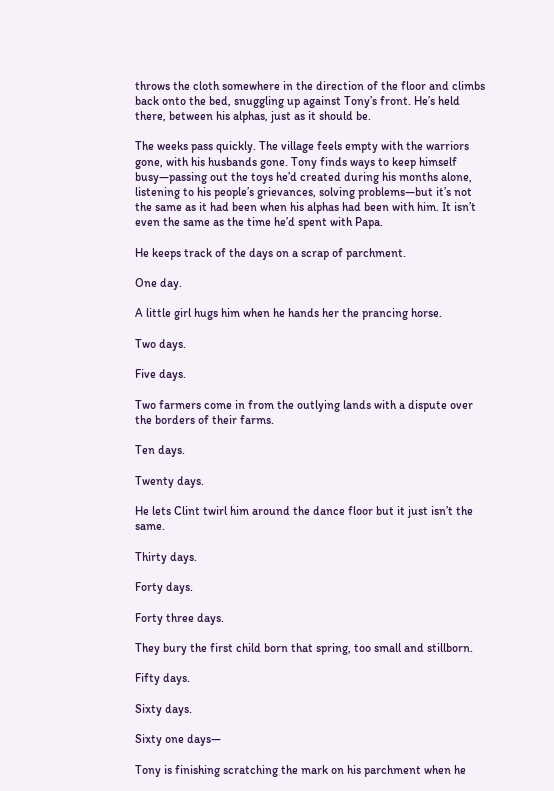throws the cloth somewhere in the direction of the floor and climbs back onto the bed, snuggling up against Tony’s front. He’s held there, between his alphas, just as it should be.

The weeks pass quickly. The village feels empty with the warriors gone, with his husbands gone. Tony finds ways to keep himself busy—passing out the toys he’d created during his months alone, listening to his people’s grievances, solving problems—but it’s not the same as it had been when his alphas had been with him. It isn’t even the same as the time he’d spent with Papa.

He keeps track of the days on a scrap of parchment.

One day.

A little girl hugs him when he hands her the prancing horse.

Two days.

Five days.

Two farmers come in from the outlying lands with a dispute over the borders of their farms.

Ten days.

Twenty days.

He lets Clint twirl him around the dance floor but it just isn’t the same.

Thirty days.

Forty days.

Forty three days.

They bury the first child born that spring, too small and stillborn.

Fifty days.

Sixty days.

Sixty one days—

Tony is finishing scratching the mark on his parchment when he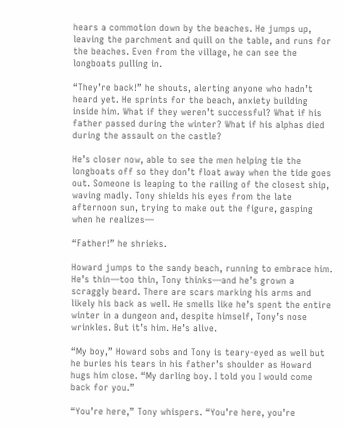hears a commotion down by the beaches. He jumps up, leaving the parchment and quill on the table, and runs for the beaches. Even from the village, he can see the longboats pulling in.

“They’re back!” he shouts, alerting anyone who hadn’t heard yet. He sprints for the beach, anxiety building inside him. What if they weren’t successful? What if his father passed during the winter? What if his alphas died during the assault on the castle?

He’s closer now, able to see the men helping tie the longboats off so they don’t float away when the tide goes out. Someone is leaping to the railing of the closest ship, waving madly. Tony shields his eyes from the late afternoon sun, trying to make out the figure, gasping when he realizes—

“Father!” he shrieks.

Howard jumps to the sandy beach, running to embrace him. He’s thin—too thin, Tony thinks—and he’s grown a scraggly beard. There are scars marking his arms and likely his back as well. He smells like he’s spent the entire winter in a dungeon and, despite himself, Tony’s nose wrinkles. But it’s him. He’s alive.

“My boy,” Howard sobs and Tony is teary-eyed as well but he buries his tears in his father’s shoulder as Howard hugs him close. “My darling boy. I told you I would come back for you.”

“You’re here,” Tony whispers. “You’re here, you’re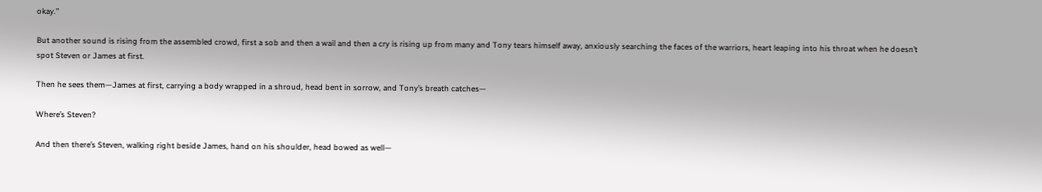okay.”

But another sound is rising from the assembled crowd, first a sob and then a wail and then a cry is rising up from many and Tony tears himself away, anxiously searching the faces of the warriors, heart leaping into his throat when he doesn’t spot Steven or James at first.

Then he sees them—James at first, carrying a body wrapped in a shroud, head bent in sorrow, and Tony’s breath catches—

Where’s Steven?

And then there’s Steven, walking right beside James, hand on his shoulder, head bowed as well—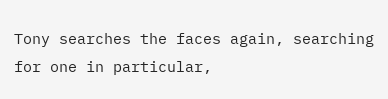Tony searches the faces again, searching for one in particular,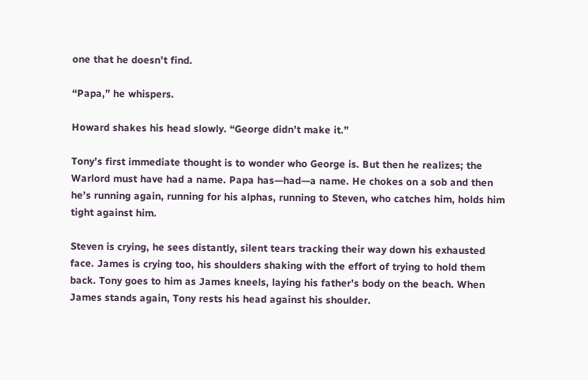one that he doesn’t find.

“Papa,” he whispers.

Howard shakes his head slowly. “George didn’t make it.”

Tony’s first immediate thought is to wonder who George is. But then he realizes; the Warlord must have had a name. Papa has—had—a name. He chokes on a sob and then he’s running again, running for his alphas, running to Steven, who catches him, holds him tight against him.

Steven is crying, he sees distantly, silent tears tracking their way down his exhausted face. James is crying too, his shoulders shaking with the effort of trying to hold them back. Tony goes to him as James kneels, laying his father’s body on the beach. When James stands again, Tony rests his head against his shoulder.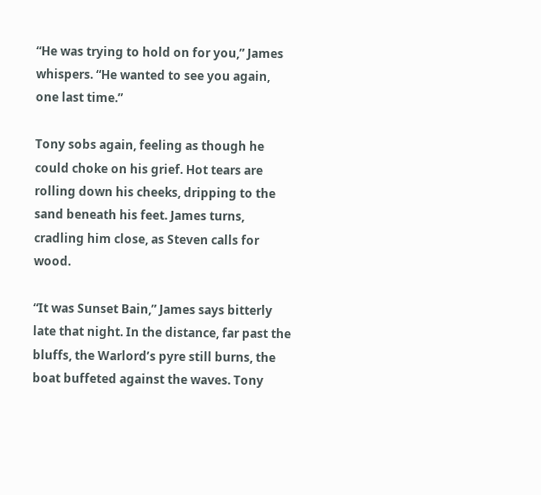“He was trying to hold on for you,” James whispers. “He wanted to see you again, one last time.”

Tony sobs again, feeling as though he could choke on his grief. Hot tears are rolling down his cheeks, dripping to the sand beneath his feet. James turns, cradling him close, as Steven calls for wood.

“It was Sunset Bain,” James says bitterly late that night. In the distance, far past the bluffs, the Warlord’s pyre still burns, the boat buffeted against the waves. Tony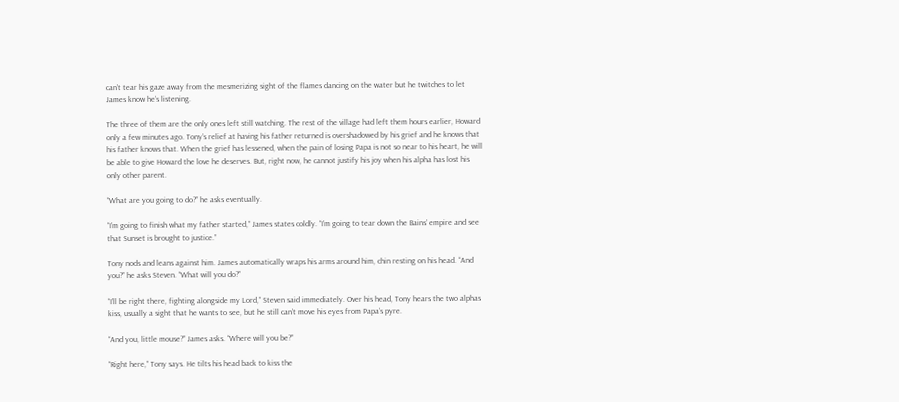can’t tear his gaze away from the mesmerizing sight of the flames dancing on the water but he twitches to let James know he’s listening.

The three of them are the only ones left still watching. The rest of the village had left them hours earlier, Howard only a few minutes ago. Tony’s relief at having his father returned is overshadowed by his grief and he knows that his father knows that. When the grief has lessened, when the pain of losing Papa is not so near to his heart, he will be able to give Howard the love he deserves. But, right now, he cannot justify his joy when his alpha has lost his only other parent.

“What are you going to do?” he asks eventually.

“I’m going to finish what my father started,” James states coldly. “I’m going to tear down the Bains’ empire and see that Sunset is brought to justice.”

Tony nods and leans against him. James automatically wraps his arms around him, chin resting on his head. “And you?” he asks Steven. “What will you do?”

“I’ll be right there, fighting alongside my Lord,” Steven said immediately. Over his head, Tony hears the two alphas kiss, usually a sight that he wants to see, but he still can’t move his eyes from Papa’s pyre.

“And you, little mouse?” James asks. “Where will you be?”

“Right here,” Tony says. He tilts his head back to kiss the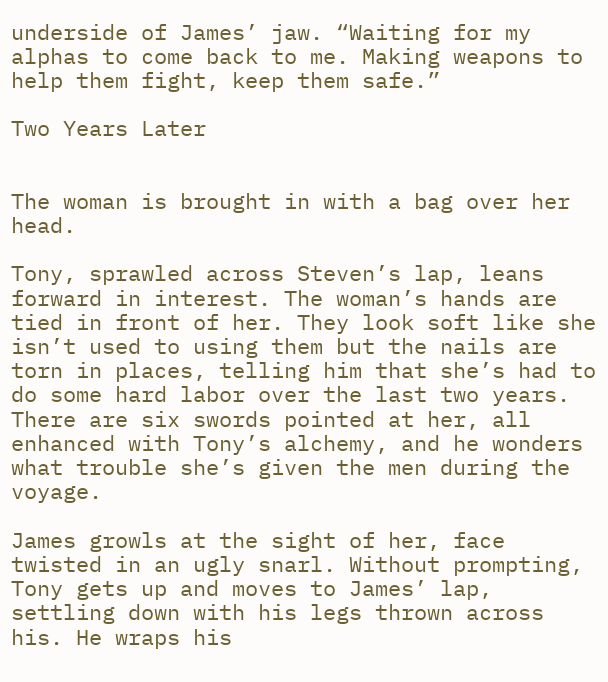underside of James’ jaw. “Waiting for my alphas to come back to me. Making weapons to help them fight, keep them safe.”

Two Years Later


The woman is brought in with a bag over her head.

Tony, sprawled across Steven’s lap, leans forward in interest. The woman’s hands are tied in front of her. They look soft like she isn’t used to using them but the nails are torn in places, telling him that she’s had to do some hard labor over the last two years. There are six swords pointed at her, all enhanced with Tony’s alchemy, and he wonders what trouble she’s given the men during the voyage.

James growls at the sight of her, face twisted in an ugly snarl. Without prompting, Tony gets up and moves to James’ lap, settling down with his legs thrown across his. He wraps his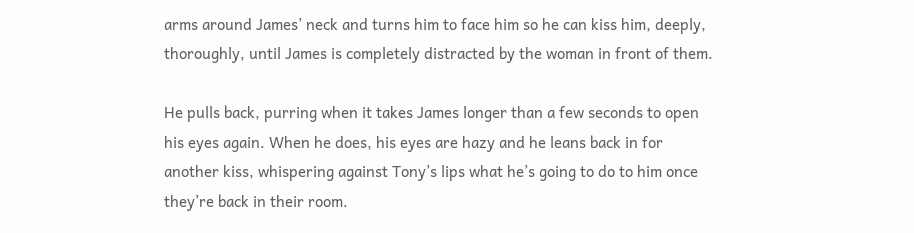arms around James’ neck and turns him to face him so he can kiss him, deeply, thoroughly, until James is completely distracted by the woman in front of them.

He pulls back, purring when it takes James longer than a few seconds to open his eyes again. When he does, his eyes are hazy and he leans back in for another kiss, whispering against Tony’s lips what he’s going to do to him once they’re back in their room.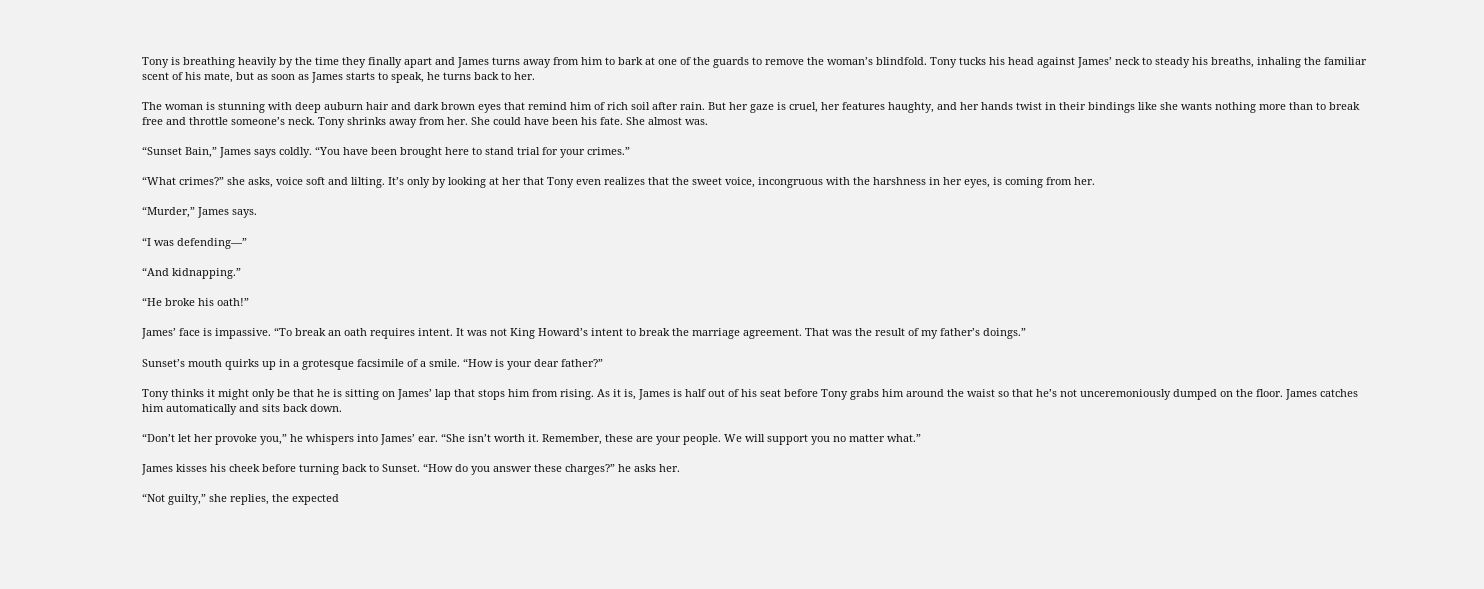Tony is breathing heavily by the time they finally apart and James turns away from him to bark at one of the guards to remove the woman’s blindfold. Tony tucks his head against James’ neck to steady his breaths, inhaling the familiar scent of his mate, but as soon as James starts to speak, he turns back to her.

The woman is stunning with deep auburn hair and dark brown eyes that remind him of rich soil after rain. But her gaze is cruel, her features haughty, and her hands twist in their bindings like she wants nothing more than to break free and throttle someone’s neck. Tony shrinks away from her. She could have been his fate. She almost was.

“Sunset Bain,” James says coldly. “You have been brought here to stand trial for your crimes.”

“What crimes?” she asks, voice soft and lilting. It’s only by looking at her that Tony even realizes that the sweet voice, incongruous with the harshness in her eyes, is coming from her.

“Murder,” James says.

“I was defending—”

“And kidnapping.”

“He broke his oath!”

James’ face is impassive. “To break an oath requires intent. It was not King Howard’s intent to break the marriage agreement. That was the result of my father’s doings.”

Sunset’s mouth quirks up in a grotesque facsimile of a smile. “How is your dear father?”

Tony thinks it might only be that he is sitting on James’ lap that stops him from rising. As it is, James is half out of his seat before Tony grabs him around the waist so that he’s not unceremoniously dumped on the floor. James catches him automatically and sits back down.

“Don’t let her provoke you,” he whispers into James’ ear. “She isn’t worth it. Remember, these are your people. We will support you no matter what.”

James kisses his cheek before turning back to Sunset. “How do you answer these charges?” he asks her.

“Not guilty,” she replies, the expected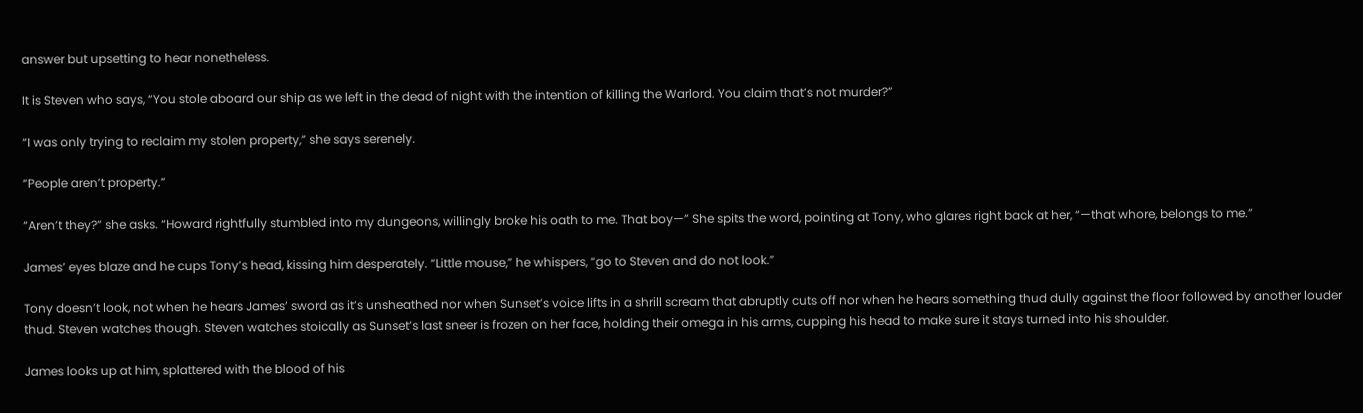answer but upsetting to hear nonetheless.

It is Steven who says, “You stole aboard our ship as we left in the dead of night with the intention of killing the Warlord. You claim that’s not murder?”

“I was only trying to reclaim my stolen property,” she says serenely.

“People aren’t property.”

“Aren’t they?” she asks. “Howard rightfully stumbled into my dungeons, willingly broke his oath to me. That boy—” She spits the word, pointing at Tony, who glares right back at her, “—that whore, belongs to me.”

James’ eyes blaze and he cups Tony’s head, kissing him desperately. “Little mouse,” he whispers, “go to Steven and do not look.”

Tony doesn’t look, not when he hears James’ sword as it’s unsheathed nor when Sunset’s voice lifts in a shrill scream that abruptly cuts off nor when he hears something thud dully against the floor followed by another louder thud. Steven watches though. Steven watches stoically as Sunset’s last sneer is frozen on her face, holding their omega in his arms, cupping his head to make sure it stays turned into his shoulder.

James looks up at him, splattered with the blood of his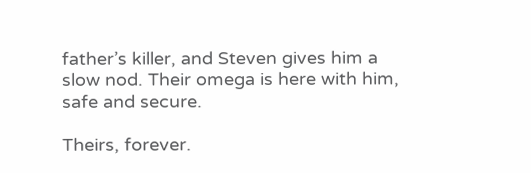father’s killer, and Steven gives him a slow nod. Their omega is here with him, safe and secure.

Theirs, forever.